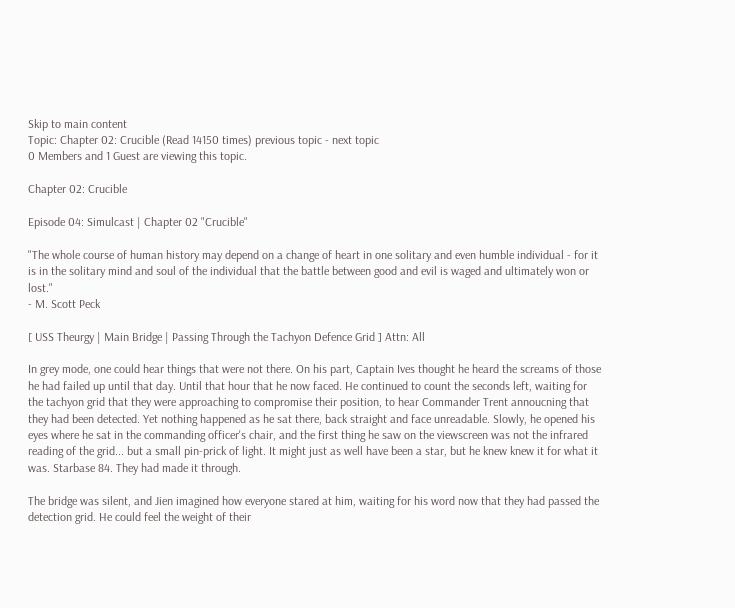Skip to main content
Topic: Chapter 02: Crucible (Read 14150 times) previous topic - next topic
0 Members and 1 Guest are viewing this topic.

Chapter 02: Crucible

Episode 04: Simulcast | Chapter 02 "Crucible"

"The whole course of human history may depend on a change of heart in one solitary and even humble individual - for it is in the solitary mind and soul of the individual that the battle between good and evil is waged and ultimately won or lost."
- M. Scott Peck

[ USS Theurgy | Main Bridge | Passing Through the Tachyon Defence Grid ] Attn: All

In grey mode, one could hear things that were not there. On his part, Captain Ives thought he heard the screams of those he had failed up until that day. Until that hour that he now faced. He continued to count the seconds left, waiting for the tachyon grid that they were approaching to compromise their position, to hear Commander Trent annoucning that they had been detected. Yet nothing happened as he sat there, back straight and face unreadable. Slowly, he opened his eyes where he sat in the commanding officer's chair, and the first thing he saw on the viewscreen was not the infrared reading of the grid... but a small pin-prick of light. It might just as well have been a star, but he knew knew it for what it was. Starbase 84. They had made it through.

The bridge was silent, and Jien imagined how everyone stared at him, waiting for his word now that they had passed the detection grid. He could feel the weight of their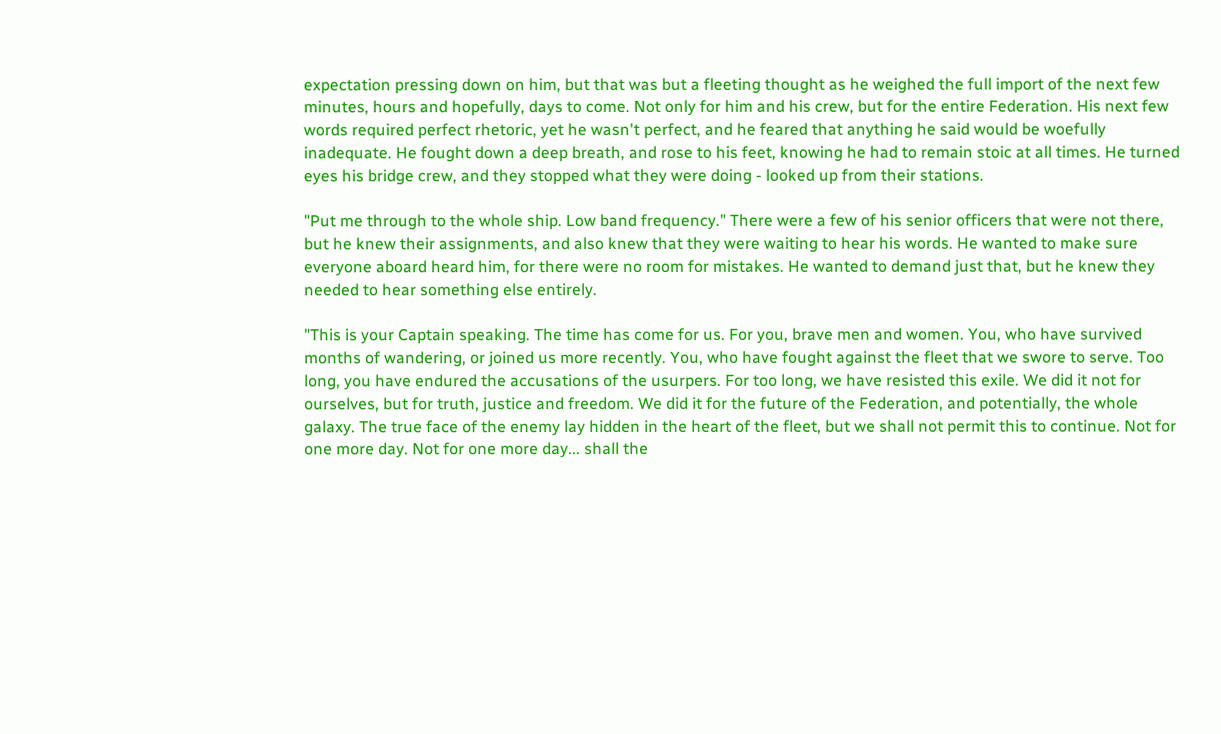expectation pressing down on him, but that was but a fleeting thought as he weighed the full import of the next few minutes, hours and hopefully, days to come. Not only for him and his crew, but for the entire Federation. His next few words required perfect rhetoric, yet he wasn't perfect, and he feared that anything he said would be woefully inadequate. He fought down a deep breath, and rose to his feet, knowing he had to remain stoic at all times. He turned eyes his bridge crew, and they stopped what they were doing - looked up from their stations.

"Put me through to the whole ship. Low band frequency." There were a few of his senior officers that were not there, but he knew their assignments, and also knew that they were waiting to hear his words. He wanted to make sure everyone aboard heard him, for there were no room for mistakes. He wanted to demand just that, but he knew they needed to hear something else entirely.

"This is your Captain speaking. The time has come for us. For you, brave men and women. You, who have survived months of wandering, or joined us more recently. You, who have fought against the fleet that we swore to serve. Too long, you have endured the accusations of the usurpers. For too long, we have resisted this exile. We did it not for ourselves, but for truth, justice and freedom. We did it for the future of the Federation, and potentially, the whole galaxy. The true face of the enemy lay hidden in the heart of the fleet, but we shall not permit this to continue. Not for one more day. Not for one more day... shall the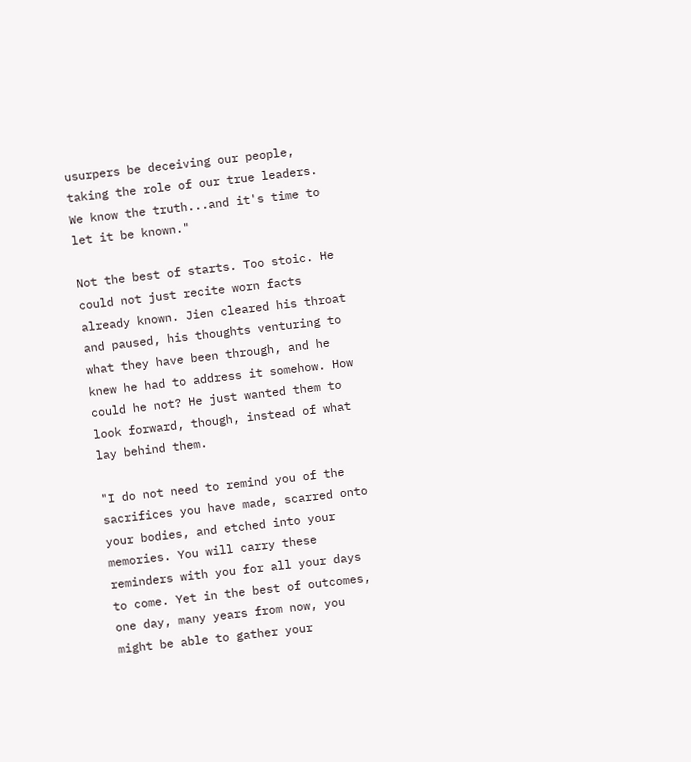usurpers be deceiving our people, taking the role of our true leaders. We know the truth...and it's time to let it be known."

Not the best of starts. Too stoic. He could not just recite worn facts already known. Jien cleared his throat and paused, his thoughts venturing to what they have been through, and he knew he had to address it somehow. How could he not? He just wanted them to look forward, though, instead of what lay behind them.

"I do not need to remind you of the sacrifices you have made, scarred onto your bodies, and etched into your memories. You will carry these reminders with you for all your days to come. Yet in the best of outcomes, one day, many years from now, you might be able to gather your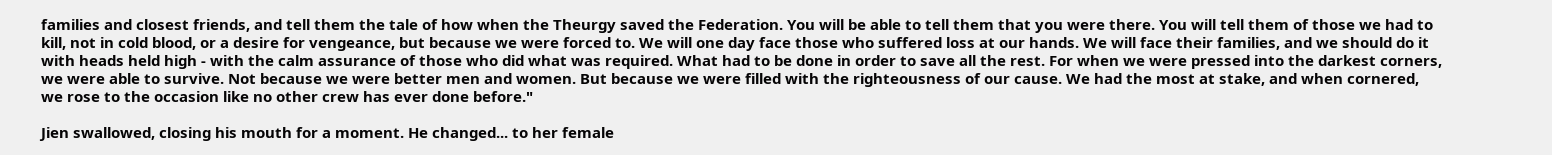families and closest friends, and tell them the tale of how when the Theurgy saved the Federation. You will be able to tell them that you were there. You will tell them of those we had to kill, not in cold blood, or a desire for vengeance, but because we were forced to. We will one day face those who suffered loss at our hands. We will face their families, and we should do it with heads held high - with the calm assurance of those who did what was required. What had to be done in order to save all the rest. For when we were pressed into the darkest corners, we were able to survive. Not because we were better men and women. But because we were filled with the righteousness of our cause. We had the most at stake, and when cornered, we rose to the occasion like no other crew has ever done before."

Jien swallowed, closing his mouth for a moment. He changed... to her female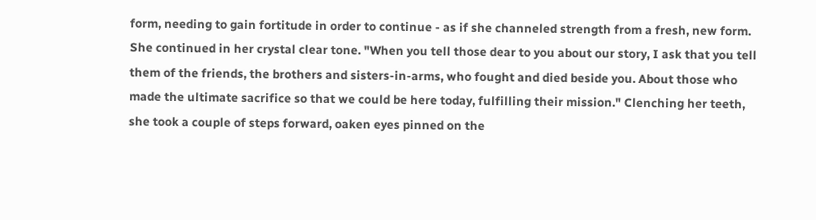form, needing to gain fortitude in order to continue - as if she channeled strength from a fresh, new form. She continued in her crystal clear tone. "When you tell those dear to you about our story, I ask that you tell them of the friends, the brothers and sisters-in-arms, who fought and died beside you. About those who made the ultimate sacrifice so that we could be here today, fulfilling their mission." Clenching her teeth, she took a couple of steps forward, oaken eyes pinned on the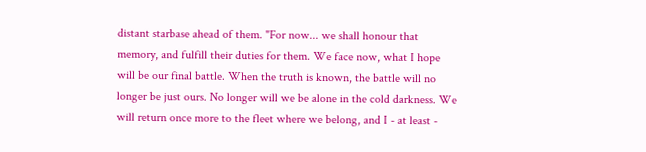distant starbase ahead of them. "For now... we shall honour that memory, and fulfill their duties for them. We face now, what I hope will be our final battle. When the truth is known, the battle will no longer be just ours. No longer will we be alone in the cold darkness. We will return once more to the fleet where we belong, and I - at least -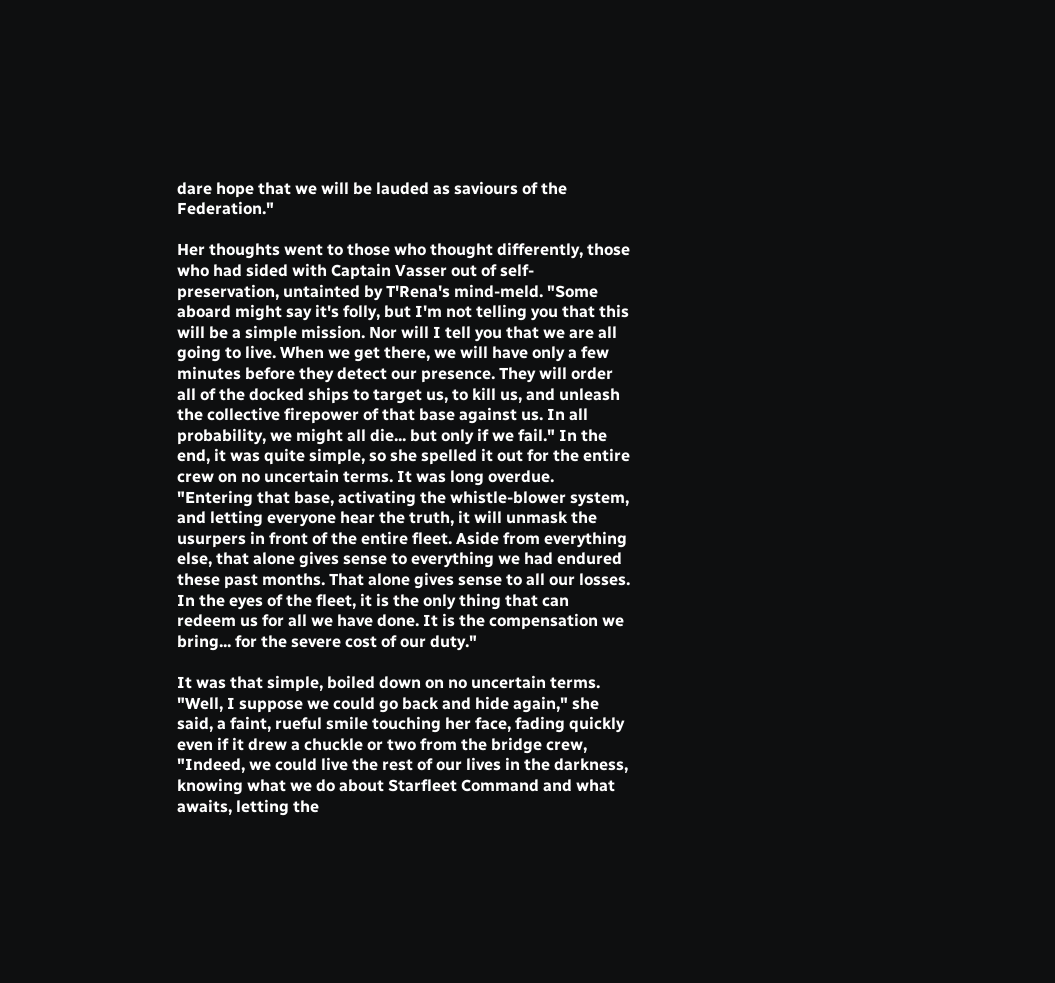dare hope that we will be lauded as saviours of the Federation."

Her thoughts went to those who thought differently, those who had sided with Captain Vasser out of self-preservation, untainted by T'Rena's mind-meld. "Some aboard might say it's folly, but I'm not telling you that this will be a simple mission. Nor will I tell you that we are all going to live. When we get there, we will have only a few minutes before they detect our presence. They will order all of the docked ships to target us, to kill us, and unleash the collective firepower of that base against us. In all probability, we might all die... but only if we fail." In the end, it was quite simple, so she spelled it out for the entire crew on no uncertain terms. It was long overdue. "Entering that base, activating the whistle-blower system, and letting everyone hear the truth, it will unmask the usurpers in front of the entire fleet. Aside from everything else, that alone gives sense to everything we had endured these past months. That alone gives sense to all our losses. In the eyes of the fleet, it is the only thing that can redeem us for all we have done. It is the compensation we bring... for the severe cost of our duty."

It was that simple, boiled down on no uncertain terms. "Well, I suppose we could go back and hide again," she said, a faint, rueful smile touching her face, fading quickly even if it drew a chuckle or two from the bridge crew, "Indeed, we could live the rest of our lives in the darkness, knowing what we do about Starfleet Command and what awaits, letting the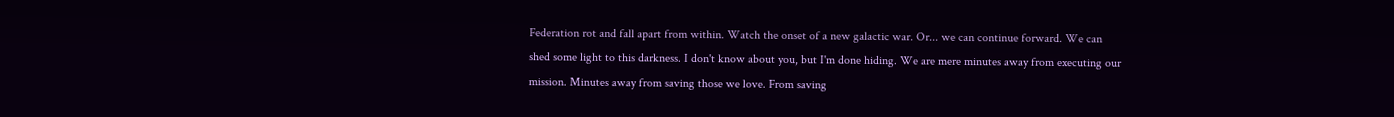Federation rot and fall apart from within. Watch the onset of a new galactic war. Or... we can continue forward. We can shed some light to this darkness. I don't know about you, but I'm done hiding. We are mere minutes away from executing our mission. Minutes away from saving those we love. From saving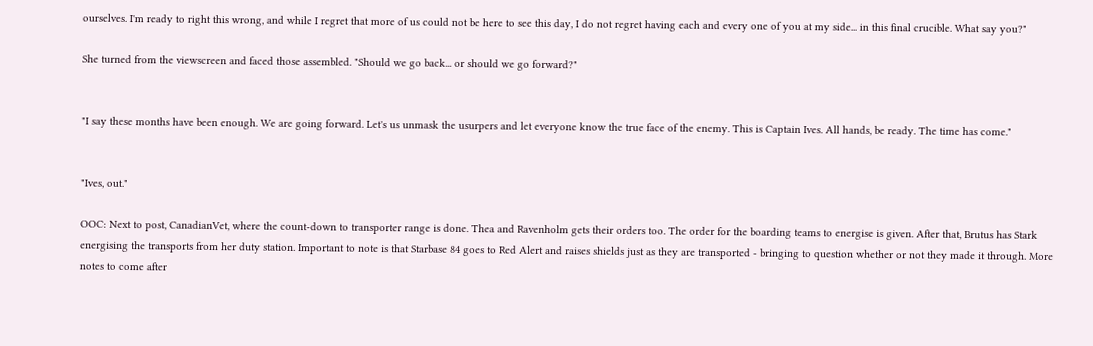ourselves. I'm ready to right this wrong, and while I regret that more of us could not be here to see this day, I do not regret having each and every one of you at my side... in this final crucible. What say you?"

She turned from the viewscreen and faced those assembled. "Should we go back... or should we go forward?"


"I say these months have been enough. We are going forward. Let's us unmask the usurpers and let everyone know the true face of the enemy. This is Captain Ives. All hands, be ready. The time has come."


"Ives, out."

OOC: Next to post, CanadianVet, where the count-down to transporter range is done. Thea and Ravenholm gets their orders too. The order for the boarding teams to energise is given. After that, Brutus has Stark energising the transports from her duty station. Important to note is that Starbase 84 goes to Red Alert and raises shields just as they are transported - bringing to question whether or not they made it through. More notes to come after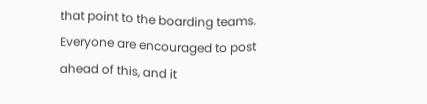that point to the boarding teams. Everyone are encouraged to post ahead of this, and it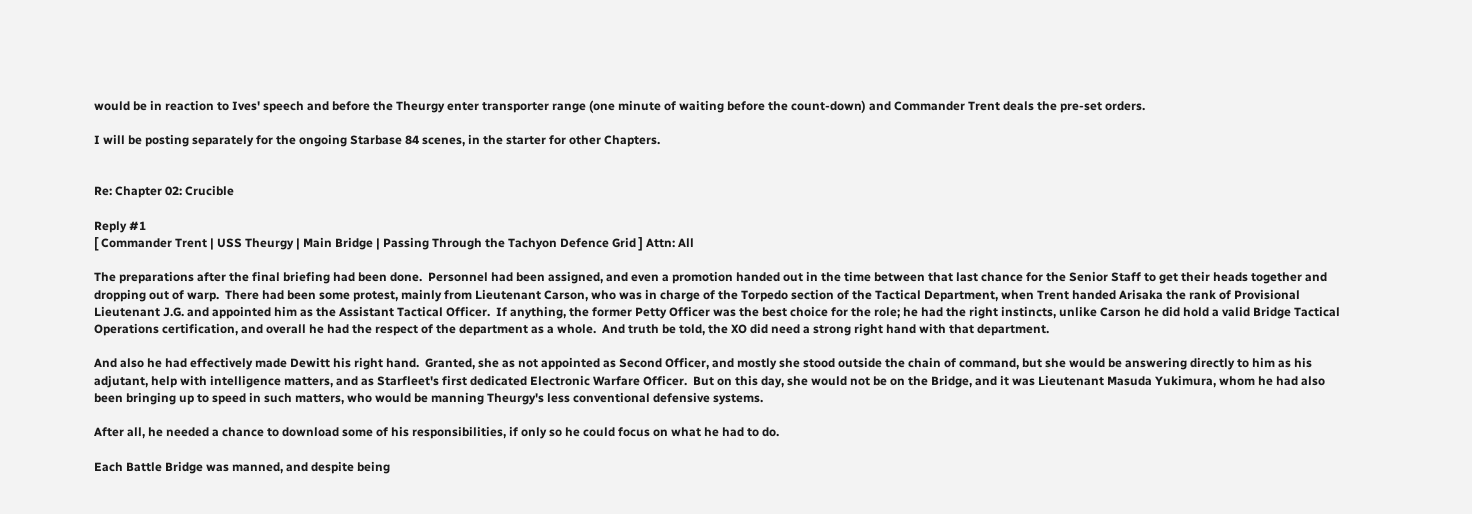would be in reaction to Ives' speech and before the Theurgy enter transporter range (one minute of waiting before the count-down) and Commander Trent deals the pre-set orders.

I will be posting separately for the ongoing Starbase 84 scenes, in the starter for other Chapters.


Re: Chapter 02: Crucible

Reply #1
[ Commander Trent | USS Theurgy | Main Bridge | Passing Through the Tachyon Defence Grid ] Attn: All

The preparations after the final briefing had been done.  Personnel had been assigned, and even a promotion handed out in the time between that last chance for the Senior Staff to get their heads together and dropping out of warp.  There had been some protest, mainly from Lieutenant Carson, who was in charge of the Torpedo section of the Tactical Department, when Trent handed Arisaka the rank of Provisional Lieutenant J.G. and appointed him as the Assistant Tactical Officer.  If anything, the former Petty Officer was the best choice for the role; he had the right instincts, unlike Carson he did hold a valid Bridge Tactical Operations certification, and overall he had the respect of the department as a whole.  And truth be told, the XO did need a strong right hand with that department.

And also he had effectively made Dewitt his right hand.  Granted, she as not appointed as Second Officer, and mostly she stood outside the chain of command, but she would be answering directly to him as his adjutant, help with intelligence matters, and as Starfleet's first dedicated Electronic Warfare Officer.  But on this day, she would not be on the Bridge, and it was Lieutenant Masuda Yukimura, whom he had also been bringing up to speed in such matters, who would be manning Theurgy's less conventional defensive systems.

After all, he needed a chance to download some of his responsibilities, if only so he could focus on what he had to do.

Each Battle Bridge was manned, and despite being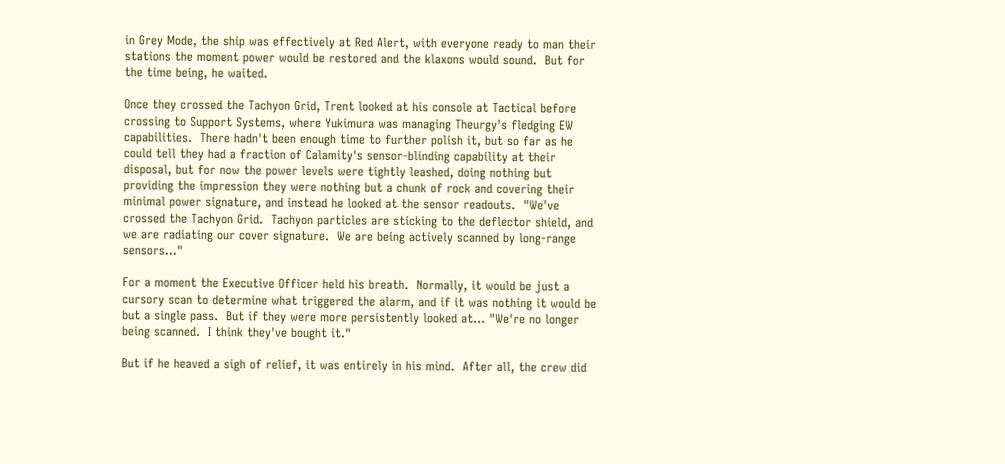in Grey Mode, the ship was effectively at Red Alert, with everyone ready to man their stations the moment power would be restored and the klaxons would sound.  But for the time being, he waited.

Once they crossed the Tachyon Grid, Trent looked at his console at Tactical before crossing to Support Systems, where Yukimura was managing Theurgy's fledging EW capabilities.  There hadn't been enough time to further polish it, but so far as he could tell they had a fraction of Calamity's sensor-blinding capability at their disposal, but for now the power levels were tightly leashed, doing nothing but providing the impression they were nothing but a chunk of rock and covering their minimal power signature, and instead he looked at the sensor readouts.  "We've crossed the Tachyon Grid.  Tachyon particles are sticking to the deflector shield, and we are radiating our cover signature.  We are being actively scanned by long-range sensors..."

For a moment the Executive Officer held his breath.  Normally, it would be just a cursory scan to determine what triggered the alarm, and if it was nothing it would be but a single pass.  But if they were more persistently looked at... "We're no longer being scanned.  I think they've bought it."

But if he heaved a sigh of relief, it was entirely in his mind.  After all, the crew did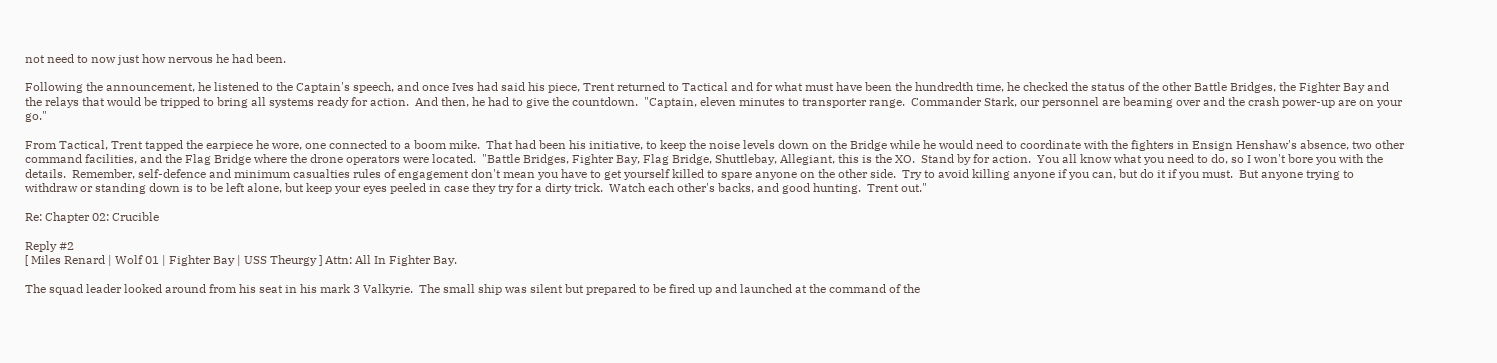not need to now just how nervous he had been.

Following the announcement, he listened to the Captain's speech, and once Ives had said his piece, Trent returned to Tactical and for what must have been the hundredth time, he checked the status of the other Battle Bridges, the Fighter Bay and the relays that would be tripped to bring all systems ready for action.  And then, he had to give the countdown.  "Captain, eleven minutes to transporter range.  Commander Stark, our personnel are beaming over and the crash power-up are on your go."

From Tactical, Trent tapped the earpiece he wore, one connected to a boom mike.  That had been his initiative, to keep the noise levels down on the Bridge while he would need to coordinate with the fighters in Ensign Henshaw's absence, two other command facilities, and the Flag Bridge where the drone operators were located.  "Battle Bridges, Fighter Bay, Flag Bridge, Shuttlebay, Allegiant, this is the XO.  Stand by for action.  You all know what you need to do, so I won't bore you with the details.  Remember, self-defence and minimum casualties rules of engagement don't mean you have to get yourself killed to spare anyone on the other side.  Try to avoid killing anyone if you can, but do it if you must.  But anyone trying to withdraw or standing down is to be left alone, but keep your eyes peeled in case they try for a dirty trick.  Watch each other's backs, and good hunting.  Trent out."

Re: Chapter 02: Crucible

Reply #2
[ Miles Renard | Wolf 01 | Fighter Bay | USS Theurgy ] Attn: All In Fighter Bay.

The squad leader looked around from his seat in his mark 3 Valkyrie.  The small ship was silent but prepared to be fired up and launched at the command of the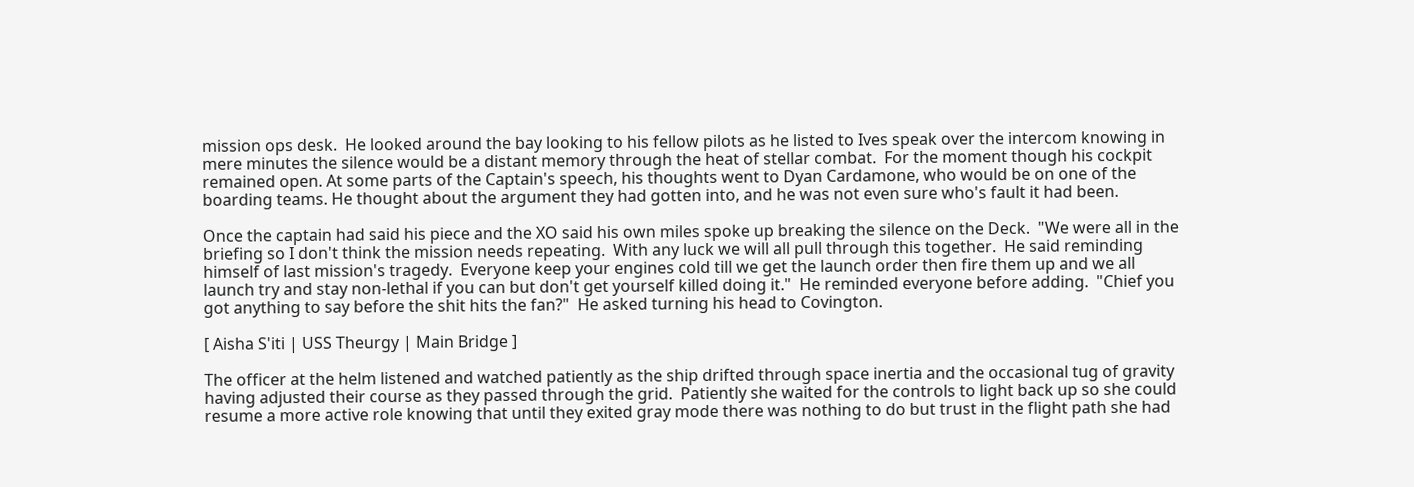mission ops desk.  He looked around the bay looking to his fellow pilots as he listed to Ives speak over the intercom knowing in mere minutes the silence would be a distant memory through the heat of stellar combat.  For the moment though his cockpit remained open. At some parts of the Captain's speech, his thoughts went to Dyan Cardamone, who would be on one of the boarding teams. He thought about the argument they had gotten into, and he was not even sure who's fault it had been.

Once the captain had said his piece and the XO said his own miles spoke up breaking the silence on the Deck.  "We were all in the briefing so I don't think the mission needs repeating.  With any luck we will all pull through this together.  He said reminding himself of last mission's tragedy.  Everyone keep your engines cold till we get the launch order then fire them up and we all launch try and stay non-lethal if you can but don't get yourself killed doing it."  He reminded everyone before adding.  "Chief you got anything to say before the shit hits the fan?"  He asked turning his head to Covington.

[ Aisha S'iti | USS Theurgy | Main Bridge ]

The officer at the helm listened and watched patiently as the ship drifted through space inertia and the occasional tug of gravity having adjusted their course as they passed through the grid.  Patiently she waited for the controls to light back up so she could resume a more active role knowing that until they exited gray mode there was nothing to do but trust in the flight path she had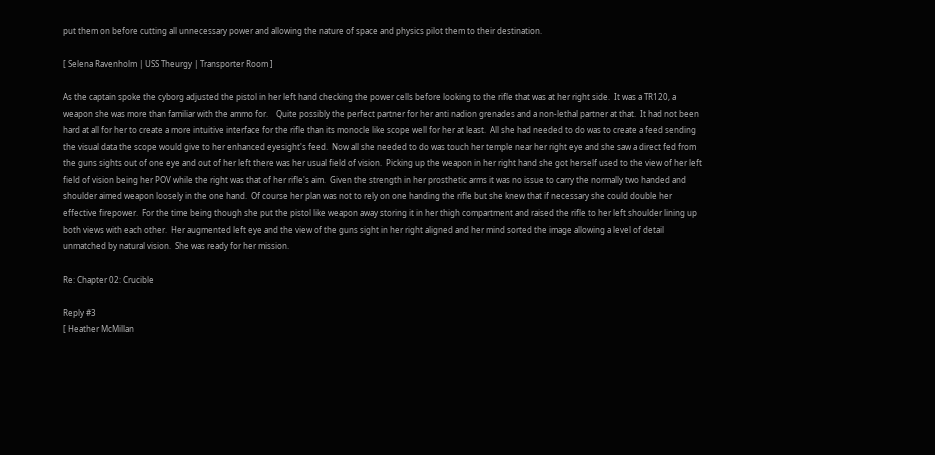put them on before cutting all unnecessary power and allowing the nature of space and physics pilot them to their destination.

[ Selena Ravenholm | USS Theurgy | Transporter Room ]

As the captain spoke the cyborg adjusted the pistol in her left hand checking the power cells before looking to the rifle that was at her right side.  It was a TR120, a weapon she was more than familiar with the ammo for.    Quite possibly the perfect partner for her anti nadion grenades and a non-lethal partner at that.  It had not been hard at all for her to create a more intuitive interface for the rifle than its monocle like scope well for her at least.  All she had needed to do was to create a feed sending the visual data the scope would give to her enhanced eyesight's feed.  Now all she needed to do was touch her temple near her right eye and she saw a direct fed from the guns sights out of one eye and out of her left there was her usual field of vision.  Picking up the weapon in her right hand she got herself used to the view of her left field of vision being her POV while the right was that of her rifle's aim.  Given the strength in her prosthetic arms it was no issue to carry the normally two handed and shoulder aimed weapon loosely in the one hand.  Of course her plan was not to rely on one handing the rifle but she knew that if necessary she could double her effective firepower.  For the time being though she put the pistol like weapon away storing it in her thigh compartment and raised the rifle to her left shoulder lining up both views with each other.  Her augmented left eye and the view of the guns sight in her right aligned and her mind sorted the image allowing a level of detail unmatched by natural vision.  She was ready for her mission.

Re: Chapter 02: Crucible

Reply #3
[ Heather McMillan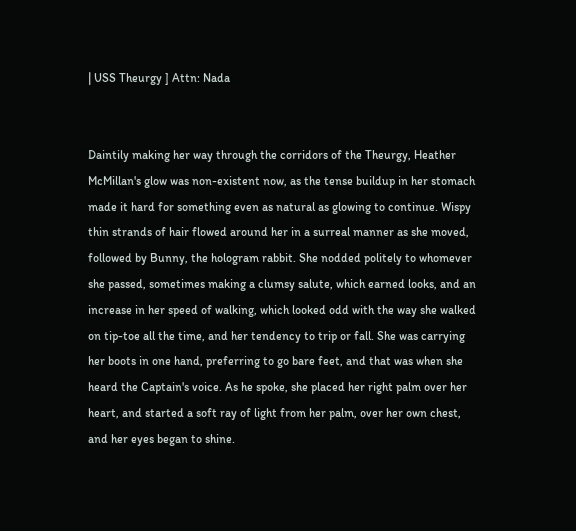| USS Theurgy ] Attn: Nada


Daintily making her way through the corridors of the Theurgy, Heather McMillan's glow was non-existent now, as the tense buildup in her stomach made it hard for something even as natural as glowing to continue. Wispy thin strands of hair flowed around her in a surreal manner as she moved, followed by Bunny, the hologram rabbit. She nodded politely to whomever she passed, sometimes making a clumsy salute, which earned looks, and an increase in her speed of walking, which looked odd with the way she walked on tip-toe all the time, and her tendency to trip or fall. She was carrying her boots in one hand, preferring to go bare feet, and that was when she heard the Captain's voice. As he spoke, she placed her right palm over her heart, and started a soft ray of light from her palm, over her own chest, and her eyes began to shine.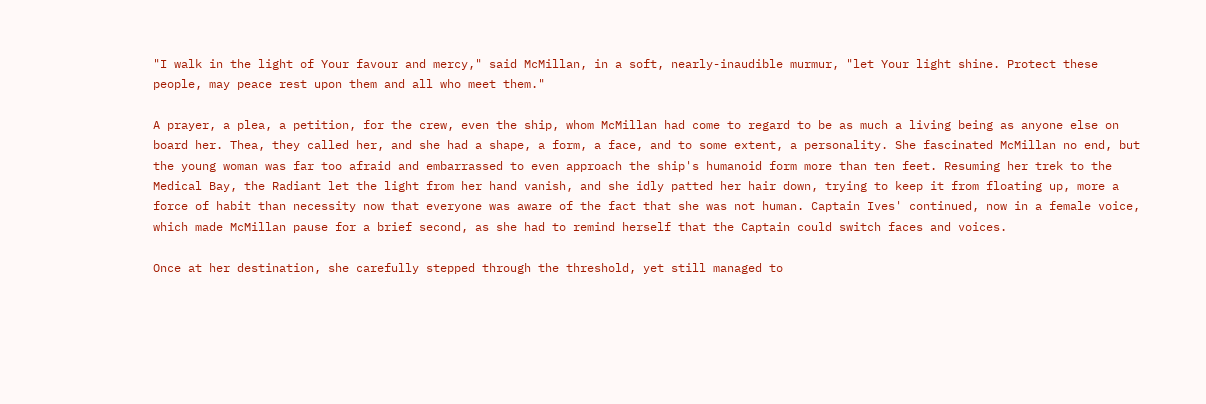"I walk in the light of Your favour and mercy," said McMillan, in a soft, nearly-inaudible murmur, "let Your light shine. Protect these people, may peace rest upon them and all who meet them."

A prayer, a plea, a petition, for the crew, even the ship, whom McMillan had come to regard to be as much a living being as anyone else on board her. Thea, they called her, and she had a shape, a form, a face, and to some extent, a personality. She fascinated McMillan no end, but the young woman was far too afraid and embarrassed to even approach the ship's humanoid form more than ten feet. Resuming her trek to the Medical Bay, the Radiant let the light from her hand vanish, and she idly patted her hair down, trying to keep it from floating up, more a force of habit than necessity now that everyone was aware of the fact that she was not human. Captain Ives' continued, now in a female voice, which made McMillan pause for a brief second, as she had to remind herself that the Captain could switch faces and voices.

Once at her destination, she carefully stepped through the threshold, yet still managed to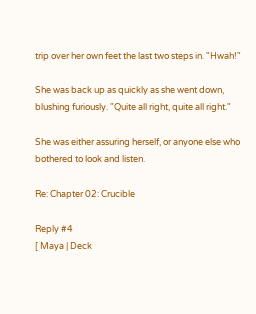trip over her own feet the last two steps in. "Hwah!"

She was back up as quickly as she went down, blushing furiously. "Quite all right, quite all right."

She was either assuring herself, or anyone else who bothered to look and listen.

Re: Chapter 02: Crucible

Reply #4
[ Maya | Deck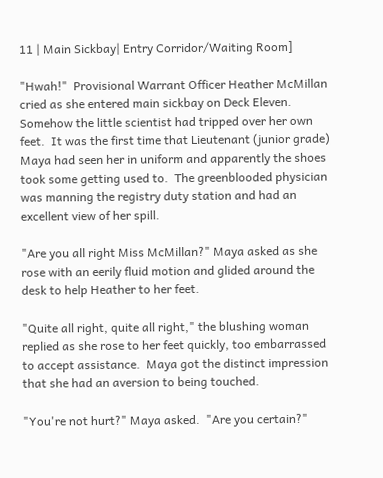11 | Main Sickbay| Entry Corridor/Waiting Room]

"Hwah!"  Provisional Warrant Officer Heather McMillan cried as she entered main sickbay on Deck Eleven.  Somehow the little scientist had tripped over her own feet.  It was the first time that Lieutenant (junior grade) Maya had seen her in uniform and apparently the shoes took some getting used to.  The greenblooded physician was manning the registry duty station and had an excellent view of her spill.

"Are you all right Miss McMillan?" Maya asked as she rose with an eerily fluid motion and glided around the desk to help Heather to her feet.

"Quite all right, quite all right," the blushing woman replied as she rose to her feet quickly, too embarrassed to accept assistance.  Maya got the distinct impression that she had an aversion to being touched.

"You're not hurt?" Maya asked.  "Are you certain?"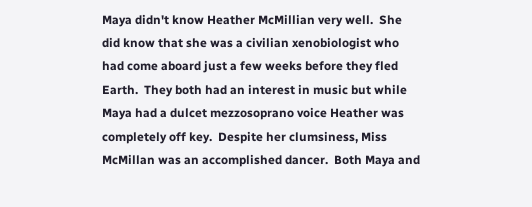Maya didn't know Heather McMillian very well.  She did know that she was a civilian xenobiologist who had come aboard just a few weeks before they fled Earth.  They both had an interest in music but while Maya had a dulcet mezzosoprano voice Heather was completely off key.  Despite her clumsiness, Miss McMillan was an accomplished dancer.  Both Maya and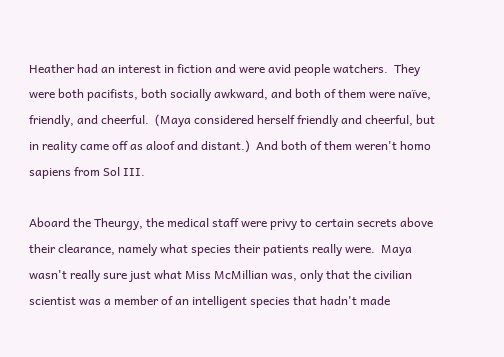Heather had an interest in fiction and were avid people watchers.  They were both pacifists, both socially awkward, and both of them were naïve, friendly, and cheerful.  (Maya considered herself friendly and cheerful, but in reality came off as aloof and distant.)  And both of them weren't homo sapiens from Sol III.

Aboard the Theurgy, the medical staff were privy to certain secrets above their clearance, namely what species their patients really were.  Maya wasn't really sure just what Miss McMillian was, only that the civilian scientist was a member of an intelligent species that hadn't made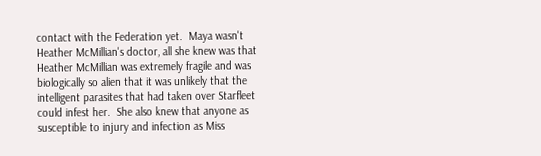contact with the Federation yet.  Maya wasn't Heather McMillian's doctor, all she knew was that Heather McMillian was extremely fragile and was biologically so alien that it was unlikely that the intelligent parasites that had taken over Starfleet could infest her.  She also knew that anyone as susceptible to injury and infection as Miss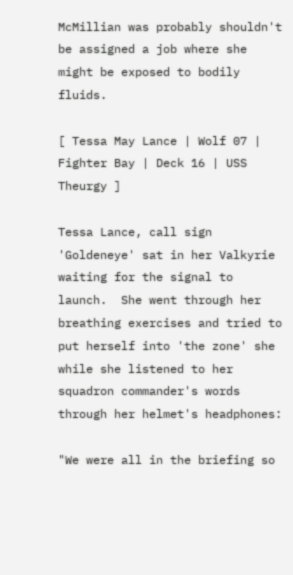McMillian was probably shouldn't be assigned a job where she might be exposed to bodily fluids.

[ Tessa May Lance | Wolf 07 | Fighter Bay | Deck 16 | USS Theurgy ]

Tessa Lance, call sign 'Goldeneye' sat in her Valkyrie waiting for the signal to launch.  She went through her breathing exercises and tried to put herself into 'the zone' she while she listened to her squadron commander's words through her helmet's headphones:

"We were all in the briefing so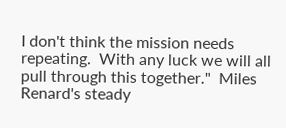I don't think the mission needs repeating.  With any luck we will all pull through this together."  Miles Renard's steady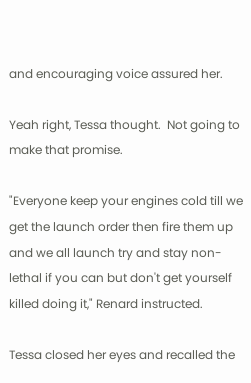and encouraging voice assured her.

Yeah right, Tessa thought.  Not going to make that promise.

"Everyone keep your engines cold till we get the launch order then fire them up and we all launch try and stay non-lethal if you can but don't get yourself killed doing it," Renard instructed.

Tessa closed her eyes and recalled the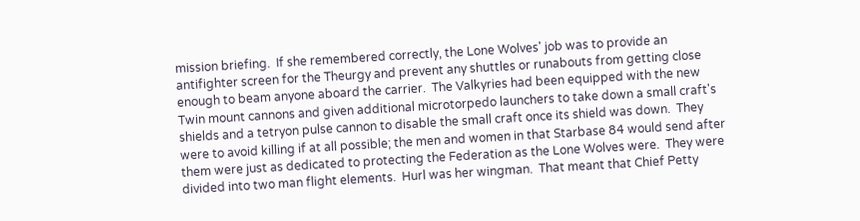mission briefing.  If she remembered correctly, the Lone Wolves' job was to provide an antifighter screen for the Theurgy and prevent any shuttles or runabouts from getting close enough to beam anyone aboard the carrier.  The Valkyries had been equipped with the new Twin mount cannons and given additional microtorpedo launchers to take down a small craft's shields and a tetryon pulse cannon to disable the small craft once its shield was down.  They were to avoid killing if at all possible; the men and women in that Starbase 84 would send after them were just as dedicated to protecting the Federation as the Lone Wolves were.  They were divided into two man flight elements.  Hurl was her wingman.  That meant that Chief Petty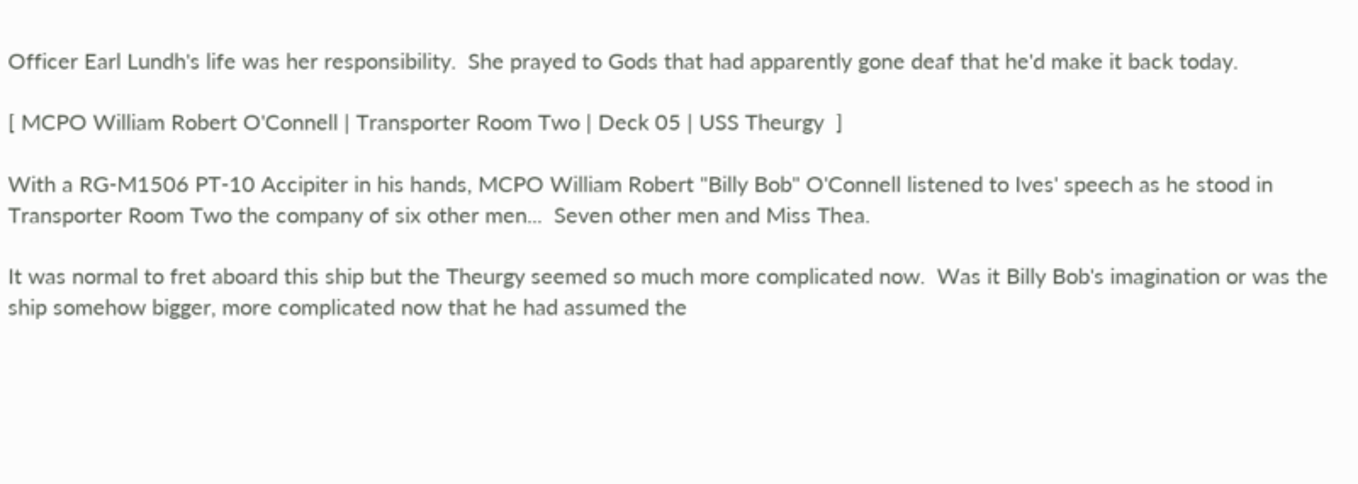Officer Earl Lundh's life was her responsibility.  She prayed to Gods that had apparently gone deaf that he'd make it back today.

[ MCPO William Robert O'Connell | Transporter Room Two | Deck 05 | USS Theurgy  ]

With a RG-M1506 PT-10 Accipiter in his hands, MCPO William Robert "Billy Bob" O'Connell listened to Ives' speech as he stood in Transporter Room Two the company of six other men...  Seven other men and Miss Thea.

It was normal to fret aboard this ship but the Theurgy seemed so much more complicated now.  Was it Billy Bob's imagination or was the ship somehow bigger, more complicated now that he had assumed the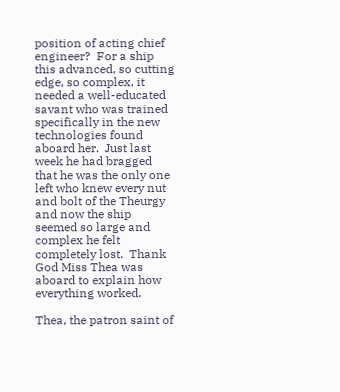position of acting chief engineer?  For a ship this advanced, so cutting edge, so complex, it needed a well-educated savant who was trained specifically in the new technologies found aboard her.  Just last week he had bragged that he was the only one left who knew every nut and bolt of the Theurgy and now the ship seemed so large and complex he felt completely lost.  Thank God Miss Thea was aboard to explain how everything worked.

Thea, the patron saint of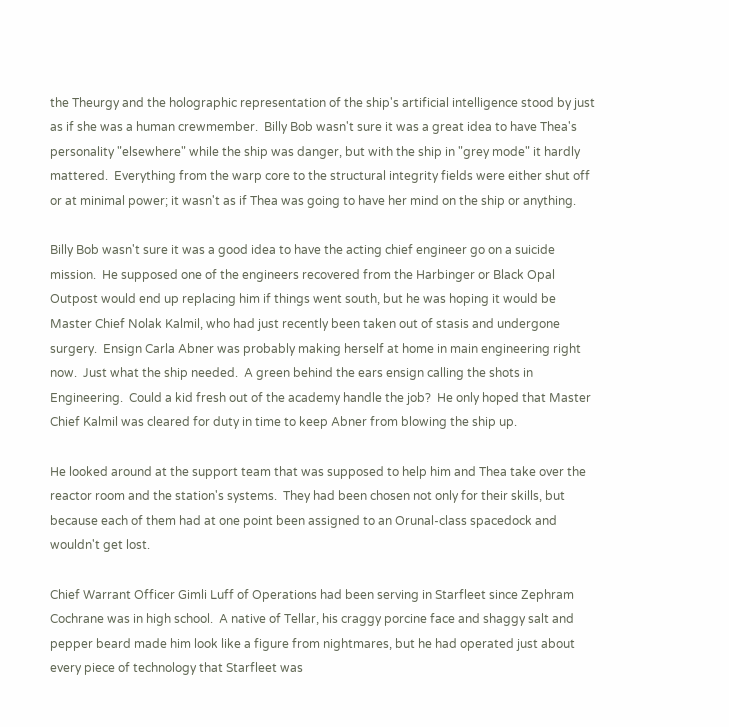the Theurgy and the holographic representation of the ship's artificial intelligence stood by just as if she was a human crewmember.  Billy Bob wasn't sure it was a great idea to have Thea's personality "elsewhere" while the ship was danger, but with the ship in "grey mode" it hardly mattered.  Everything from the warp core to the structural integrity fields were either shut off or at minimal power; it wasn't as if Thea was going to have her mind on the ship or anything.

Billy Bob wasn't sure it was a good idea to have the acting chief engineer go on a suicide mission.  He supposed one of the engineers recovered from the Harbinger or Black Opal Outpost would end up replacing him if things went south, but he was hoping it would be Master Chief Nolak Kalmil, who had just recently been taken out of stasis and undergone surgery.  Ensign Carla Abner was probably making herself at home in main engineering right now.  Just what the ship needed.  A green behind the ears ensign calling the shots in Engineering.  Could a kid fresh out of the academy handle the job?  He only hoped that Master Chief Kalmil was cleared for duty in time to keep Abner from blowing the ship up.

He looked around at the support team that was supposed to help him and Thea take over the reactor room and the station's systems.  They had been chosen not only for their skills, but because each of them had at one point been assigned to an Orunal-class spacedock and wouldn't get lost.

Chief Warrant Officer Gimli Luff of Operations had been serving in Starfleet since Zephram Cochrane was in high school.  A native of Tellar, his craggy porcine face and shaggy salt and pepper beard made him look like a figure from nightmares, but he had operated just about every piece of technology that Starfleet was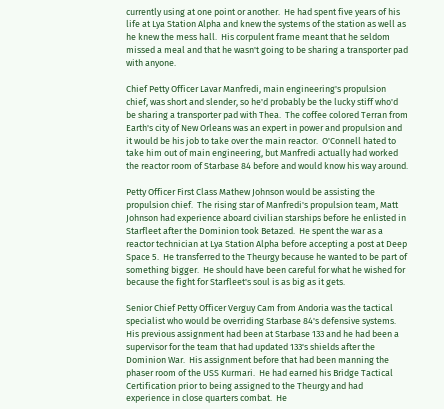currently using at one point or another.  He had spent five years of his life at Lya Station Alpha and knew the systems of the station as well as he knew the mess hall.  His corpulent frame meant that he seldom missed a meal and that he wasn't going to be sharing a transporter pad with anyone.

Chief Petty Officer Lavar Manfredi, main engineering's propulsion chief, was short and slender, so he'd probably be the lucky stiff who'd be sharing a transporter pad with Thea.  The coffee colored Terran from Earth's city of New Orleans was an expert in power and propulsion and it would be his job to take over the main reactor.  O'Connell hated to take him out of main engineering, but Manfredi actually had worked the reactor room of Starbase 84 before and would know his way around.

Petty Officer First Class Mathew Johnson would be assisting the propulsion chief.  The rising star of Manfredi's propulsion team, Matt Johnson had experience aboard civilian starships before he enlisted in Starfleet after the Dominion took Betazed.  He spent the war as a reactor technician at Lya Station Alpha before accepting a post at Deep Space 5.  He transferred to the Theurgy because he wanted to be part of something bigger.  He should have been careful for what he wished for because the fight for Starfleet's soul is as big as it gets.

Senior Chief Petty Officer Verguy Cam from Andoria was the tactical specialist who would be overriding Starbase 84's defensive systems.  His previous assignment had been at Starbase 133 and he had been a supervisor for the team that had updated 133's shields after the Dominion War.  His assignment before that had been manning the phaser room of the USS Kurmari.  He had earned his Bridge Tactical Certification prior to being assigned to the Theurgy and had experience in close quarters combat.  He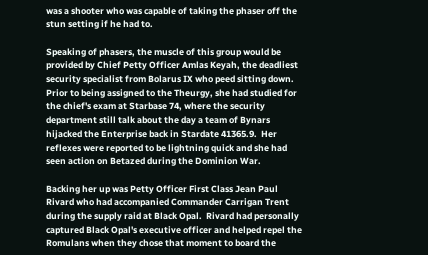was a shooter who was capable of taking the phaser off the stun setting if he had to.

Speaking of phasers, the muscle of this group would be provided by Chief Petty Officer Amlas Keyah, the deadliest security specialist from Bolarus IX who peed sitting down.  Prior to being assigned to the Theurgy, she had studied for the chief's exam at Starbase 74, where the security department still talk about the day a team of Bynars hijacked the Enterprise back in Stardate 41365.9.  Her reflexes were reported to be lightning quick and she had seen action on Betazed during the Dominion War.

Backing her up was Petty Officer First Class Jean Paul Rivard who had accompanied Commander Carrigan Trent during the supply raid at Black Opal.  Rivard had personally captured Black Opal's executive officer and helped repel the Romulans when they chose that moment to board the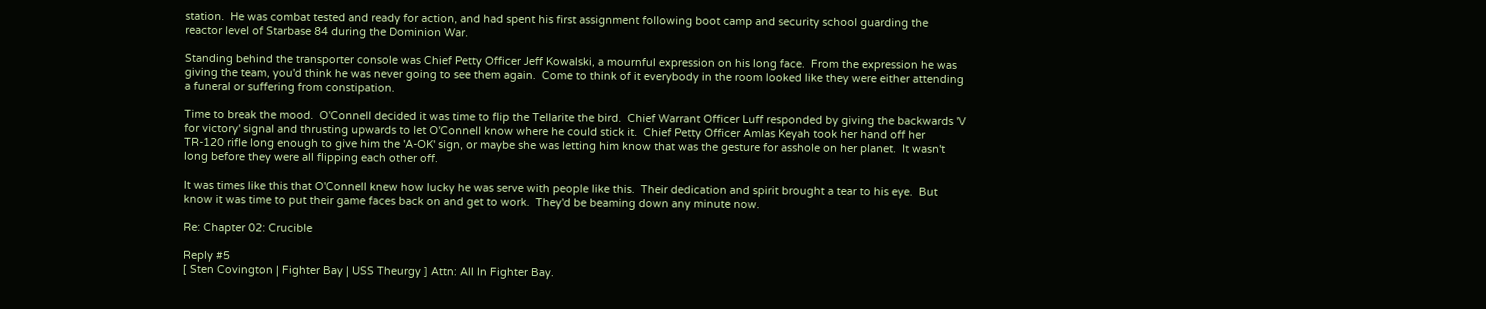station.  He was combat tested and ready for action, and had spent his first assignment following boot camp and security school guarding the reactor level of Starbase 84 during the Dominion War.

Standing behind the transporter console was Chief Petty Officer Jeff Kowalski, a mournful expression on his long face.  From the expression he was giving the team, you'd think he was never going to see them again.  Come to think of it everybody in the room looked like they were either attending a funeral or suffering from constipation.

Time to break the mood.  O'Connell decided it was time to flip the Tellarite the bird.  Chief Warrant Officer Luff responded by giving the backwards 'V for victory' signal and thrusting upwards to let O'Connell know where he could stick it.  Chief Petty Officer Amlas Keyah took her hand off her TR-120 rifle long enough to give him the 'A-OK' sign, or maybe she was letting him know that was the gesture for asshole on her planet.  It wasn't long before they were all flipping each other off.

It was times like this that O'Connell knew how lucky he was serve with people like this.  Their dedication and spirit brought a tear to his eye.  But know it was time to put their game faces back on and get to work.  They'd be beaming down any minute now.

Re: Chapter 02: Crucible

Reply #5
[ Sten Covington | Fighter Bay | USS Theurgy ] Attn: All In Fighter Bay.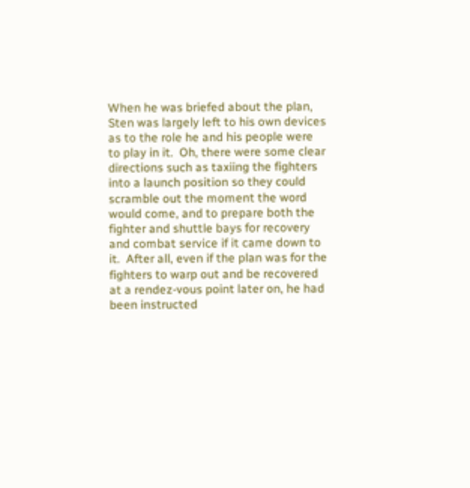When he was briefed about the plan, Sten was largely left to his own devices as to the role he and his people were to play in it.  Oh, there were some clear directions such as taxiing the fighters into a launch position so they could scramble out the moment the word would come, and to prepare both the fighter and shuttle bays for recovery and combat service if it came down to it.  After all, even if the plan was for the fighters to warp out and be recovered at a rendez-vous point later on, he had been instructed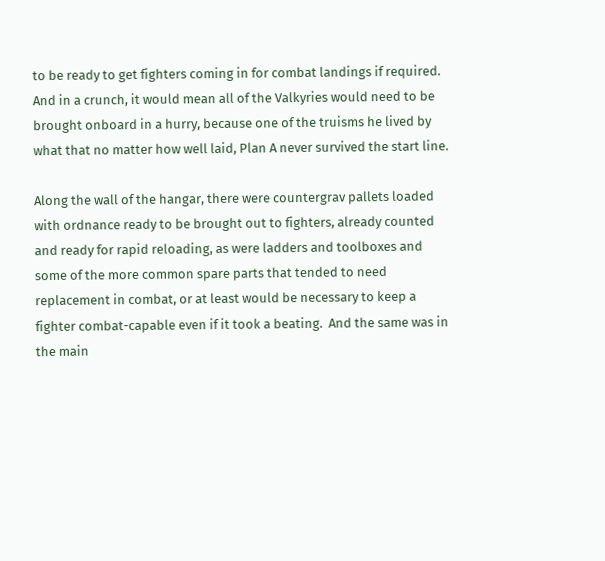to be ready to get fighters coming in for combat landings if required.  And in a crunch, it would mean all of the Valkyries would need to be brought onboard in a hurry, because one of the truisms he lived by what that no matter how well laid, Plan A never survived the start line.

Along the wall of the hangar, there were countergrav pallets loaded with ordnance ready to be brought out to fighters, already counted and ready for rapid reloading, as were ladders and toolboxes and some of the more common spare parts that tended to need replacement in combat, or at least would be necessary to keep a fighter combat-capable even if it took a beating.  And the same was in the main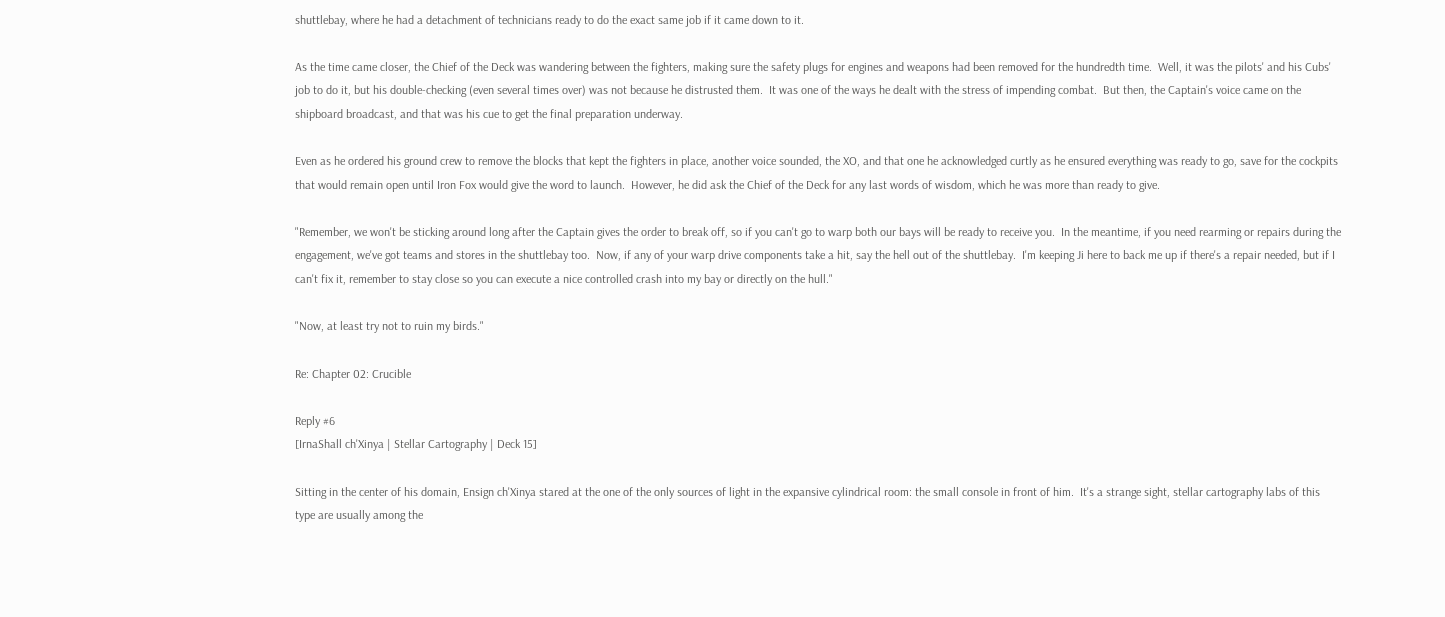shuttlebay, where he had a detachment of technicians ready to do the exact same job if it came down to it.

As the time came closer, the Chief of the Deck was wandering between the fighters, making sure the safety plugs for engines and weapons had been removed for the hundredth time.  Well, it was the pilots' and his Cubs' job to do it, but his double-checking (even several times over) was not because he distrusted them.  It was one of the ways he dealt with the stress of impending combat.  But then, the Captain's voice came on the shipboard broadcast, and that was his cue to get the final preparation underway.

Even as he ordered his ground crew to remove the blocks that kept the fighters in place, another voice sounded, the XO, and that one he acknowledged curtly as he ensured everything was ready to go, save for the cockpits that would remain open until Iron Fox would give the word to launch.  However, he did ask the Chief of the Deck for any last words of wisdom, which he was more than ready to give.

"Remember, we won't be sticking around long after the Captain gives the order to break off, so if you can't go to warp both our bays will be ready to receive you.  In the meantime, if you need rearming or repairs during the engagement, we've got teams and stores in the shuttlebay too.  Now, if any of your warp drive components take a hit, say the hell out of the shuttlebay.  I'm keeping Ji here to back me up if there's a repair needed, but if I can't fix it, remember to stay close so you can execute a nice controlled crash into my bay or directly on the hull."

"Now, at least try not to ruin my birds."

Re: Chapter 02: Crucible

Reply #6
[IrnaShall ch'Xinya | Stellar Cartography | Deck 15]

Sitting in the center of his domain, Ensign ch'Xinya stared at the one of the only sources of light in the expansive cylindrical room: the small console in front of him.  It's a strange sight, stellar cartography labs of this type are usually among the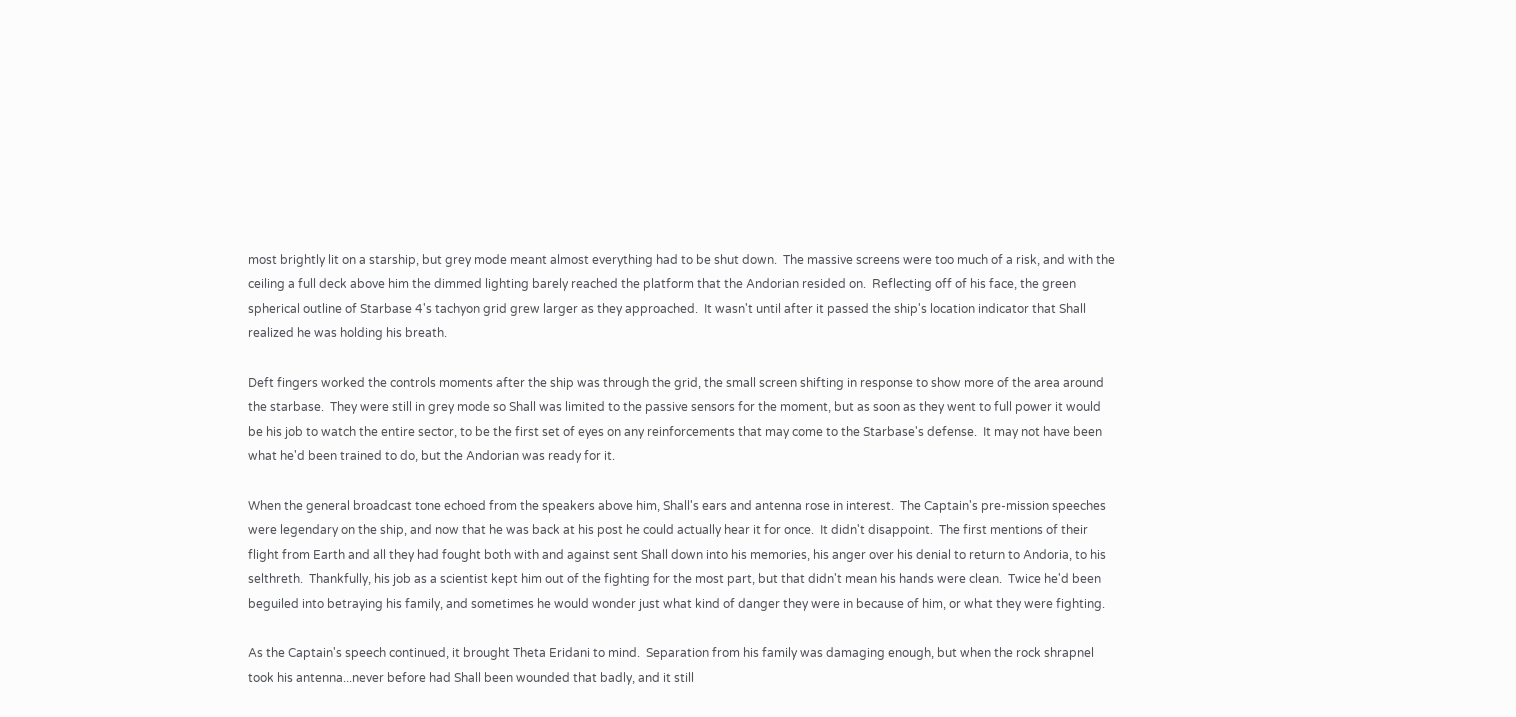most brightly lit on a starship, but grey mode meant almost everything had to be shut down.  The massive screens were too much of a risk, and with the ceiling a full deck above him the dimmed lighting barely reached the platform that the Andorian resided on.  Reflecting off of his face, the green spherical outline of Starbase 4's tachyon grid grew larger as they approached.  It wasn't until after it passed the ship's location indicator that Shall realized he was holding his breath.

Deft fingers worked the controls moments after the ship was through the grid, the small screen shifting in response to show more of the area around the starbase.  They were still in grey mode so Shall was limited to the passive sensors for the moment, but as soon as they went to full power it would be his job to watch the entire sector, to be the first set of eyes on any reinforcements that may come to the Starbase's defense.  It may not have been what he'd been trained to do, but the Andorian was ready for it.

When the general broadcast tone echoed from the speakers above him, Shall's ears and antenna rose in interest.  The Captain's pre-mission speeches were legendary on the ship, and now that he was back at his post he could actually hear it for once.  It didn't disappoint.  The first mentions of their flight from Earth and all they had fought both with and against sent Shall down into his memories, his anger over his denial to return to Andoria, to his selthreth.  Thankfully, his job as a scientist kept him out of the fighting for the most part, but that didn't mean his hands were clean.  Twice he'd been beguiled into betraying his family, and sometimes he would wonder just what kind of danger they were in because of him, or what they were fighting.

As the Captain's speech continued, it brought Theta Eridani to mind.  Separation from his family was damaging enough, but when the rock shrapnel took his antenna...never before had Shall been wounded that badly, and it still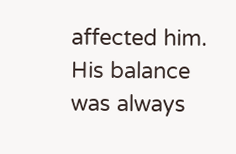affected him.  His balance was always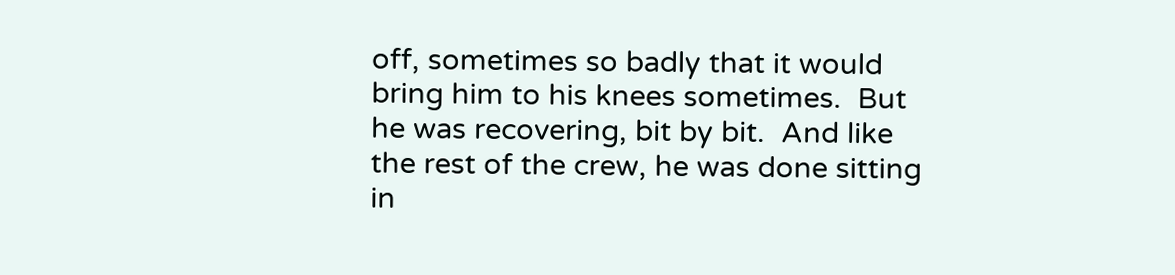off, sometimes so badly that it would bring him to his knees sometimes.  But he was recovering, bit by bit.  And like the rest of the crew, he was done sitting in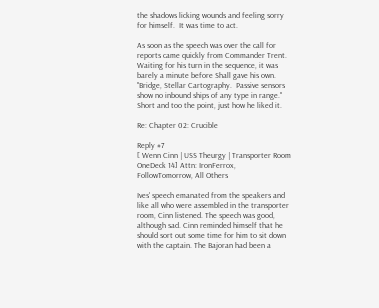the shadows licking wounds and feeling sorry for himself.  It was time to act.

As soon as the speech was over the call for reports came quickly from Commander Trent.  Waiting for his turn in the sequence, it was barely a minute before Shall gave his own.  "Bridge, Stellar Cartography.  Passive sensors show no inbound ships of any type in range."  Short and too the point, just how he liked it.

Re: Chapter 02: Crucible

Reply #7
[ Wenn Cinn | USS Theurgy | Transporter Room OneDeck 14] Attn: IronFerrox, FollowTomorrow, All Others

Ives' speech emanated from the speakers and like all who were assembled in the transporter room, Cinn listened. The speech was good, although sad. Cinn reminded himself that he should sort out some time for him to sit down with the captain. The Bajoran had been a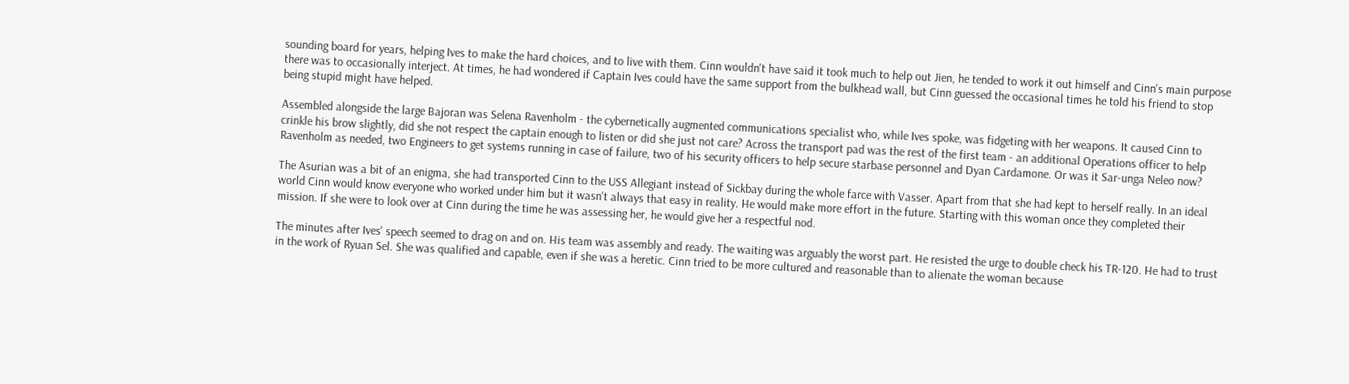sounding board for years, helping Ives to make the hard choices, and to live with them. Cinn wouldn't have said it took much to help out Jien, he tended to work it out himself and Cinn's main purpose there was to occasionally interject. At times, he had wondered if Captain Ives could have the same support from the bulkhead wall, but Cinn guessed the occasional times he told his friend to stop being stupid might have helped.

Assembled alongside the large Bajoran was Selena Ravenholm - the cybernetically augmented communications specialist who, while Ives spoke, was fidgeting with her weapons. It caused Cinn to crinkle his brow slightly, did she not respect the captain enough to listen or did she just not care? Across the transport pad was the rest of the first team - an additional Operations officer to help Ravenholm as needed, two Engineers to get systems running in case of failure, two of his security officers to help secure starbase personnel and Dyan Cardamone. Or was it Sar-unga Neleo now?

The Asurian was a bit of an enigma, she had transported Cinn to the USS Allegiant instead of Sickbay during the whole farce with Vasser. Apart from that she had kept to herself really. In an ideal world Cinn would know everyone who worked under him but it wasn't always that easy in reality. He would make more effort in the future. Starting with this woman once they completed their mission. If she were to look over at Cinn during the time he was assessing her, he would give her a respectful nod.

The minutes after Ives' speech seemed to drag on and on. His team was assembly and ready. The waiting was arguably the worst part. He resisted the urge to double check his TR-120. He had to trust in the work of Ryuan Sel. She was qualified and capable, even if she was a heretic. Cinn tried to be more cultured and reasonable than to alienate the woman because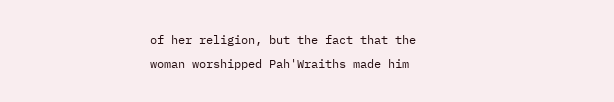of her religion, but the fact that the woman worshipped Pah'Wraiths made him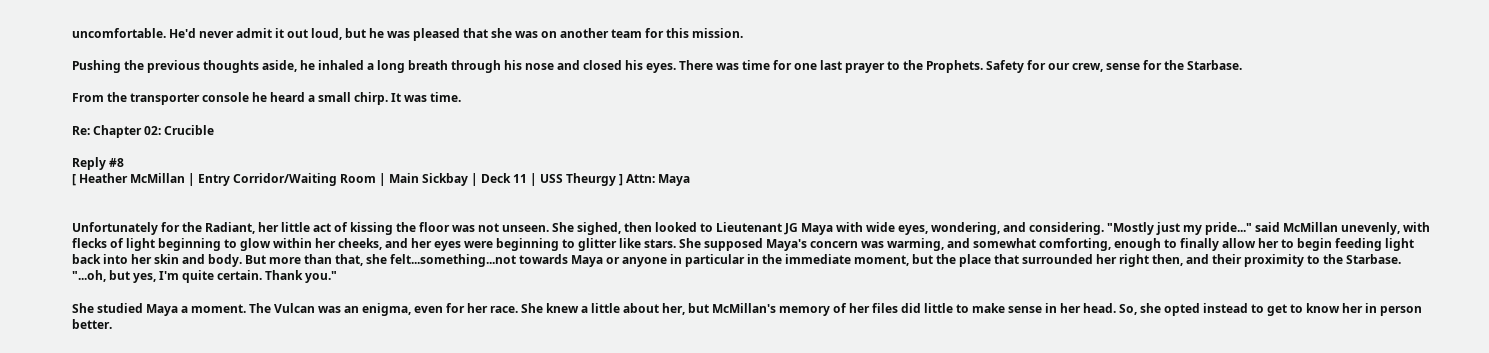uncomfortable. He'd never admit it out loud, but he was pleased that she was on another team for this mission.

Pushing the previous thoughts aside, he inhaled a long breath through his nose and closed his eyes. There was time for one last prayer to the Prophets. Safety for our crew, sense for the Starbase.

From the transporter console he heard a small chirp. It was time.

Re: Chapter 02: Crucible

Reply #8
[ Heather McMillan | Entry Corridor/Waiting Room | Main Sickbay | Deck 11 | USS Theurgy ] Attn: Maya


Unfortunately for the Radiant, her little act of kissing the floor was not unseen. She sighed, then looked to Lieutenant JG Maya with wide eyes, wondering, and considering. "Mostly just my pride..." said McMillan unevenly, with flecks of light beginning to glow within her cheeks, and her eyes were beginning to glitter like stars. She supposed Maya's concern was warming, and somewhat comforting, enough to finally allow her to begin feeding light back into her skin and body. But more than that, she felt...something...not towards Maya or anyone in particular in the immediate moment, but the place that surrounded her right then, and their proximity to the Starbase. "...oh, but yes, I'm quite certain. Thank you."

She studied Maya a moment. The Vulcan was an enigma, even for her race. She knew a little about her, but McMillan's memory of her files did little to make sense in her head. So, she opted instead to get to know her in person better.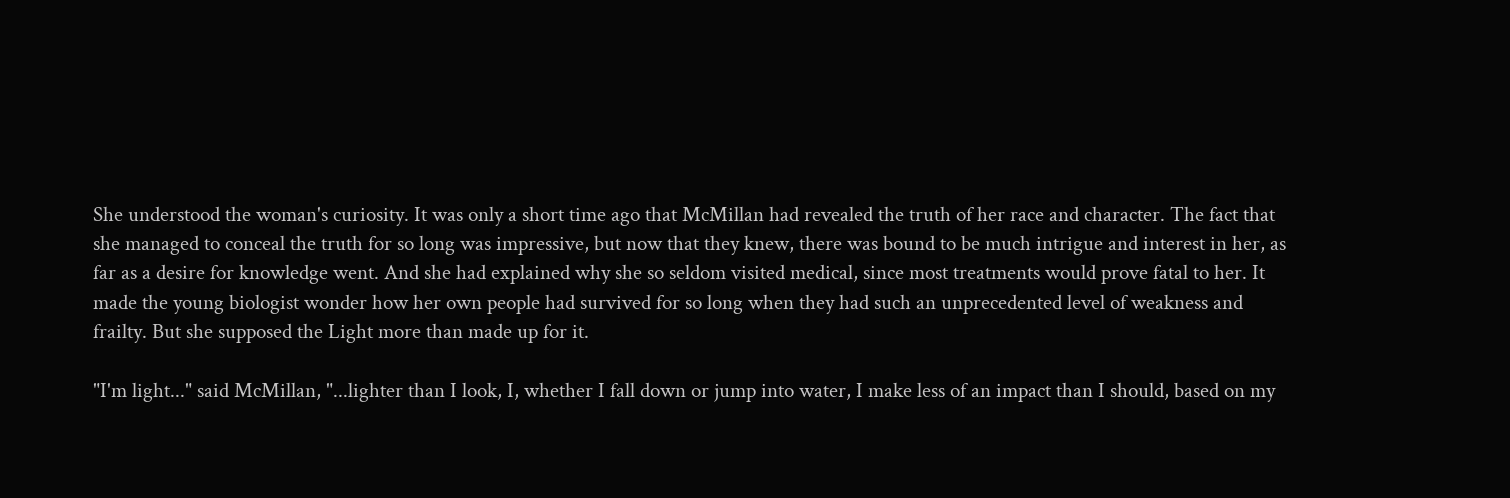She understood the woman's curiosity. It was only a short time ago that McMillan had revealed the truth of her race and character. The fact that she managed to conceal the truth for so long was impressive, but now that they knew, there was bound to be much intrigue and interest in her, as far as a desire for knowledge went. And she had explained why she so seldom visited medical, since most treatments would prove fatal to her. It made the young biologist wonder how her own people had survived for so long when they had such an unprecedented level of weakness and frailty. But she supposed the Light more than made up for it.

"I'm light..." said McMillan, "...lighter than I look, I, whether I fall down or jump into water, I make less of an impact than I should, based on my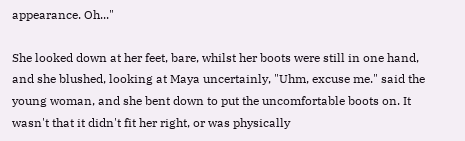appearance. Oh..."

She looked down at her feet, bare, whilst her boots were still in one hand, and she blushed, looking at Maya uncertainly, "Uhm, excuse me." said the young woman, and she bent down to put the uncomfortable boots on. It wasn't that it didn't fit her right, or was physically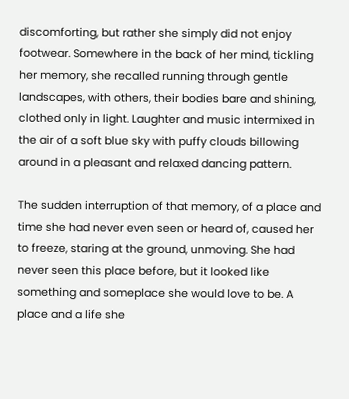discomforting, but rather she simply did not enjoy footwear. Somewhere in the back of her mind, tickling her memory, she recalled running through gentle landscapes, with others, their bodies bare and shining, clothed only in light. Laughter and music intermixed in the air of a soft blue sky with puffy clouds billowing around in a pleasant and relaxed dancing pattern.

The sudden interruption of that memory, of a place and time she had never even seen or heard of, caused her to freeze, staring at the ground, unmoving. She had never seen this place before, but it looked like something and someplace she would love to be. A place and a life she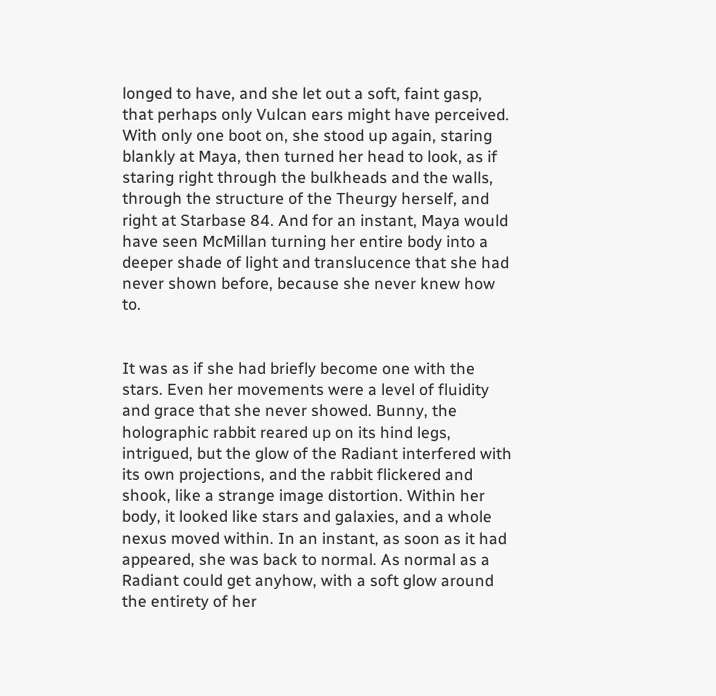longed to have, and she let out a soft, faint gasp, that perhaps only Vulcan ears might have perceived. With only one boot on, she stood up again, staring blankly at Maya, then turned her head to look, as if staring right through the bulkheads and the walls, through the structure of the Theurgy herself, and right at Starbase 84. And for an instant, Maya would have seen McMillan turning her entire body into a deeper shade of light and translucence that she had never shown before, because she never knew how to.


It was as if she had briefly become one with the stars. Even her movements were a level of fluidity and grace that she never showed. Bunny, the holographic rabbit reared up on its hind legs, intrigued, but the glow of the Radiant interfered with its own projections, and the rabbit flickered and shook, like a strange image distortion. Within her body, it looked like stars and galaxies, and a whole nexus moved within. In an instant, as soon as it had appeared, she was back to normal. As normal as a Radiant could get anyhow, with a soft glow around the entirety of her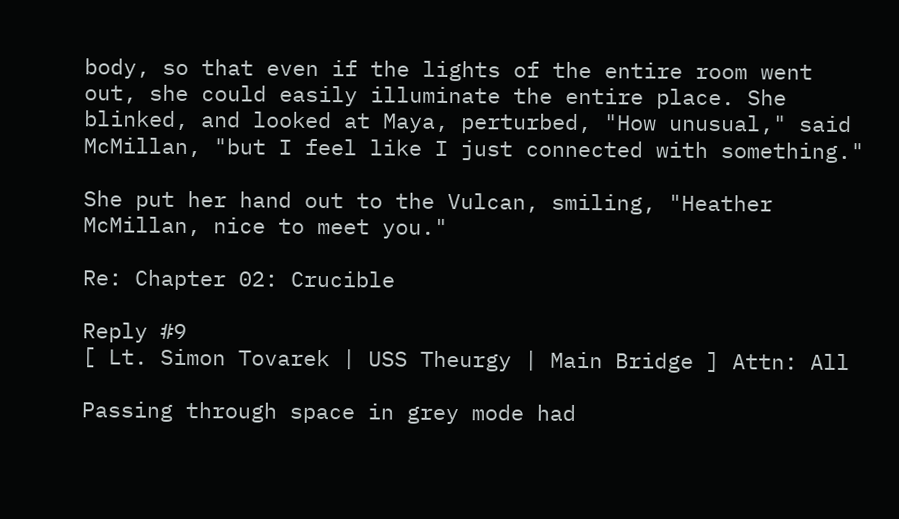body, so that even if the lights of the entire room went out, she could easily illuminate the entire place. She blinked, and looked at Maya, perturbed, "How unusual," said McMillan, "but I feel like I just connected with something."

She put her hand out to the Vulcan, smiling, "Heather McMillan, nice to meet you."

Re: Chapter 02: Crucible

Reply #9
[ Lt. Simon Tovarek | USS Theurgy | Main Bridge ] Attn: All

Passing through space in grey mode had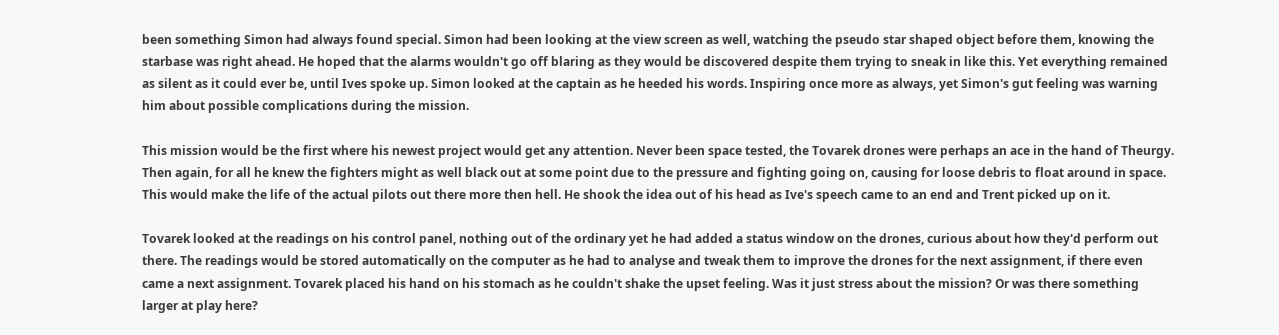been something Simon had always found special. Simon had been looking at the view screen as well, watching the pseudo star shaped object before them, knowing the starbase was right ahead. He hoped that the alarms wouldn't go off blaring as they would be discovered despite them trying to sneak in like this. Yet everything remained as silent as it could ever be, until Ives spoke up. Simon looked at the captain as he heeded his words. Inspiring once more as always, yet Simon's gut feeling was warning him about possible complications during the mission.

This mission would be the first where his newest project would get any attention. Never been space tested, the Tovarek drones were perhaps an ace in the hand of Theurgy. Then again, for all he knew the fighters might as well black out at some point due to the pressure and fighting going on, causing for loose debris to float around in space. This would make the life of the actual pilots out there more then hell. He shook the idea out of his head as Ive's speech came to an end and Trent picked up on it.

Tovarek looked at the readings on his control panel, nothing out of the ordinary yet he had added a status window on the drones, curious about how they'd perform out there. The readings would be stored automatically on the computer as he had to analyse and tweak them to improve the drones for the next assignment, if there even came a next assignment. Tovarek placed his hand on his stomach as he couldn't shake the upset feeling. Was it just stress about the mission? Or was there something larger at play here?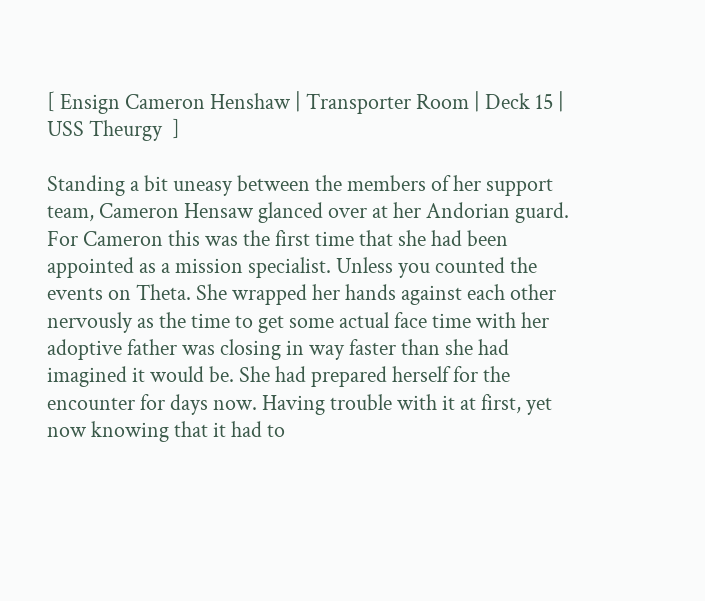[ Ensign Cameron Henshaw | Transporter Room | Deck 15 | USS Theurgy  ]

Standing a bit uneasy between the members of her support team, Cameron Hensaw glanced over at her Andorian guard. For Cameron this was the first time that she had been appointed as a mission specialist. Unless you counted the events on Theta. She wrapped her hands against each other nervously as the time to get some actual face time with her adoptive father was closing in way faster than she had imagined it would be. She had prepared herself for the encounter for days now. Having trouble with it at first, yet now knowing that it had to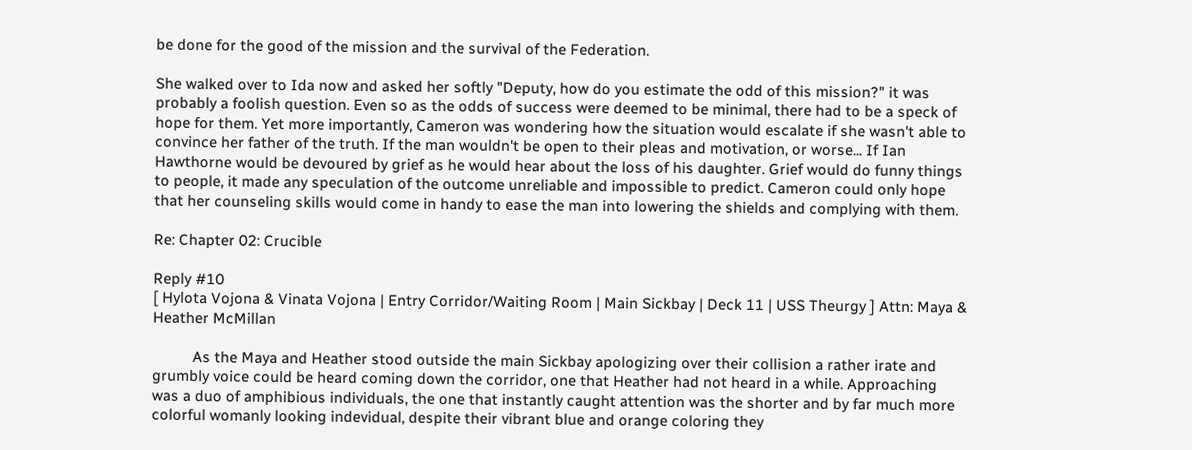be done for the good of the mission and the survival of the Federation.

She walked over to Ida now and asked her softly "Deputy, how do you estimate the odd of this mission?" it was probably a foolish question. Even so as the odds of success were deemed to be minimal, there had to be a speck of hope for them. Yet more importantly, Cameron was wondering how the situation would escalate if she wasn't able to convince her father of the truth. If the man wouldn't be open to their pleas and motivation, or worse... If Ian Hawthorne would be devoured by grief as he would hear about the loss of his daughter. Grief would do funny things to people, it made any speculation of the outcome unreliable and impossible to predict. Cameron could only hope that her counseling skills would come in handy to ease the man into lowering the shields and complying with them.

Re: Chapter 02: Crucible

Reply #10
[ Hylota Vojona & Vinata Vojona | Entry Corridor/Waiting Room | Main Sickbay | Deck 11 | USS Theurgy ] Attn: Maya & Heather McMillan

          As the Maya and Heather stood outside the main Sickbay apologizing over their collision a rather irate and grumbly voice could be heard coming down the corridor, one that Heather had not heard in a while. Approaching was a duo of amphibious individuals, the one that instantly caught attention was the shorter and by far much more colorful womanly looking indevidual, despite their vibrant blue and orange coloring they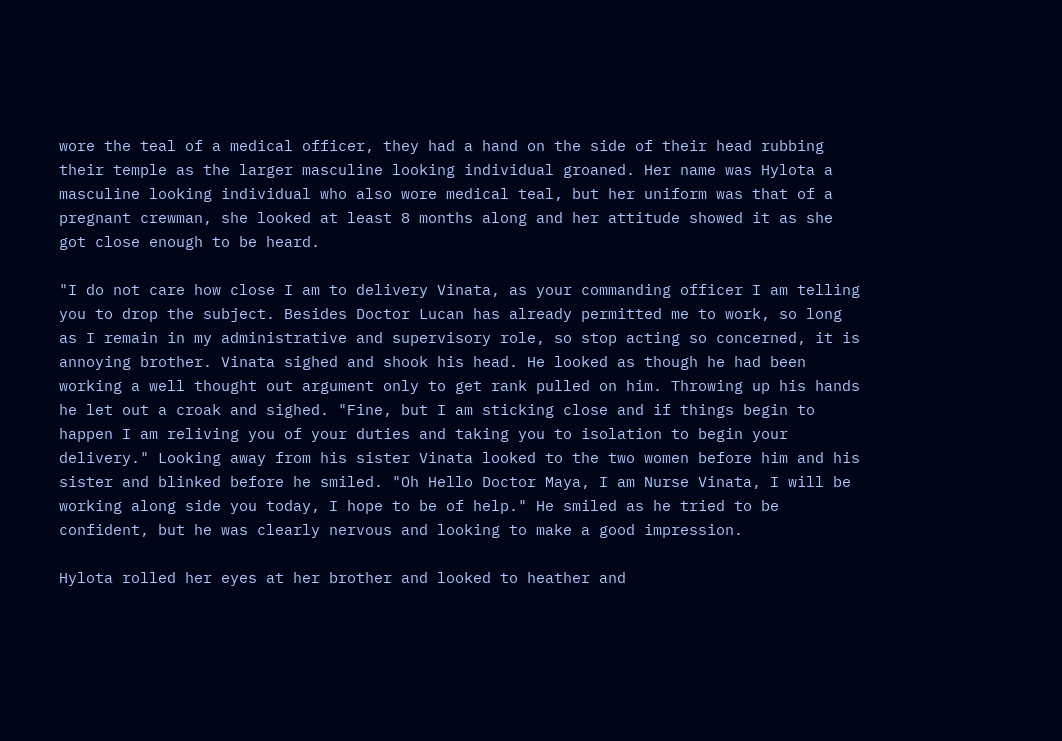wore the teal of a medical officer, they had a hand on the side of their head rubbing their temple as the larger masculine looking individual groaned. Her name was Hylota a masculine looking individual who also wore medical teal, but her uniform was that of a pregnant crewman, she looked at least 8 months along and her attitude showed it as she got close enough to be heard.

"I do not care how close I am to delivery Vinata, as your commanding officer I am telling you to drop the subject. Besides Doctor Lucan has already permitted me to work, so long as I remain in my administrative and supervisory role, so stop acting so concerned, it is annoying brother. Vinata sighed and shook his head. He looked as though he had been working a well thought out argument only to get rank pulled on him. Throwing up his hands he let out a croak and sighed. "Fine, but I am sticking close and if things begin to happen I am reliving you of your duties and taking you to isolation to begin your delivery." Looking away from his sister Vinata looked to the two women before him and his sister and blinked before he smiled. "Oh Hello Doctor Maya, I am Nurse Vinata, I will be working along side you today, I hope to be of help." He smiled as he tried to be confident, but he was clearly nervous and looking to make a good impression.

Hylota rolled her eyes at her brother and looked to heather and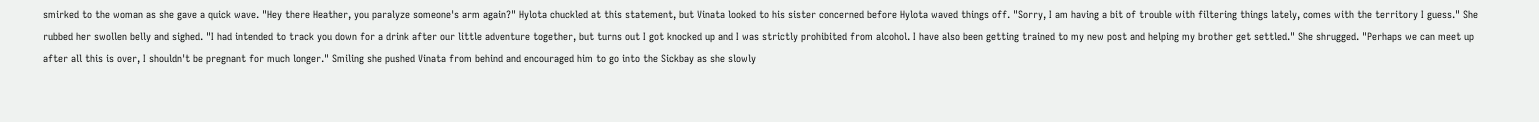smirked to the woman as she gave a quick wave. "Hey there Heather, you paralyze someone's arm again?" Hylota chuckled at this statement, but Vinata looked to his sister concerned before Hylota waved things off. "Sorry, I am having a bit of trouble with filtering things lately, comes with the territory I guess." She rubbed her swollen belly and sighed. "I had intended to track you down for a drink after our little adventure together, but turns out I got knocked up and I was strictly prohibited from alcohol. I have also been getting trained to my new post and helping my brother get settled." She shrugged. "Perhaps we can meet up after all this is over, I shouldn't be pregnant for much longer." Smiling she pushed Vinata from behind and encouraged him to go into the Sickbay as she slowly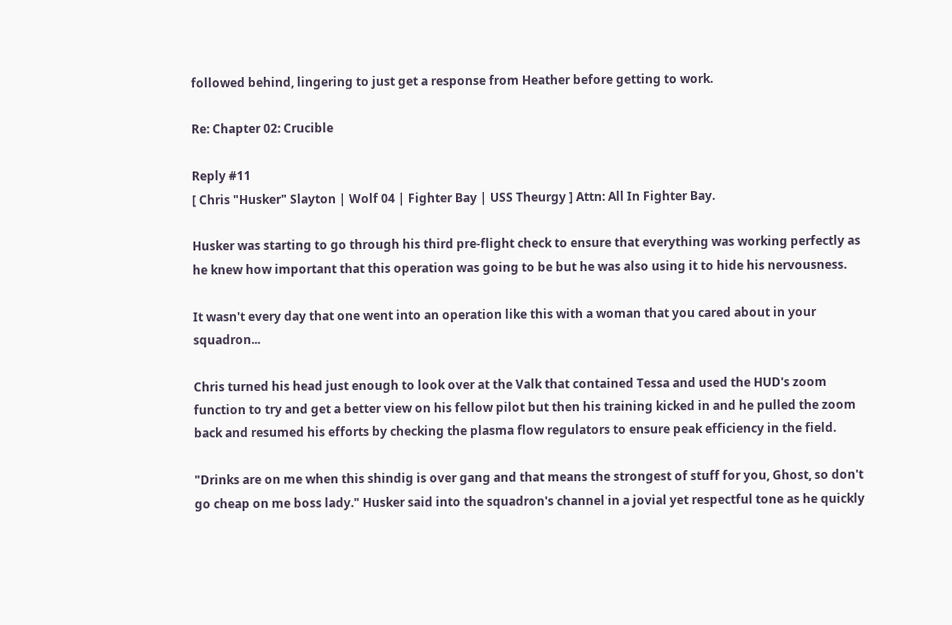followed behind, lingering to just get a response from Heather before getting to work.

Re: Chapter 02: Crucible

Reply #11
[ Chris "Husker" Slayton | Wolf 04 | Fighter Bay | USS Theurgy ] Attn: All In Fighter Bay.

Husker was starting to go through his third pre-flight check to ensure that everything was working perfectly as he knew how important that this operation was going to be but he was also using it to hide his nervousness.

It wasn't every day that one went into an operation like this with a woman that you cared about in your squadron...

Chris turned his head just enough to look over at the Valk that contained Tessa and used the HUD's zoom function to try and get a better view on his fellow pilot but then his training kicked in and he pulled the zoom back and resumed his efforts by checking the plasma flow regulators to ensure peak efficiency in the field.

"Drinks are on me when this shindig is over gang and that means the strongest of stuff for you, Ghost, so don't go cheap on me boss lady." Husker said into the squadron's channel in a jovial yet respectful tone as he quickly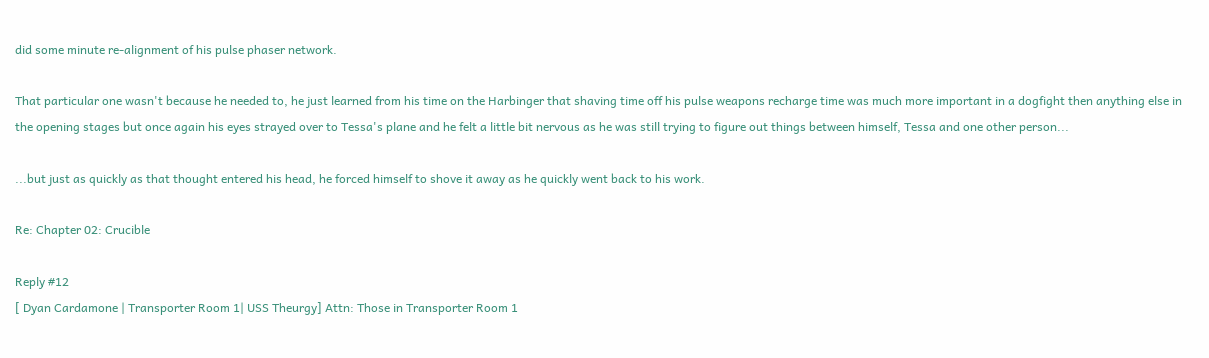did some minute re-alignment of his pulse phaser network.

That particular one wasn't because he needed to, he just learned from his time on the Harbinger that shaving time off his pulse weapons recharge time was much more important in a dogfight then anything else in the opening stages but once again his eyes strayed over to Tessa's plane and he felt a little bit nervous as he was still trying to figure out things between himself, Tessa and one other person...

...but just as quickly as that thought entered his head, he forced himself to shove it away as he quickly went back to his work.

Re: Chapter 02: Crucible

Reply #12
[ Dyan Cardamone | Transporter Room 1| USS Theurgy] Attn: Those in Transporter Room 1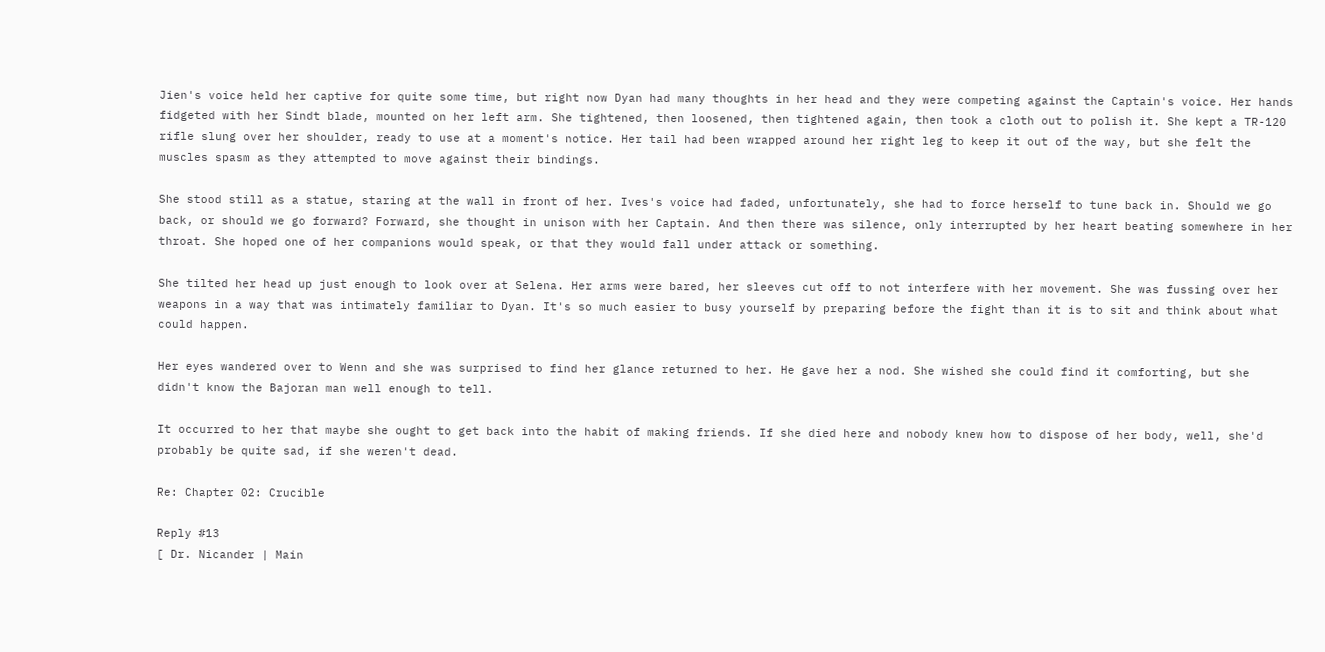Jien's voice held her captive for quite some time, but right now Dyan had many thoughts in her head and they were competing against the Captain's voice. Her hands fidgeted with her Sindt blade, mounted on her left arm. She tightened, then loosened, then tightened again, then took a cloth out to polish it. She kept a TR-120 rifle slung over her shoulder, ready to use at a moment's notice. Her tail had been wrapped around her right leg to keep it out of the way, but she felt the muscles spasm as they attempted to move against their bindings.

She stood still as a statue, staring at the wall in front of her. Ives's voice had faded, unfortunately, she had to force herself to tune back in. Should we go back, or should we go forward? Forward, she thought in unison with her Captain. And then there was silence, only interrupted by her heart beating somewhere in her throat. She hoped one of her companions would speak, or that they would fall under attack or something.

She tilted her head up just enough to look over at Selena. Her arms were bared, her sleeves cut off to not interfere with her movement. She was fussing over her weapons in a way that was intimately familiar to Dyan. It's so much easier to busy yourself by preparing before the fight than it is to sit and think about what could happen.

Her eyes wandered over to Wenn and she was surprised to find her glance returned to her. He gave her a nod. She wished she could find it comforting, but she didn't know the Bajoran man well enough to tell.

It occurred to her that maybe she ought to get back into the habit of making friends. If she died here and nobody knew how to dispose of her body, well, she'd probably be quite sad, if she weren't dead.

Re: Chapter 02: Crucible

Reply #13
[ Dr. Nicander | Main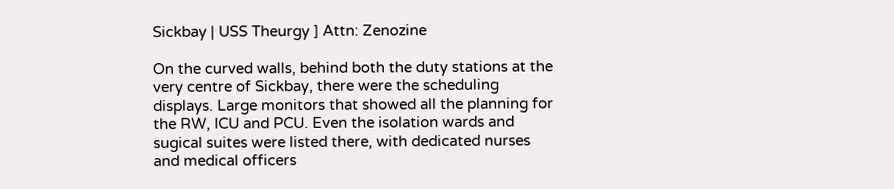Sickbay | USS Theurgy ] Attn: Zenozine

On the curved walls, behind both the duty stations at the very centre of Sickbay, there were the scheduling displays. Large monitors that showed all the planning for the RW, ICU and PCU. Even the isolation wards and sugical suites were listed there, with dedicated nurses and medical officers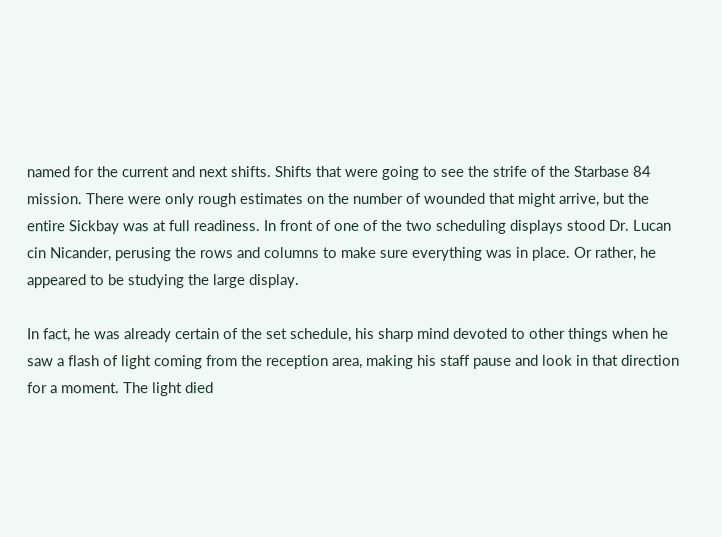named for the current and next shifts. Shifts that were going to see the strife of the Starbase 84 mission. There were only rough estimates on the number of wounded that might arrive, but the entire Sickbay was at full readiness. In front of one of the two scheduling displays stood Dr. Lucan cin Nicander, perusing the rows and columns to make sure everything was in place. Or rather, he appeared to be studying the large display.

In fact, he was already certain of the set schedule, his sharp mind devoted to other things when he saw a flash of light coming from the reception area, making his staff pause and look in that direction for a moment. The light died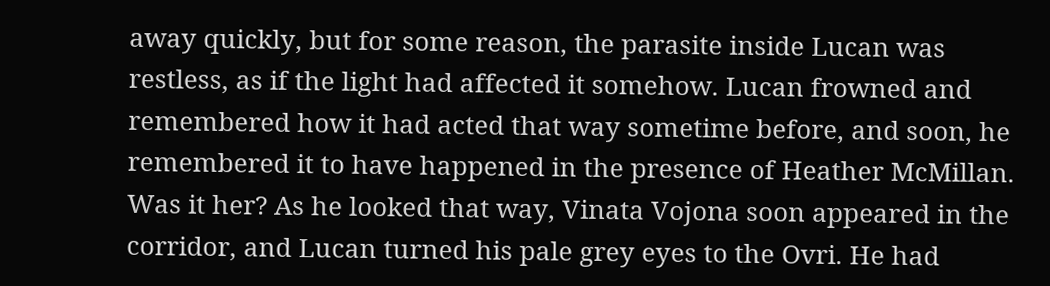away quickly, but for some reason, the parasite inside Lucan was restless, as if the light had affected it somehow. Lucan frowned and remembered how it had acted that way sometime before, and soon, he remembered it to have happened in the presence of Heather McMillan. Was it her? As he looked that way, Vinata Vojona soon appeared in the corridor, and Lucan turned his pale grey eyes to the Ovri. He had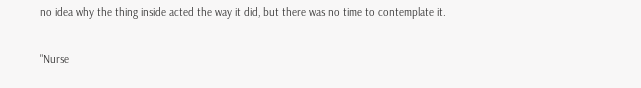no idea why the thing inside acted the way it did, but there was no time to contemplate it.

"Nurse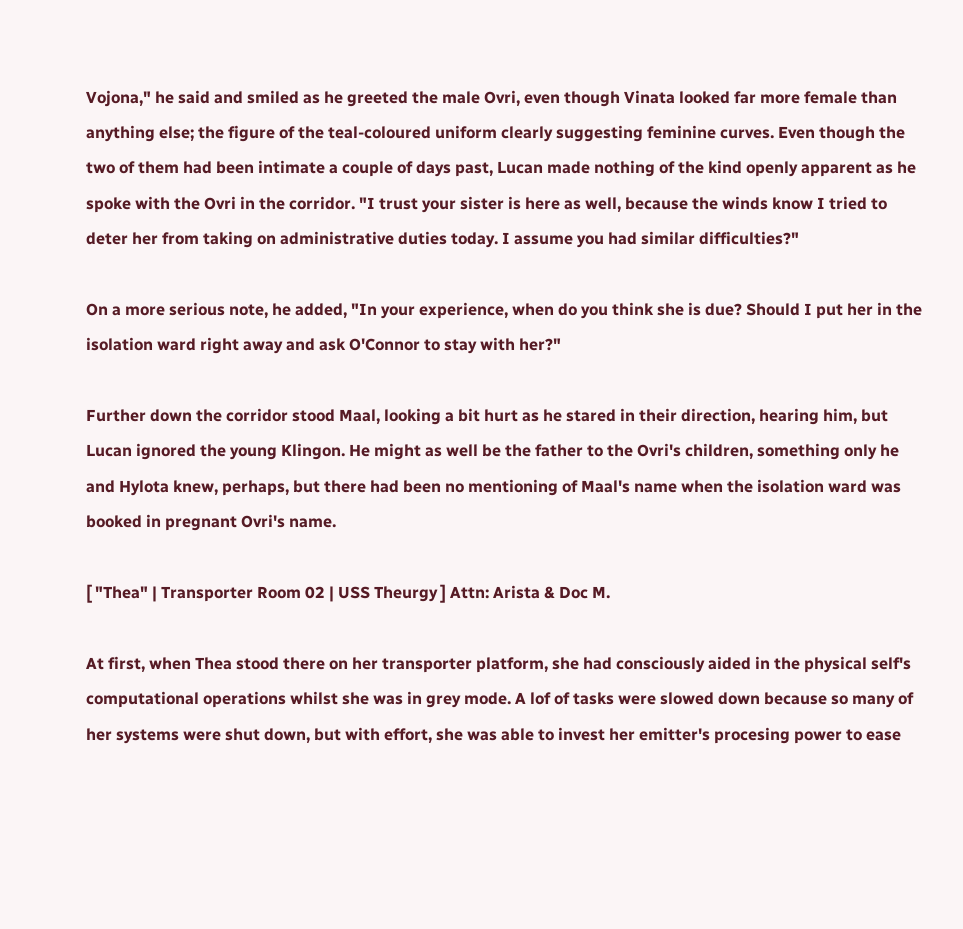Vojona," he said and smiled as he greeted the male Ovri, even though Vinata looked far more female than anything else; the figure of the teal-coloured uniform clearly suggesting feminine curves. Even though the two of them had been intimate a couple of days past, Lucan made nothing of the kind openly apparent as he spoke with the Ovri in the corridor. "I trust your sister is here as well, because the winds know I tried to deter her from taking on administrative duties today. I assume you had similar difficulties?"

On a more serious note, he added, "In your experience, when do you think she is due? Should I put her in the isolation ward right away and ask O'Connor to stay with her?"

Further down the corridor stood Maal, looking a bit hurt as he stared in their direction, hearing him, but Lucan ignored the young Klingon. He might as well be the father to the Ovri's children, something only he and Hylota knew, perhaps, but there had been no mentioning of Maal's name when the isolation ward was booked in pregnant Ovri's name.

[ "Thea" | Transporter Room 02 | USS Theurgy ] Attn: Arista & Doc M.

At first, when Thea stood there on her transporter platform, she had consciously aided in the physical self's computational operations whilst she was in grey mode. A lof of tasks were slowed down because so many of her systems were shut down, but with effort, she was able to invest her emitter's procesing power to ease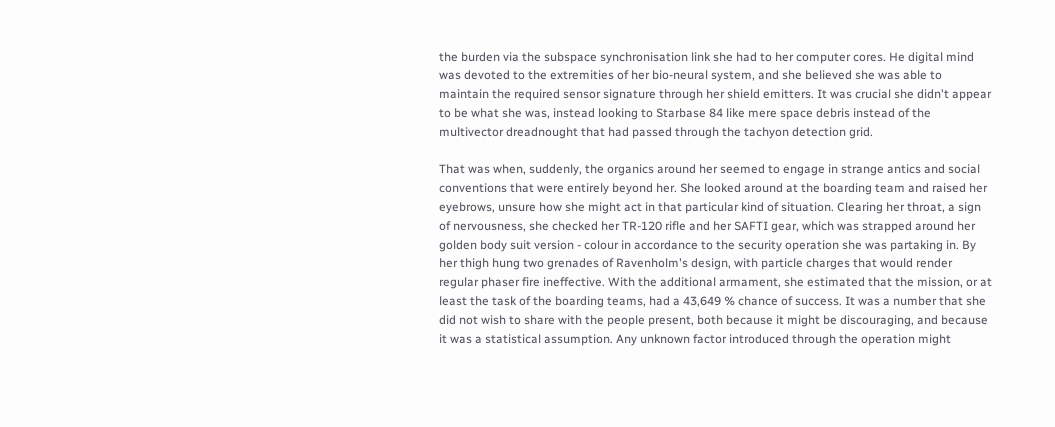the burden via the subspace synchronisation link she had to her computer cores. He digital mind was devoted to the extremities of her bio-neural system, and she believed she was able to maintain the required sensor signature through her shield emitters. It was crucial she didn't appear to be what she was, instead looking to Starbase 84 like mere space debris instead of the multivector dreadnought that had passed through the tachyon detection grid.

That was when, suddenly, the organics around her seemed to engage in strange antics and social conventions that were entirely beyond her. She looked around at the boarding team and raised her eyebrows, unsure how she might act in that particular kind of situation. Clearing her throat, a sign of nervousness, she checked her TR-120 rifle and her SAFTI gear, which was strapped around her golden body suit version - colour in accordance to the security operation she was partaking in. By her thigh hung two grenades of Ravenholm's design, with particle charges that would render regular phaser fire ineffective. With the additional armament, she estimated that the mission, or at least the task of the boarding teams, had a 43,649 % chance of success. It was a number that she did not wish to share with the people present, both because it might be discouraging, and because it was a statistical assumption. Any unknown factor introduced through the operation might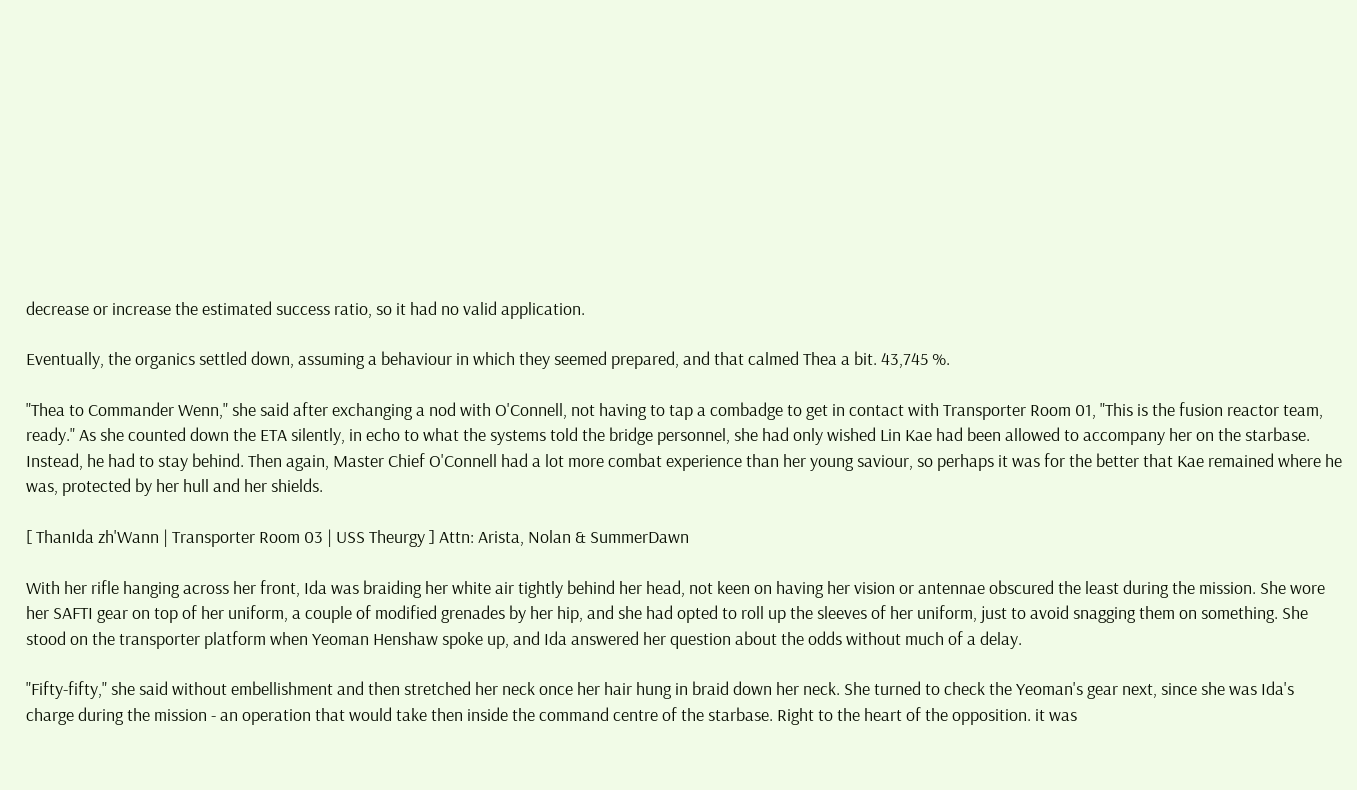decrease or increase the estimated success ratio, so it had no valid application.

Eventually, the organics settled down, assuming a behaviour in which they seemed prepared, and that calmed Thea a bit. 43,745 %.

"Thea to Commander Wenn," she said after exchanging a nod with O'Connell, not having to tap a combadge to get in contact with Transporter Room 01, "This is the fusion reactor team, ready." As she counted down the ETA silently, in echo to what the systems told the bridge personnel, she had only wished Lin Kae had been allowed to accompany her on the starbase. Instead, he had to stay behind. Then again, Master Chief O'Connell had a lot more combat experience than her young saviour, so perhaps it was for the better that Kae remained where he was, protected by her hull and her shields.

[ ThanIda zh'Wann | Transporter Room 03 | USS Theurgy ] Attn: Arista, Nolan & SummerDawn

With her rifle hanging across her front, Ida was braiding her white air tightly behind her head, not keen on having her vision or antennae obscured the least during the mission. She wore her SAFTI gear on top of her uniform, a couple of modified grenades by her hip, and she had opted to roll up the sleeves of her uniform, just to avoid snagging them on something. She stood on the transporter platform when Yeoman Henshaw spoke up, and Ida answered her question about the odds without much of a delay.

"Fifty-fifty," she said without embellishment and then stretched her neck once her hair hung in braid down her neck. She turned to check the Yeoman's gear next, since she was Ida's charge during the mission - an operation that would take then inside the command centre of the starbase. Right to the heart of the opposition. it was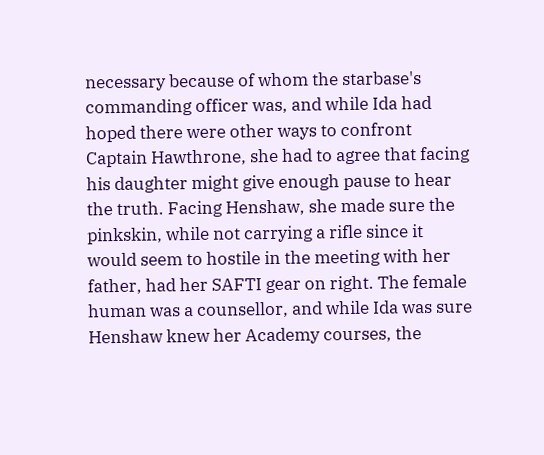necessary because of whom the starbase's commanding officer was, and while Ida had hoped there were other ways to confront Captain Hawthrone, she had to agree that facing his daughter might give enough pause to hear the truth. Facing Henshaw, she made sure the pinkskin, while not carrying a rifle since it would seem to hostile in the meeting with her father, had her SAFTI gear on right. The female human was a counsellor, and while Ida was sure Henshaw knew her Academy courses, the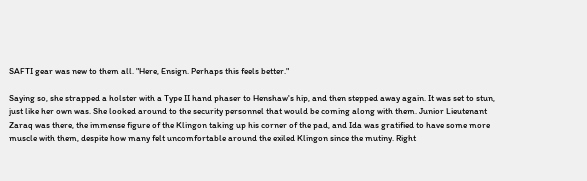SAFTI gear was new to them all. "Here, Ensign. Perhaps this feels better."

Saying so, she strapped a holster with a Type II hand phaser to Henshaw's hip, and then stepped away again. It was set to stun, just like her own was. She looked around to the security personnel that would be coming along with them. Junior Lieutenant Zaraq was there, the immense figure of the Klingon taking up his corner of the pad, and Ida was gratified to have some more muscle with them, despite how many felt uncomfortable around the exiled Klingon since the mutiny. Right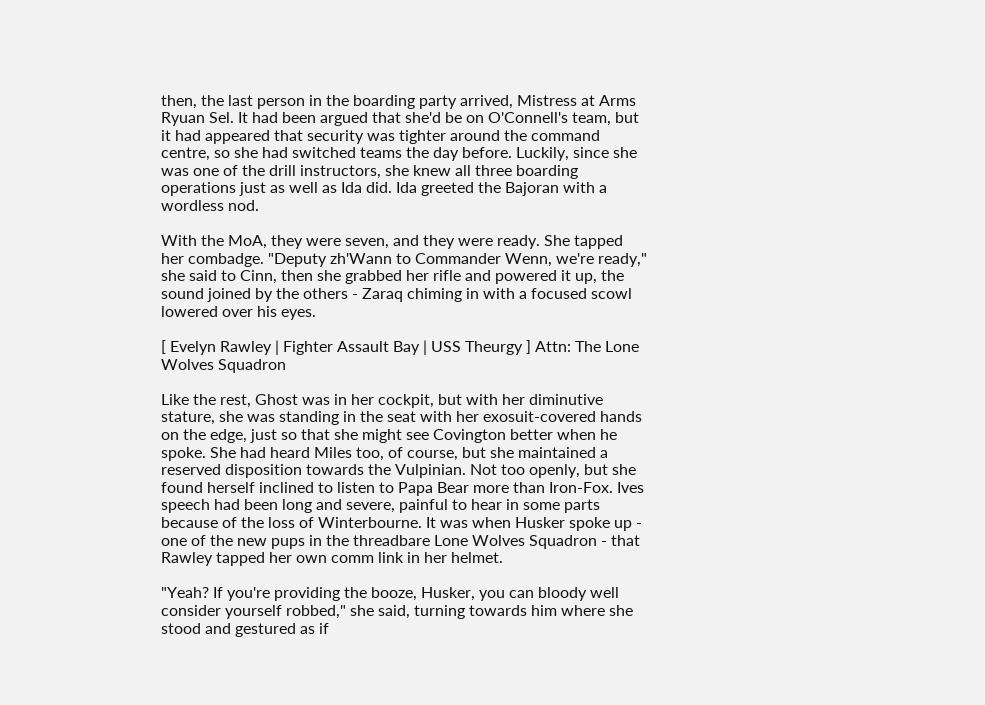then, the last person in the boarding party arrived, Mistress at Arms Ryuan Sel. It had been argued that she'd be on O'Connell's team, but it had appeared that security was tighter around the command centre, so she had switched teams the day before. Luckily, since she was one of the drill instructors, she knew all three boarding operations just as well as Ida did. Ida greeted the Bajoran with a wordless nod.

With the MoA, they were seven, and they were ready. She tapped her combadge. "Deputy zh'Wann to Commander Wenn, we're ready," she said to Cinn, then she grabbed her rifle and powered it up, the sound joined by the others - Zaraq chiming in with a focused scowl lowered over his eyes.

[ Evelyn Rawley | Fighter Assault Bay | USS Theurgy ] Attn: The Lone Wolves Squadron

Like the rest, Ghost was in her cockpit, but with her diminutive stature, she was standing in the seat with her exosuit-covered hands on the edge, just so that she might see Covington better when he spoke. She had heard Miles too, of course, but she maintained a reserved disposition towards the Vulpinian. Not too openly, but she found herself inclined to listen to Papa Bear more than Iron-Fox. Ives speech had been long and severe, painful to hear in some parts because of the loss of Winterbourne. It was when Husker spoke up - one of the new pups in the threadbare Lone Wolves Squadron - that Rawley tapped her own comm link in her helmet.

"Yeah? If you're providing the booze, Husker, you can bloody well consider yourself robbed," she said, turning towards him where she stood and gestured as if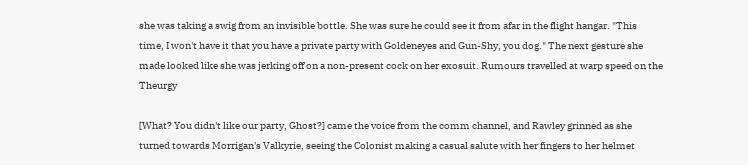she was taking a swig from an invisible bottle. She was sure he could see it from afar in the flight hangar. "This time, I won't have it that you have a private party with Goldeneyes and Gun-Shy, you dog." The next gesture she made looked like she was jerking off on a non-present cock on her exosuit. Rumours travelled at warp speed on the Theurgy

[What? You didn't like our party, Ghost?] came the voice from the comm channel, and Rawley grinned as she turned towards Morrigan's Valkyrie, seeing the Colonist making a casual salute with her fingers to her helmet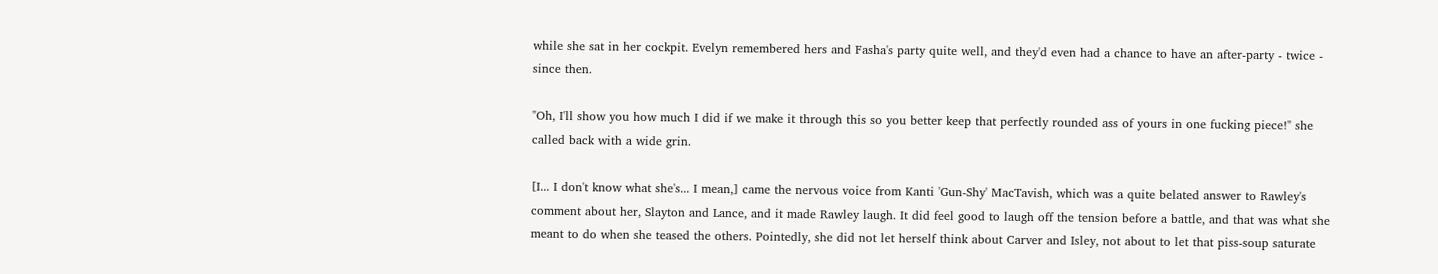while she sat in her cockpit. Evelyn remembered hers and Fasha's party quite well, and they'd even had a chance to have an after-party - twice - since then.

"Oh, I'll show you how much I did if we make it through this so you better keep that perfectly rounded ass of yours in one fucking piece!" she called back with a wide grin.

[I... I don't know what she's... I mean,] came the nervous voice from Kanti 'Gun-Shy' MacTavish, which was a quite belated answer to Rawley's comment about her, Slayton and Lance, and it made Rawley laugh. It did feel good to laugh off the tension before a battle, and that was what she meant to do when she teased the others. Pointedly, she did not let herself think about Carver and Isley, not about to let that piss-soup saturate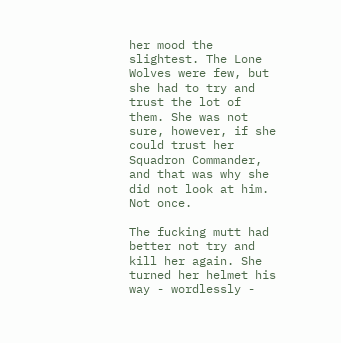her mood the slightest. The Lone Wolves were few, but she had to try and trust the lot of them. She was not sure, however, if she could trust her Squadron Commander, and that was why she did not look at him. Not once.

The fucking mutt had better not try and kill her again. She turned her helmet his way - wordlessly -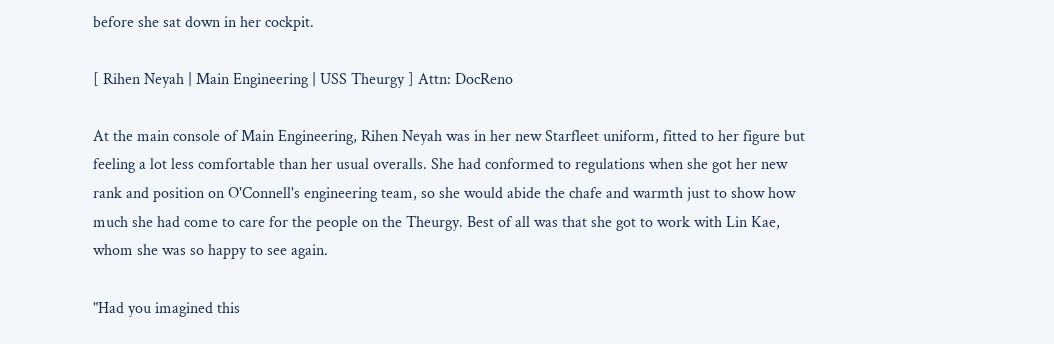before she sat down in her cockpit.

[ Rihen Neyah | Main Engineering | USS Theurgy ] Attn: DocReno

At the main console of Main Engineering, Rihen Neyah was in her new Starfleet uniform, fitted to her figure but feeling a lot less comfortable than her usual overalls. She had conformed to regulations when she got her new rank and position on O'Connell's engineering team, so she would abide the chafe and warmth just to show how much she had come to care for the people on the Theurgy. Best of all was that she got to work with Lin Kae, whom she was so happy to see again.

"Had you imagined this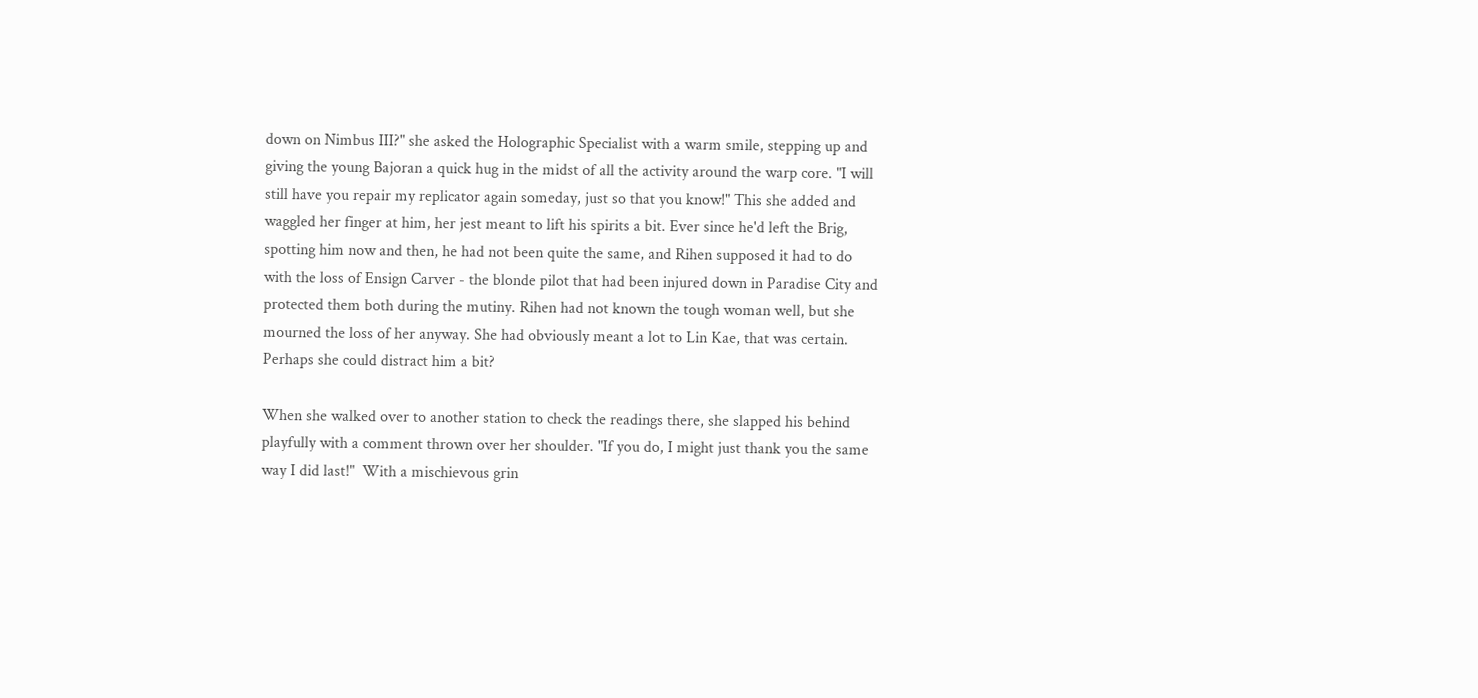down on Nimbus III?" she asked the Holographic Specialist with a warm smile, stepping up and giving the young Bajoran a quick hug in the midst of all the activity around the warp core. "I will still have you repair my replicator again someday, just so that you know!" This she added and waggled her finger at him, her jest meant to lift his spirits a bit. Ever since he'd left the Brig, spotting him now and then, he had not been quite the same, and Rihen supposed it had to do with the loss of Ensign Carver - the blonde pilot that had been injured down in Paradise City and protected them both during the mutiny. Rihen had not known the tough woman well, but she mourned the loss of her anyway. She had obviously meant a lot to Lin Kae, that was certain. Perhaps she could distract him a bit?

When she walked over to another station to check the readings there, she slapped his behind playfully with a comment thrown over her shoulder. "If you do, I might just thank you the same way I did last!"  With a mischievous grin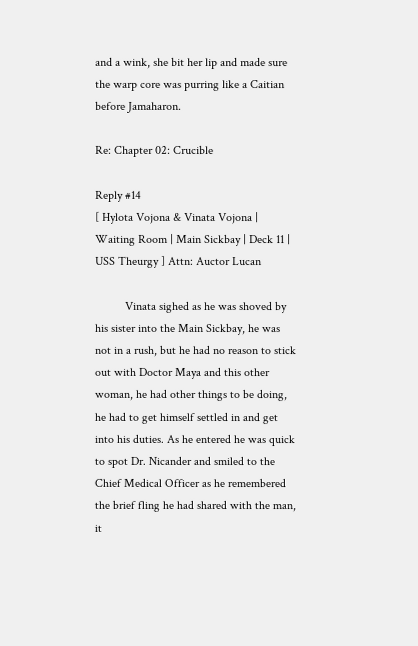and a wink, she bit her lip and made sure the warp core was purring like a Caitian before Jamaharon.

Re: Chapter 02: Crucible

Reply #14
[ Hylota Vojona & Vinata Vojona | Waiting Room | Main Sickbay | Deck 11 | USS Theurgy ] Attn: Auctor Lucan

          Vinata sighed as he was shoved by his sister into the Main Sickbay, he was not in a rush, but he had no reason to stick out with Doctor Maya and this other woman, he had other things to be doing, he had to get himself settled in and get into his duties. As he entered he was quick to spot Dr. Nicander and smiled to the Chief Medical Officer as he remembered the brief fling he had shared with the man, it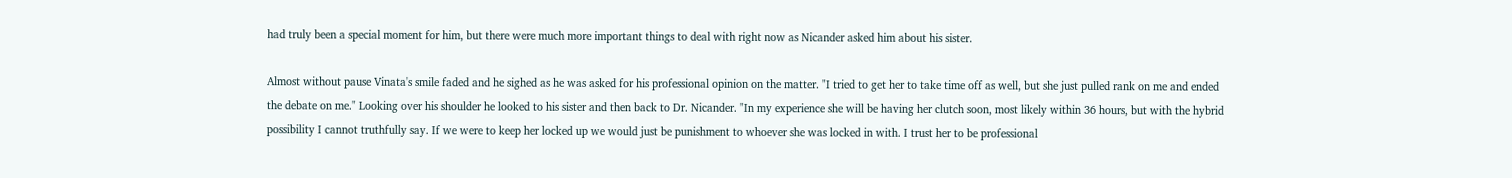had truly been a special moment for him, but there were much more important things to deal with right now as Nicander asked him about his sister.

Almost without pause Vinata's smile faded and he sighed as he was asked for his professional opinion on the matter. "I tried to get her to take time off as well, but she just pulled rank on me and ended the debate on me." Looking over his shoulder he looked to his sister and then back to Dr. Nicander. "In my experience she will be having her clutch soon, most likely within 36 hours, but with the hybrid possibility I cannot truthfully say. If we were to keep her locked up we would just be punishment to whoever she was locked in with. I trust her to be professional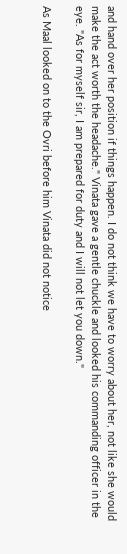and hand over her position if things happen. I do not think we have to worry about her, not like she would make the act worth the headache." Vinata gave a gentle chuckle and looked his commanding officer in the eye. "As for myself sir, I am prepared for duty and I will not let you down."

As Maal looked on to the Ovri before him Vinata did not notice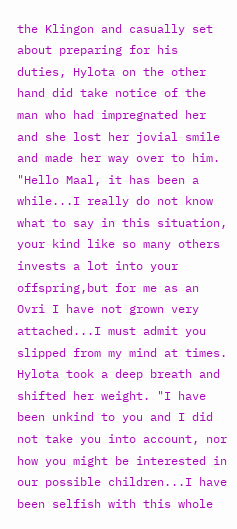the Klingon and casually set about preparing for his duties, Hylota on the other hand did take notice of the man who had impregnated her and she lost her jovial smile and made her way over to him. "Hello Maal, it has been a while...I really do not know what to say in this situation, your kind like so many others invests a lot into your offspring,but for me as an Ovri I have not grown very attached...I must admit you slipped from my mind at times. Hylota took a deep breath and shifted her weight. "I have been unkind to you and I did not take you into account, nor how you might be interested in our possible children...I have been selfish with this whole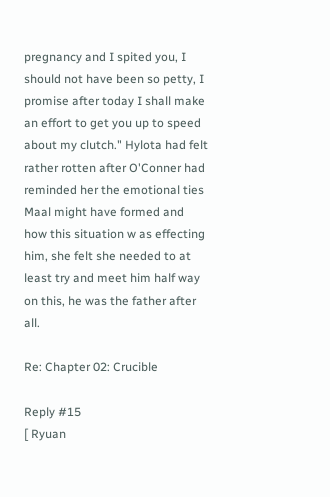pregnancy and I spited you, I should not have been so petty, I promise after today I shall make an effort to get you up to speed about my clutch." Hylota had felt rather rotten after O'Conner had reminded her the emotional ties Maal might have formed and how this situation w as effecting him, she felt she needed to at least try and meet him half way on this, he was the father after all.

Re: Chapter 02: Crucible

Reply #15
[ Ryuan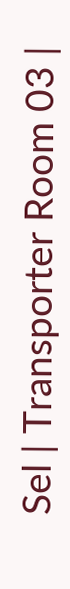Sel | Transporter Room 03 |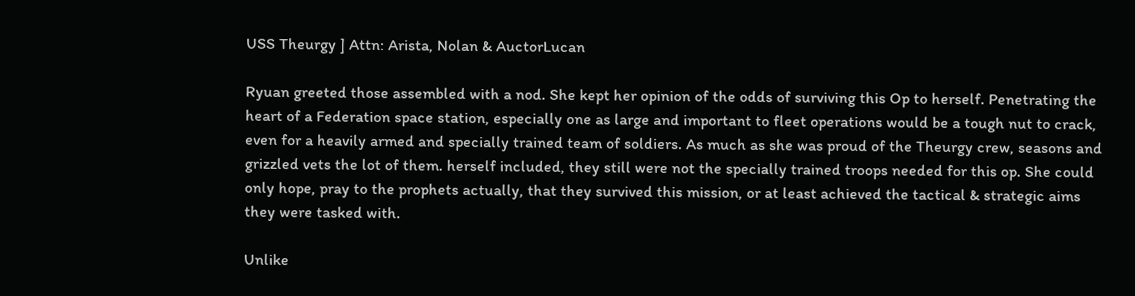USS Theurgy ] Attn: Arista, Nolan & AuctorLucan

Ryuan greeted those assembled with a nod. She kept her opinion of the odds of surviving this Op to herself. Penetrating the heart of a Federation space station, especially one as large and important to fleet operations would be a tough nut to crack, even for a heavily armed and specially trained team of soldiers. As much as she was proud of the Theurgy crew, seasons and grizzled vets the lot of them. herself included, they still were not the specially trained troops needed for this op. She could only hope, pray to the prophets actually, that they survived this mission, or at least achieved the tactical & strategic aims they were tasked with.

Unlike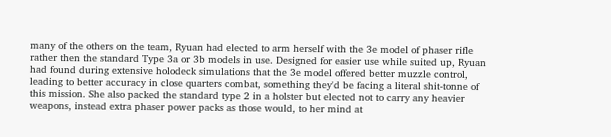many of the others on the team, Ryuan had elected to arm herself with the 3e model of phaser rifle rather then the standard Type 3a or 3b models in use. Designed for easier use while suited up, Ryuan had found during extensive holodeck simulations that the 3e model offered better muzzle control, leading to better accuracy in close quarters combat, something they'd be facing a literal shit-tonne of this mission. She also packed the standard type 2 in a holster but elected not to carry any heavier weapons, instead extra phaser power packs as those would, to her mind at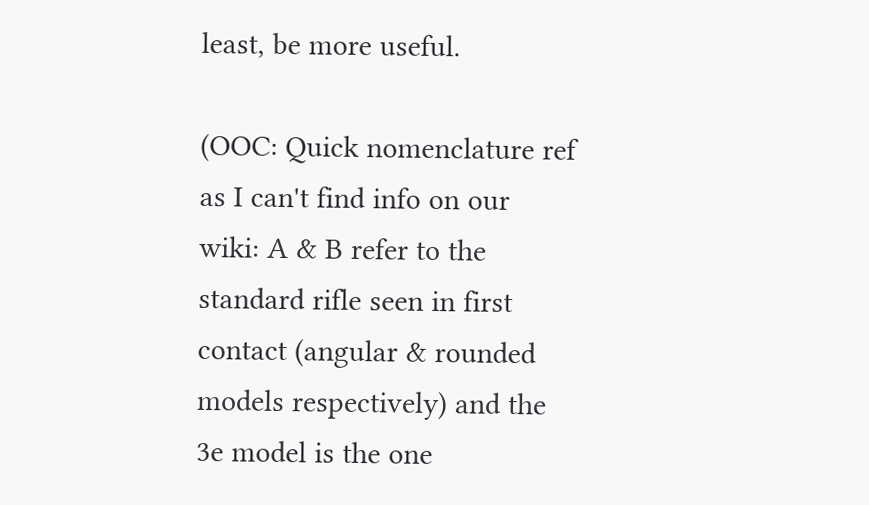least, be more useful.

(OOC: Quick nomenclature ref as I can't find info on our wiki: A & B refer to the standard rifle seen in first contact (angular & rounded models respectively) and the 3e model is the one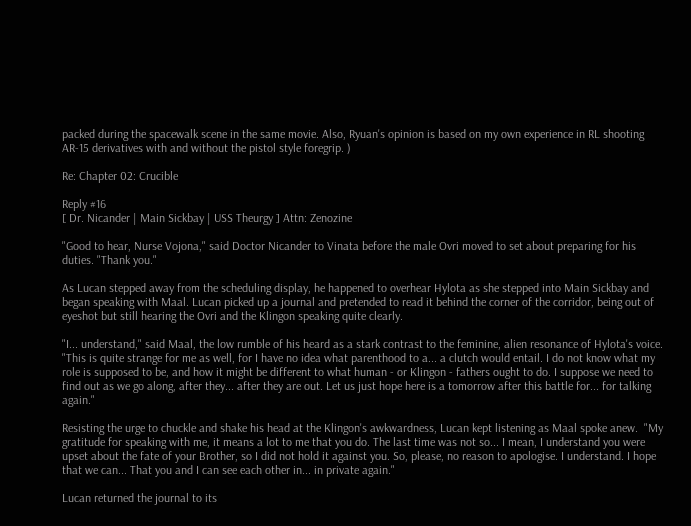packed during the spacewalk scene in the same movie. Also, Ryuan's opinion is based on my own experience in RL shooting AR-15 derivatives with and without the pistol style foregrip. )

Re: Chapter 02: Crucible

Reply #16
[ Dr. Nicander | Main Sickbay | USS Theurgy ] Attn: Zenozine

"Good to hear, Nurse Vojona," said Doctor Nicander to Vinata before the male Ovri moved to set about preparing for his duties. "Thank you."

As Lucan stepped away from the scheduling display, he happened to overhear Hylota as she stepped into Main Sickbay and began speaking with Maal. Lucan picked up a journal and pretended to read it behind the corner of the corridor, being out of eyeshot but still hearing the Ovri and the Klingon speaking quite clearly.

"I... understand," said Maal, the low rumble of his heard as a stark contrast to the feminine, alien resonance of Hylota's voice. "This is quite strange for me as well, for I have no idea what parenthood to a... a clutch would entail. I do not know what my role is supposed to be, and how it might be different to what human - or Klingon - fathers ought to do. I suppose we need to find out as we go along, after they... after they are out. Let us just hope here is a tomorrow after this battle for... for talking again."

Resisting the urge to chuckle and shake his head at the Klingon's awkwardness, Lucan kept listening as Maal spoke anew.  "My gratitude for speaking with me, it means a lot to me that you do. The last time was not so... I mean, I understand you were upset about the fate of your Brother, so I did not hold it against you. So, please, no reason to apologise. I understand. I hope that we can... That you and I can see each other in... in private again."

Lucan returned the journal to its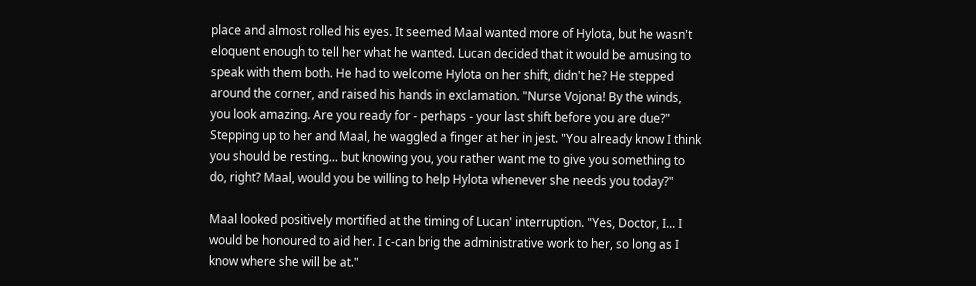place and almost rolled his eyes. It seemed Maal wanted more of Hylota, but he wasn't eloquent enough to tell her what he wanted. Lucan decided that it would be amusing to speak with them both. He had to welcome Hylota on her shift, didn't he? He stepped around the corner, and raised his hands in exclamation. "Nurse Vojona! By the winds, you look amazing. Are you ready for - perhaps - your last shift before you are due?" Stepping up to her and Maal, he waggled a finger at her in jest. "You already know I think you should be resting... but knowing you, you rather want me to give you something to do, right? Maal, would you be willing to help Hylota whenever she needs you today?"

Maal looked positively mortified at the timing of Lucan' interruption. "Yes, Doctor, I... I would be honoured to aid her. I c-can brig the administrative work to her, so long as I know where she will be at."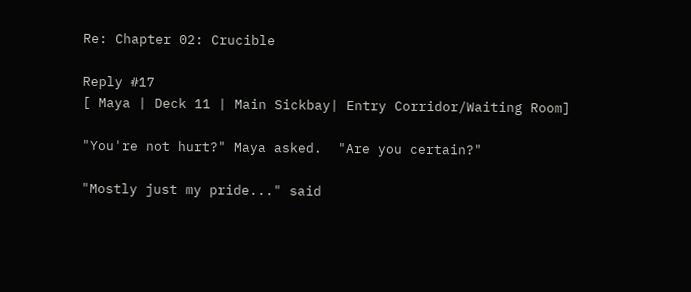Re: Chapter 02: Crucible

Reply #17
[ Maya | Deck 11 | Main Sickbay| Entry Corridor/Waiting Room]

"You're not hurt?" Maya asked.  "Are you certain?"

"Mostly just my pride..." said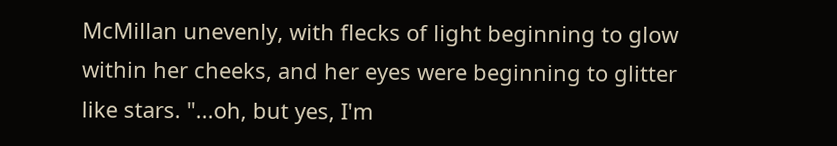McMillan unevenly, with flecks of light beginning to glow within her cheeks, and her eyes were beginning to glitter like stars. "...oh, but yes, I'm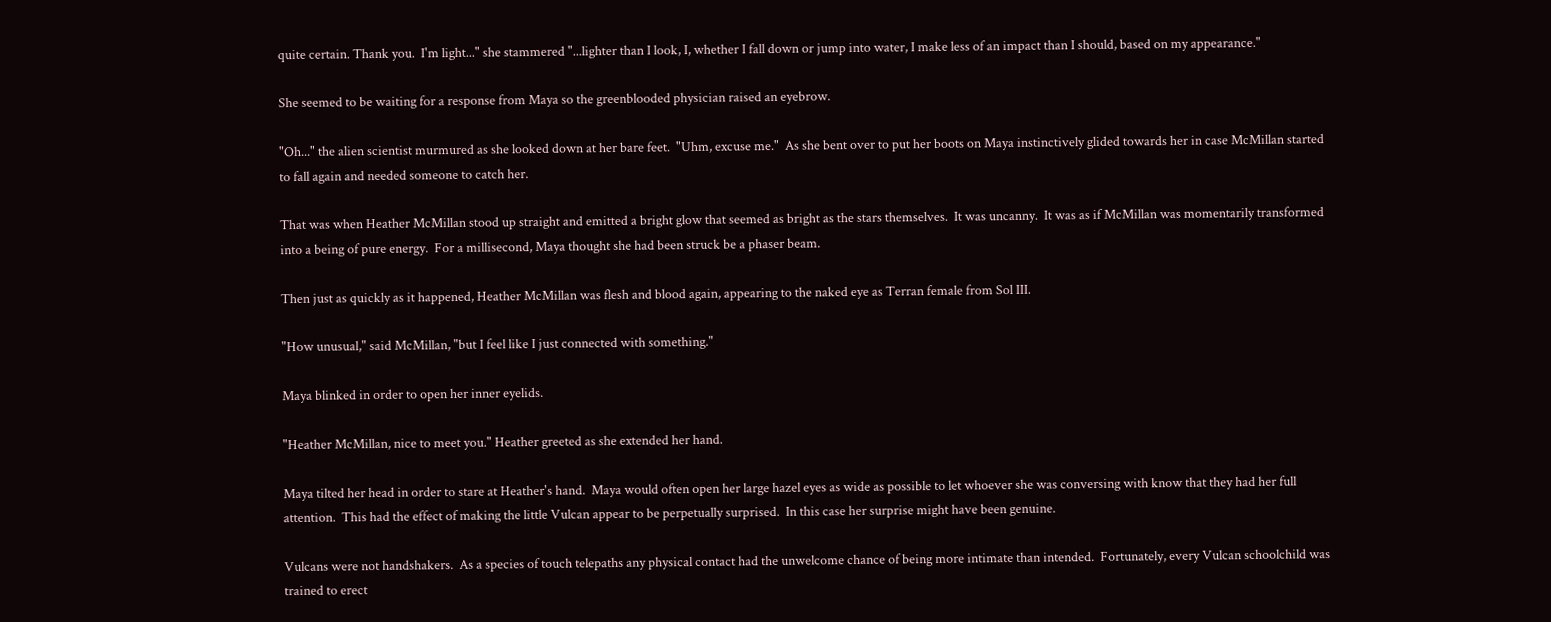quite certain. Thank you.  I'm light..." she stammered "...lighter than I look, I, whether I fall down or jump into water, I make less of an impact than I should, based on my appearance."

She seemed to be waiting for a response from Maya so the greenblooded physician raised an eyebrow.

"Oh..." the alien scientist murmured as she looked down at her bare feet.  "Uhm, excuse me."  As she bent over to put her boots on Maya instinctively glided towards her in case McMillan started to fall again and needed someone to catch her.

That was when Heather McMillan stood up straight and emitted a bright glow that seemed as bright as the stars themselves.  It was uncanny.  It was as if McMillan was momentarily transformed into a being of pure energy.  For a millisecond, Maya thought she had been struck be a phaser beam.

Then just as quickly as it happened, Heather McMillan was flesh and blood again, appearing to the naked eye as Terran female from Sol III.

"How unusual," said McMillan, "but I feel like I just connected with something."

Maya blinked in order to open her inner eyelids.

"Heather McMillan, nice to meet you." Heather greeted as she extended her hand.

Maya tilted her head in order to stare at Heather's hand.  Maya would often open her large hazel eyes as wide as possible to let whoever she was conversing with know that they had her full attention.  This had the effect of making the little Vulcan appear to be perpetually surprised.  In this case her surprise might have been genuine.

Vulcans were not handshakers.  As a species of touch telepaths any physical contact had the unwelcome chance of being more intimate than intended.  Fortunately, every Vulcan schoolchild was trained to erect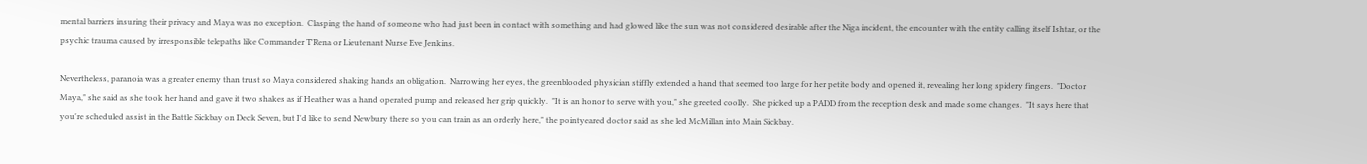mental barriers insuring their privacy and Maya was no exception.  Clasping the hand of someone who had just been in contact with something and had glowed like the sun was not considered desirable after the Niga incident, the encounter with the entity calling itself Ishtar, or the psychic trauma caused by irresponsible telepaths like Commander T'Rena or Lieutenant Nurse Eve Jenkins.

Nevertheless, paranoia was a greater enemy than trust so Maya considered shaking hands an obligation.  Narrowing her eyes, the greenblooded physician stiffly extended a hand that seemed too large for her petite body and opened it, revealing her long spidery fingers.  "Doctor Maya," she said as she took her hand and gave it two shakes as if Heather was a hand operated pump and released her grip quickly.  "It is an honor to serve with you," she greeted coolly.  She picked up a PADD from the reception desk and made some changes.  "It says here that you're scheduled assist in the Battle Sickbay on Deck Seven, but I'd like to send Newbury there so you can train as an orderly here," the pointyeared doctor said as she led McMillan into Main Sickbay.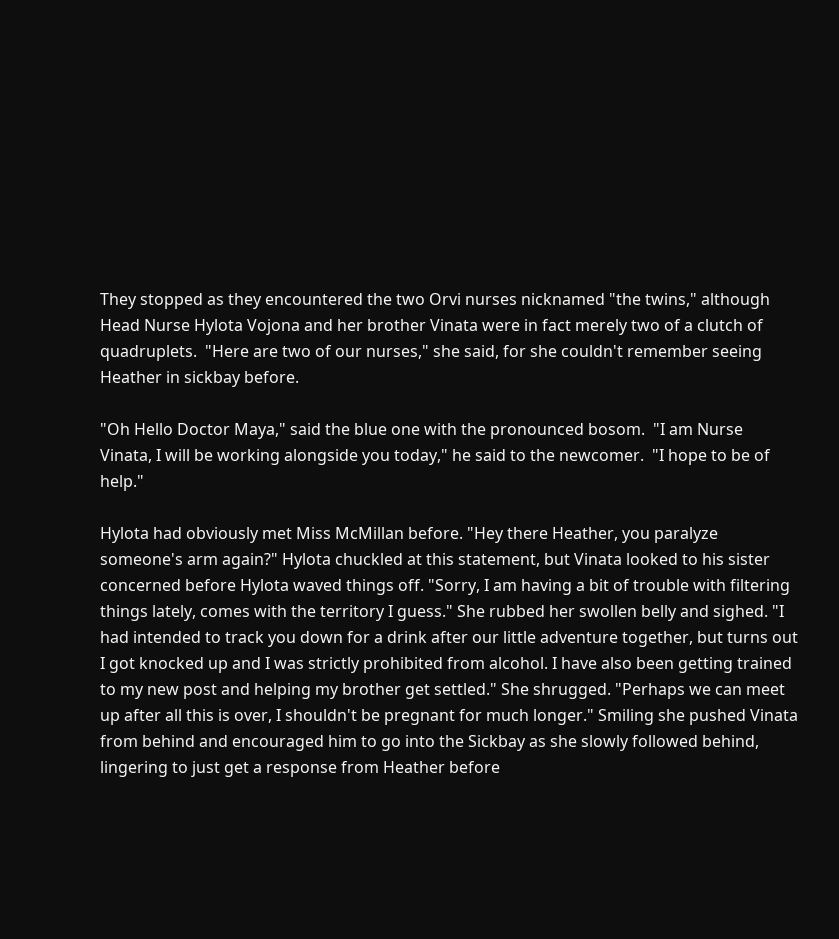They stopped as they encountered the two Orvi nurses nicknamed "the twins," although Head Nurse Hylota Vojona and her brother Vinata were in fact merely two of a clutch of quadruplets.  "Here are two of our nurses," she said, for she couldn't remember seeing Heather in sickbay before.

"Oh Hello Doctor Maya," said the blue one with the pronounced bosom.  "I am Nurse Vinata, I will be working alongside you today," he said to the newcomer.  "I hope to be of help."

Hylota had obviously met Miss McMillan before. "Hey there Heather, you paralyze someone's arm again?" Hylota chuckled at this statement, but Vinata looked to his sister concerned before Hylota waved things off. "Sorry, I am having a bit of trouble with filtering things lately, comes with the territory I guess." She rubbed her swollen belly and sighed. "I had intended to track you down for a drink after our little adventure together, but turns out I got knocked up and I was strictly prohibited from alcohol. I have also been getting trained to my new post and helping my brother get settled." She shrugged. "Perhaps we can meet up after all this is over, I shouldn't be pregnant for much longer." Smiling she pushed Vinata from behind and encouraged him to go into the Sickbay as she slowly followed behind, lingering to just get a response from Heather before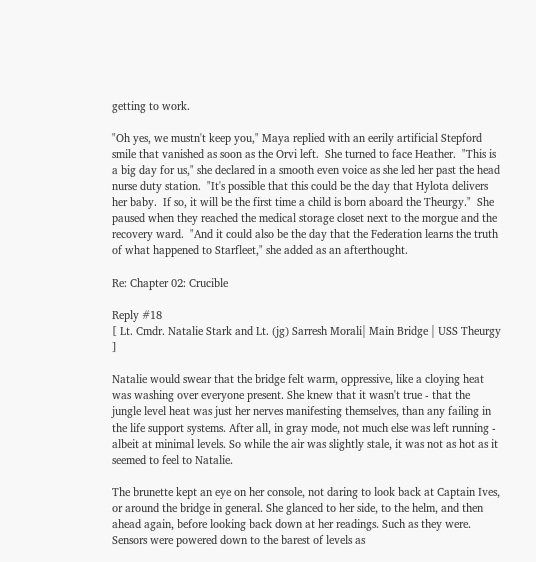getting to work.

"Oh yes, we mustn't keep you," Maya replied with an eerily artificial Stepford smile that vanished as soon as the Orvi left.  She turned to face Heather.  "This is a big day for us," she declared in a smooth even voice as she led her past the head nurse duty station.  "It's possible that this could be the day that Hylota delivers her baby.  If so, it will be the first time a child is born aboard the Theurgy."  She paused when they reached the medical storage closet next to the morgue and the recovery ward.  "And it could also be the day that the Federation learns the truth of what happened to Starfleet," she added as an afterthought.

Re: Chapter 02: Crucible

Reply #18
[ Lt. Cmdr. Natalie Stark and Lt. (jg) Sarresh Morali| Main Bridge | USS Theurgy ]

Natalie would swear that the bridge felt warm, oppressive, like a cloying heat was washing over everyone present. She knew that it wasn't true - that the jungle level heat was just her nerves manifesting themselves, than any failing in the life support systems. After all, in gray mode, not much else was left running - albeit at minimal levels. So while the air was slightly stale, it was not as hot as it seemed to feel to Natalie.

The brunette kept an eye on her console, not daring to look back at Captain Ives, or around the bridge in general. She glanced to her side, to the helm, and then ahead again, before looking back down at her readings. Such as they were. Sensors were powered down to the barest of levels as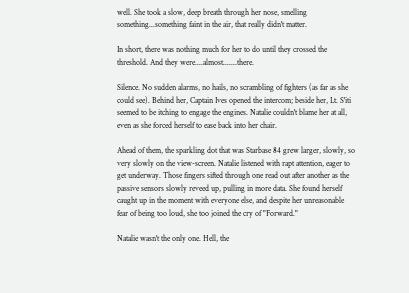well. She took a slow, deep breath through her nose, smelling something...something faint in the air, that really didn't matter.

In short, there was nothing much for her to do until they crossed the threshold. And they were....almost.......there.

Silence. No sudden alarms, no hails, no scrambling of fighters (as far as she could see). Behind her, Captain Ives opened the intercom; beside her, Lt. S'iti seemed to be itching to engage the engines. Natalie couldn't blame her at all, even as she forced herself to ease back into her chair.

Ahead of them, the sparkling dot that was Starbase 84 grew larger, slowly, so very slowly on the view-screen. Natalie listened with rapt attention, eager to get underway. Those fingers sifted through one read out after another as the passive sensors slowly reveed up, pulling in more data. She found herself caught up in the moment with everyone else, and despite her unreasonable fear of being too loud, she too joined the cry of "Forward."

Natalie wasn't the only one. Hell, the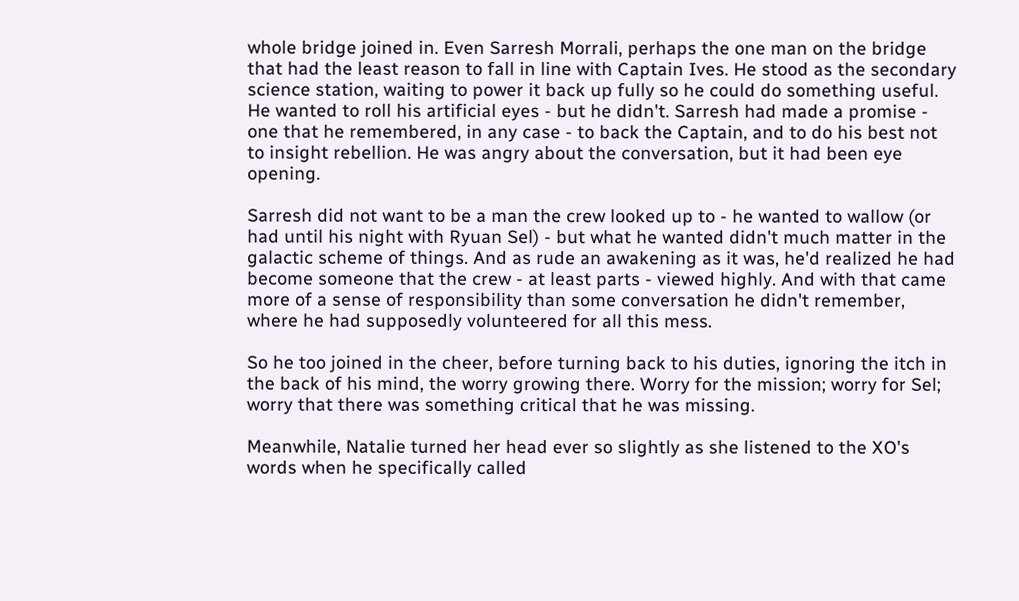whole bridge joined in. Even Sarresh Morrali, perhaps the one man on the bridge that had the least reason to fall in line with Captain Ives. He stood as the secondary science station, waiting to power it back up fully so he could do something useful. He wanted to roll his artificial eyes - but he didn't. Sarresh had made a promise - one that he remembered, in any case - to back the Captain, and to do his best not to insight rebellion. He was angry about the conversation, but it had been eye opening.

Sarresh did not want to be a man the crew looked up to - he wanted to wallow (or had until his night with Ryuan Sel) - but what he wanted didn't much matter in the galactic scheme of things. And as rude an awakening as it was, he'd realized he had become someone that the crew - at least parts - viewed highly. And with that came more of a sense of responsibility than some conversation he didn't remember, where he had supposedly volunteered for all this mess.

So he too joined in the cheer, before turning back to his duties, ignoring the itch in the back of his mind, the worry growing there. Worry for the mission; worry for Sel; worry that there was something critical that he was missing.

Meanwhile, Natalie turned her head ever so slightly as she listened to the XO's words when he specifically called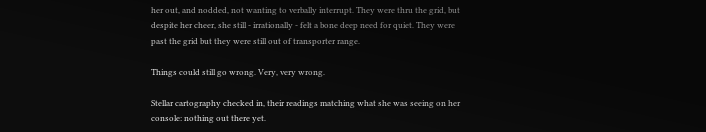her out, and nodded, not wanting to verbally interrupt. They were thru the grid, but despite her cheer, she still - irrationally - felt a bone deep need for quiet. They were past the grid but they were still out of transporter range.

Things could still go wrong. Very, very wrong.

Stellar cartography checked in, their readings matching what she was seeing on her console: nothing out there yet.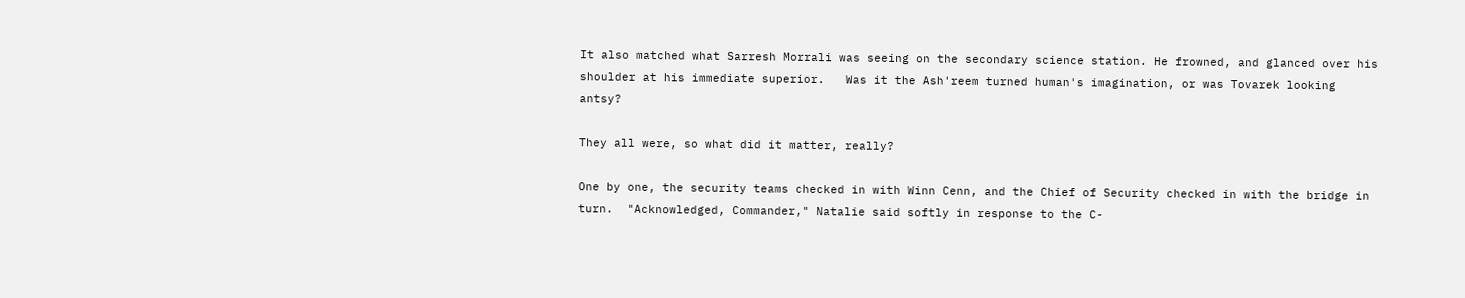It also matched what Sarresh Morrali was seeing on the secondary science station. He frowned, and glanced over his shoulder at his immediate superior.   Was it the Ash'reem turned human's imagination, or was Tovarek looking antsy?

They all were, so what did it matter, really?

One by one, the security teams checked in with Winn Cenn, and the Chief of Security checked in with the bridge in turn.  "Acknowledged, Commander," Natalie said softly in response to the C-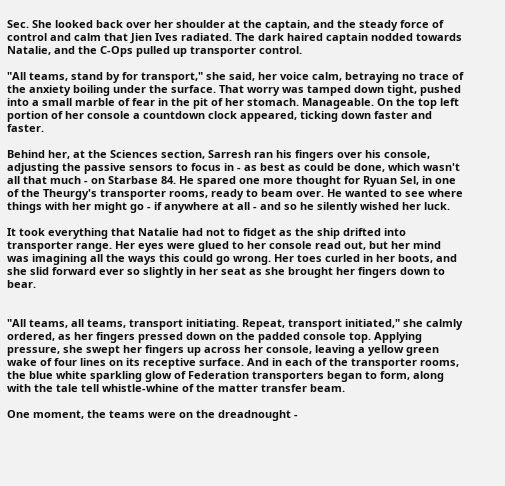Sec. She looked back over her shoulder at the captain, and the steady force of control and calm that Jien Ives radiated. The dark haired captain nodded towards Natalie, and the C-Ops pulled up transporter control.

"All teams, stand by for transport," she said, her voice calm, betraying no trace of the anxiety boiling under the surface. That worry was tamped down tight, pushed into a small marble of fear in the pit of her stomach. Manageable. On the top left portion of her console a countdown clock appeared, ticking down faster and faster.

Behind her, at the Sciences section, Sarresh ran his fingers over his console, adjusting the passive sensors to focus in - as best as could be done, which wasn't all that much - on Starbase 84. He spared one more thought for Ryuan Sel, in one of the Theurgy's transporter rooms, ready to beam over. He wanted to see where things with her might go - if anywhere at all - and so he silently wished her luck.

It took everything that Natalie had not to fidget as the ship drifted into transporter range. Her eyes were glued to her console read out, but her mind was imagining all the ways this could go wrong. Her toes curled in her boots, and she slid forward ever so slightly in her seat as she brought her fingers down to bear.


"All teams, all teams, transport initiating. Repeat, transport initiated," she calmly ordered, as her fingers pressed down on the padded console top. Applying pressure, she swept her fingers up across her console, leaving a yellow green wake of four lines on its receptive surface. And in each of the transporter rooms, the blue white sparkling glow of Federation transporters began to form, along with the tale tell whistle-whine of the matter transfer beam.

One moment, the teams were on the dreadnought -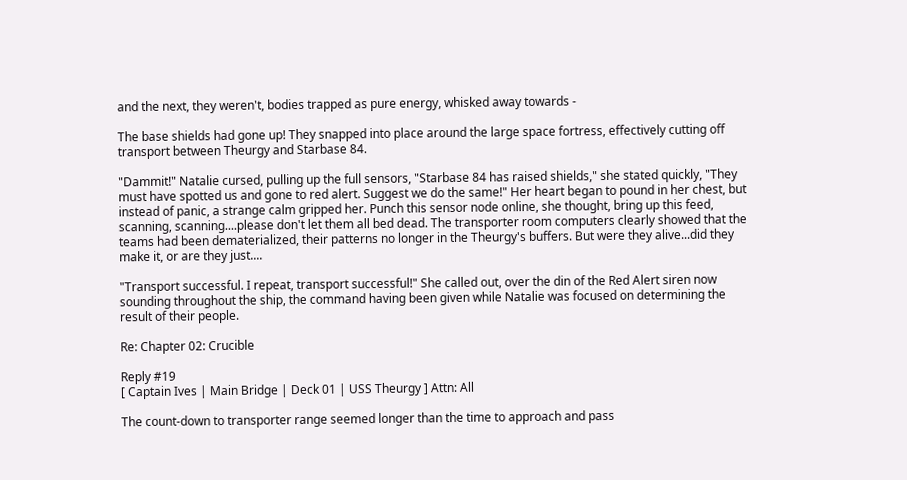and the next, they weren't, bodies trapped as pure energy, whisked away towards -

The base shields had gone up! They snapped into place around the large space fortress, effectively cutting off transport between Theurgy and Starbase 84.

"Dammit!" Natalie cursed, pulling up the full sensors, "Starbase 84 has raised shields," she stated quickly, "They must have spotted us and gone to red alert. Suggest we do the same!" Her heart began to pound in her chest, but instead of panic, a strange calm gripped her. Punch this sensor node online, she thought, bring up this feed, scanning, scanning....please don't let them all bed dead. The transporter room computers clearly showed that the teams had been dematerialized, their patterns no longer in the Theurgy's buffers. But were they alive...did they make it, or are they just....

"Transport successful. I repeat, transport successful!" She called out, over the din of the Red Alert siren now sounding throughout the ship, the command having been given while Natalie was focused on determining the result of their people.

Re: Chapter 02: Crucible

Reply #19
[ Captain Ives | Main Bridge | Deck 01 | USS Theurgy ] Attn: All

The count-down to transporter range seemed longer than the time to approach and pass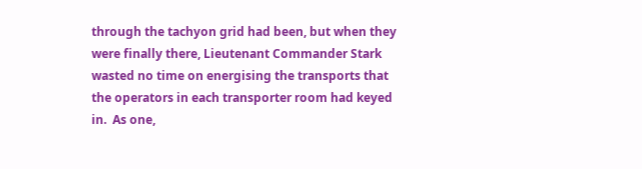through the tachyon grid had been, but when they were finally there, Lieutenant Commander Stark wasted no time on energising the transports that the operators in each transporter room had keyed in.  As one,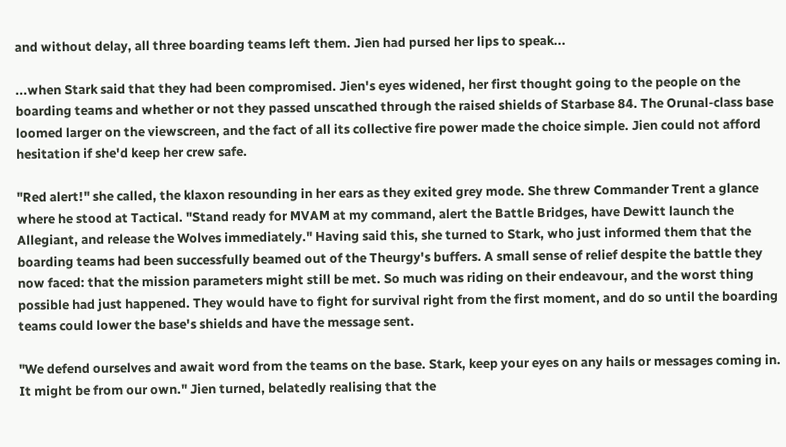and without delay, all three boarding teams left them. Jien had pursed her lips to speak...

...when Stark said that they had been compromised. Jien's eyes widened, her first thought going to the people on the boarding teams and whether or not they passed unscathed through the raised shields of Starbase 84. The Orunal-class base loomed larger on the viewscreen, and the fact of all its collective fire power made the choice simple. Jien could not afford hesitation if she'd keep her crew safe.

"Red alert!" she called, the klaxon resounding in her ears as they exited grey mode. She threw Commander Trent a glance where he stood at Tactical. "Stand ready for MVAM at my command, alert the Battle Bridges, have Dewitt launch the Allegiant, and release the Wolves immediately." Having said this, she turned to Stark, who just informed them that the boarding teams had been successfully beamed out of the Theurgy's buffers. A small sense of relief despite the battle they now faced: that the mission parameters might still be met. So much was riding on their endeavour, and the worst thing possible had just happened. They would have to fight for survival right from the first moment, and do so until the boarding teams could lower the base's shields and have the message sent.

"We defend ourselves and await word from the teams on the base. Stark, keep your eyes on any hails or messages coming in. It might be from our own." Jien turned, belatedly realising that the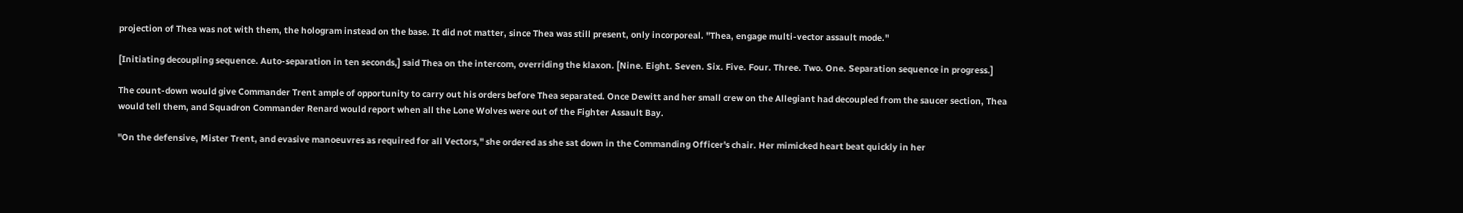projection of Thea was not with them, the hologram instead on the base. It did not matter, since Thea was still present, only incorporeal. "Thea, engage multi-vector assault mode."

[Initiating decoupling sequence. Auto-separation in ten seconds,] said Thea on the intercom, overriding the klaxon. [Nine. Eight. Seven. Six. Five. Four. Three. Two. One. Separation sequence in progress.]

The count-down would give Commander Trent ample of opportunity to carry out his orders before Thea separated. Once Dewitt and her small crew on the Allegiant had decoupled from the saucer section, Thea would tell them, and Squadron Commander Renard would report when all the Lone Wolves were out of the Fighter Assault Bay.

"On the defensive, Mister Trent, and evasive manoeuvres as required for all Vectors," she ordered as she sat down in the Commanding Officer's chair. Her mimicked heart beat quickly in her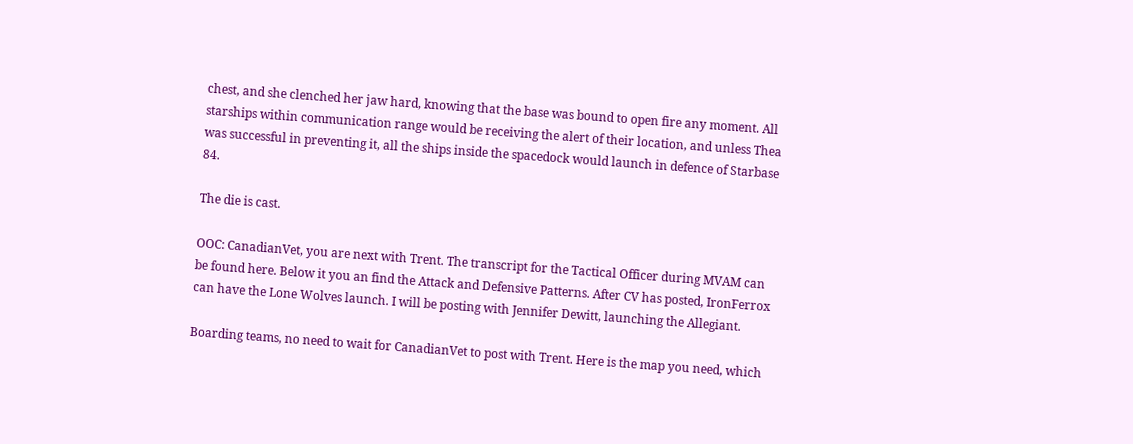chest, and she clenched her jaw hard, knowing that the base was bound to open fire any moment. All starships within communication range would be receiving the alert of their location, and unless Thea was successful in preventing it, all the ships inside the spacedock would launch in defence of Starbase 84.

The die is cast.

OOC: CanadianVet, you are next with Trent. The transcript for the Tactical Officer during MVAM can be found here. Below it you an find the Attack and Defensive Patterns. After CV has posted, IronFerrox can have the Lone Wolves launch. I will be posting with Jennifer Dewitt, launching the Allegiant.

Boarding teams, no need to wait for CanadianVet to post with Trent. Here is the map you need, which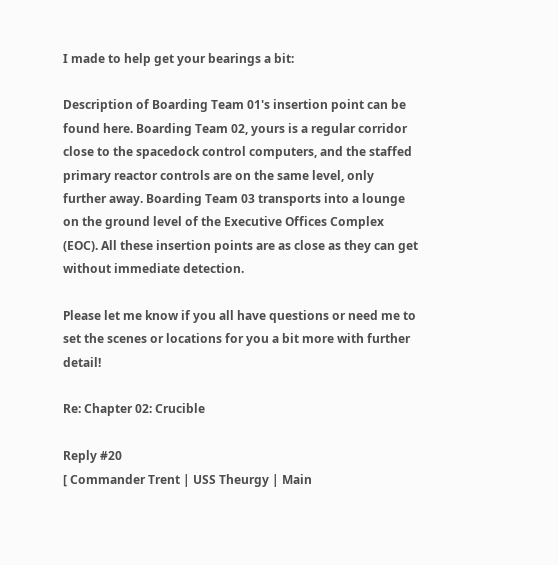I made to help get your bearings a bit:

Description of Boarding Team 01's insertion point can be found here. Boarding Team 02, yours is a regular corridor close to the spacedock control computers, and the staffed primary reactor controls are on the same level, only further away. Boarding Team 03 transports into a lounge on the ground level of the Executive Offices Complex (EOC). All these insertion points are as close as they can get without immediate detection.

Please let me know if you all have questions or need me to set the scenes or locations for you a bit more with further detail!

Re: Chapter 02: Crucible

Reply #20
[ Commander Trent | USS Theurgy | Main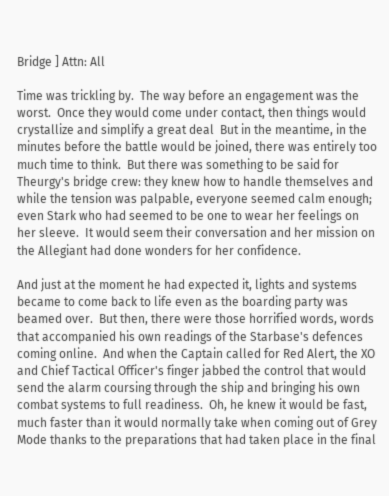Bridge ] Attn: All

Time was trickling by.  The way before an engagement was the worst.  Once they would come under contact, then things would crystallize and simplify a great deal  But in the meantime, in the minutes before the battle would be joined, there was entirely too much time to think.  But there was something to be said for Theurgy's bridge crew: they knew how to handle themselves and while the tension was palpable, everyone seemed calm enough; even Stark who had seemed to be one to wear her feelings on her sleeve.  It would seem their conversation and her mission on the Allegiant had done wonders for her confidence.

And just at the moment he had expected it, lights and systems became to come back to life even as the boarding party was beamed over.  But then, there were those horrified words, words that accompanied his own readings of the Starbase's defences coming online.  And when the Captain called for Red Alert, the XO and Chief Tactical Officer's finger jabbed the control that would send the alarm coursing through the ship and bringing his own combat systems to full readiness.  Oh, he knew it would be fast, much faster than it would normally take when coming out of Grey Mode thanks to the preparations that had taken place in the final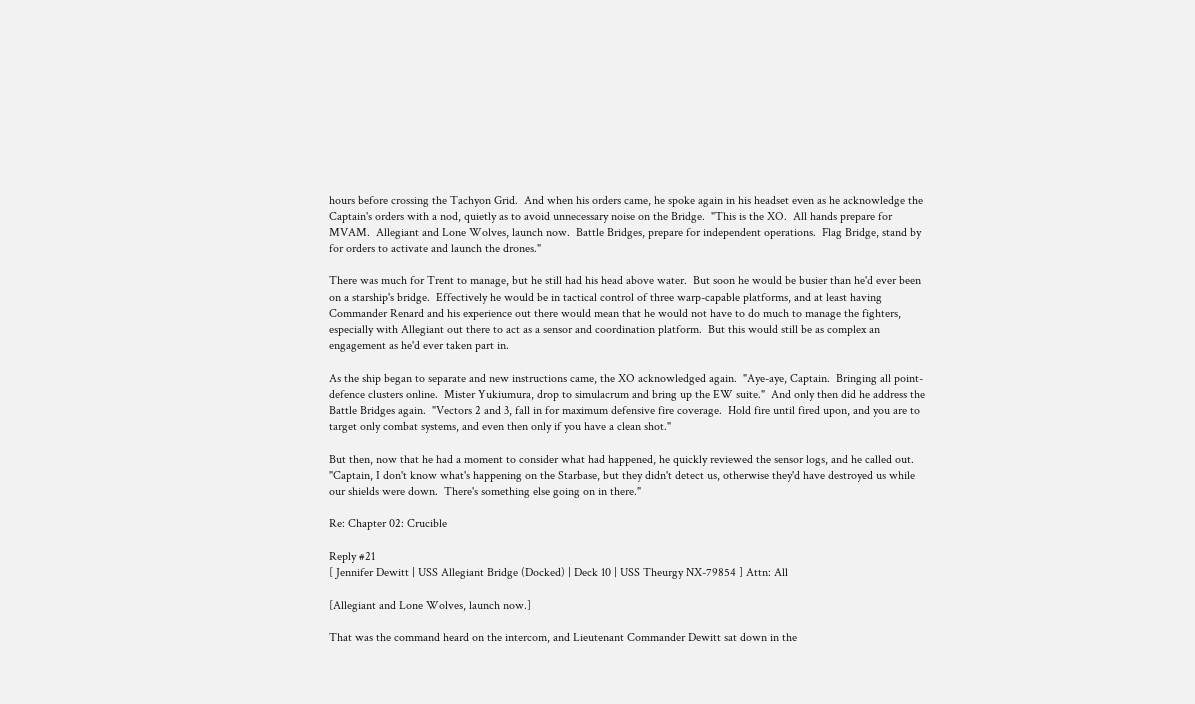hours before crossing the Tachyon Grid.  And when his orders came, he spoke again in his headset even as he acknowledge the Captain's orders with a nod, quietly as to avoid unnecessary noise on the Bridge.  "This is the XO.  All hands prepare for MVAM.  Allegiant and Lone Wolves, launch now.  Battle Bridges, prepare for independent operations.  Flag Bridge, stand by for orders to activate and launch the drones."

There was much for Trent to manage, but he still had his head above water.  But soon he would be busier than he'd ever been on a starship's bridge.  Effectively he would be in tactical control of three warp-capable platforms, and at least having Commander Renard and his experience out there would mean that he would not have to do much to manage the fighters, especially with Allegiant out there to act as a sensor and coordination platform.  But this would still be as complex an engagement as he'd ever taken part in.

As the ship began to separate and new instructions came, the XO acknowledged again.  "Aye-aye, Captain.  Bringing all point-defence clusters online.  Mister Yukiumura, drop to simulacrum and bring up the EW suite."  And only then did he address the Battle Bridges again.  "Vectors 2 and 3, fall in for maximum defensive fire coverage.  Hold fire until fired upon, and you are to target only combat systems, and even then only if you have a clean shot."

But then, now that he had a moment to consider what had happened, he quickly reviewed the sensor logs, and he called out.  "Captain, I don't know what's happening on the Starbase, but they didn't detect us, otherwise they'd have destroyed us while our shields were down.  There's something else going on in there."

Re: Chapter 02: Crucible

Reply #21
[ Jennifer Dewitt | USS Allegiant Bridge (Docked) | Deck 10 | USS Theurgy NX-79854 ] Attn: All

[Allegiant and Lone Wolves, launch now.]

That was the command heard on the intercom, and Lieutenant Commander Dewitt sat down in the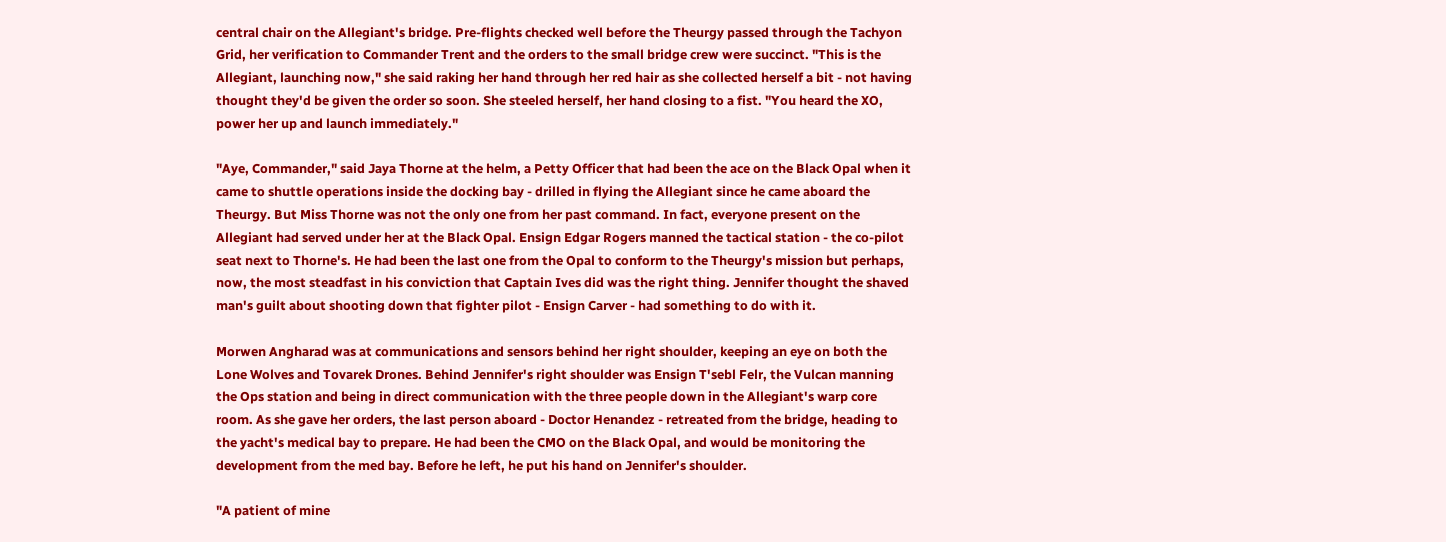central chair on the Allegiant's bridge. Pre-flights checked well before the Theurgy passed through the Tachyon Grid, her verification to Commander Trent and the orders to the small bridge crew were succinct. "This is the Allegiant, launching now," she said raking her hand through her red hair as she collected herself a bit - not having thought they'd be given the order so soon. She steeled herself, her hand closing to a fist. "You heard the XO, power her up and launch immediately."

"Aye, Commander," said Jaya Thorne at the helm, a Petty Officer that had been the ace on the Black Opal when it came to shuttle operations inside the docking bay - drilled in flying the Allegiant since he came aboard the Theurgy. But Miss Thorne was not the only one from her past command. In fact, everyone present on the Allegiant had served under her at the Black Opal. Ensign Edgar Rogers manned the tactical station - the co-pilot seat next to Thorne's. He had been the last one from the Opal to conform to the Theurgy's mission but perhaps, now, the most steadfast in his conviction that Captain Ives did was the right thing. Jennifer thought the shaved man's guilt about shooting down that fighter pilot - Ensign Carver - had something to do with it.

Morwen Angharad was at communications and sensors behind her right shoulder, keeping an eye on both the Lone Wolves and Tovarek Drones. Behind Jennifer's right shoulder was Ensign T'sebl Felr, the Vulcan manning the Ops station and being in direct communication with the three people down in the Allegiant's warp core room. As she gave her orders, the last person aboard - Doctor Henandez - retreated from the bridge, heading to the yacht's medical bay to prepare. He had been the CMO on the Black Opal, and would be monitoring the development from the med bay. Before he left, he put his hand on Jennifer's shoulder.

"A patient of mine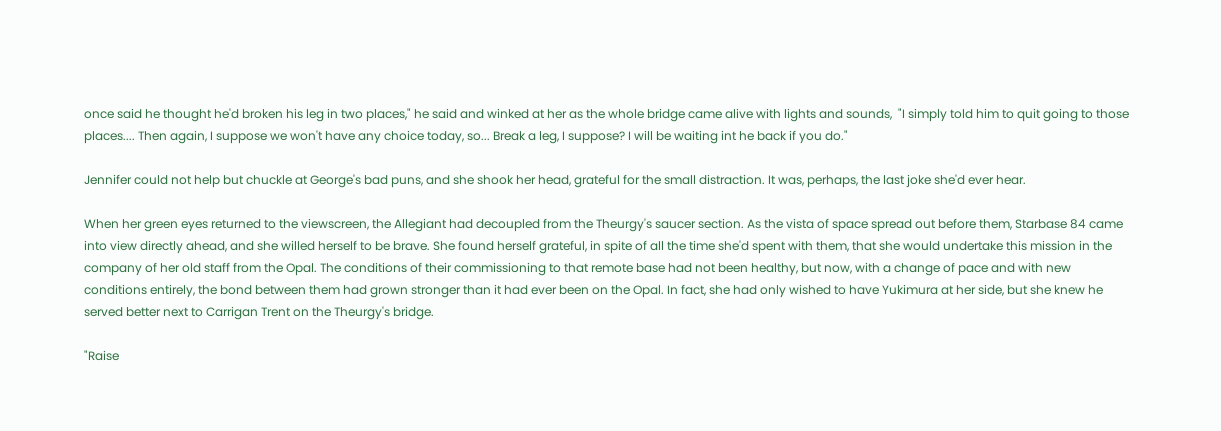once said he thought he'd broken his leg in two places," he said and winked at her as the whole bridge came alive with lights and sounds,  "I simply told him to quit going to those places.... Then again, I suppose we won't have any choice today, so... Break a leg, I suppose? I will be waiting int he back if you do."

Jennifer could not help but chuckle at George's bad puns, and she shook her head, grateful for the small distraction. It was, perhaps, the last joke she'd ever hear.

When her green eyes returned to the viewscreen, the Allegiant had decoupled from the Theurgy's saucer section. As the vista of space spread out before them, Starbase 84 came into view directly ahead, and she willed herself to be brave. She found herself grateful, in spite of all the time she'd spent with them, that she would undertake this mission in the company of her old staff from the Opal. The conditions of their commissioning to that remote base had not been healthy, but now, with a change of pace and with new conditions entirely, the bond between them had grown stronger than it had ever been on the Opal. In fact, she had only wished to have Yukimura at her side, but she knew he served better next to Carrigan Trent on the Theurgy's bridge.

"Raise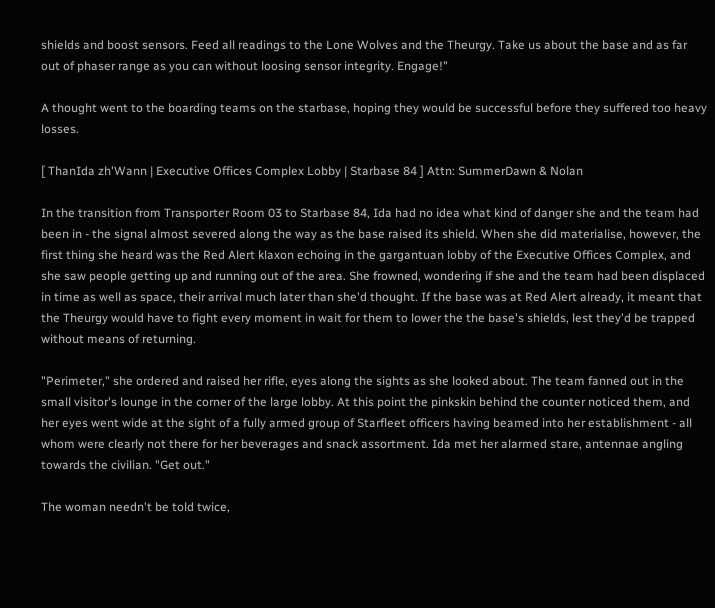shields and boost sensors. Feed all readings to the Lone Wolves and the Theurgy. Take us about the base and as far out of phaser range as you can without loosing sensor integrity. Engage!"

A thought went to the boarding teams on the starbase, hoping they would be successful before they suffered too heavy losses.

[ ThanIda zh'Wann | Executive Offices Complex Lobby | Starbase 84 ] Attn: SummerDawn & Nolan

In the transition from Transporter Room 03 to Starbase 84, Ida had no idea what kind of danger she and the team had been in - the signal almost severed along the way as the base raised its shield. When she did materialise, however, the first thing she heard was the Red Alert klaxon echoing in the gargantuan lobby of the Executive Offices Complex, and she saw people getting up and running out of the area. She frowned, wondering if she and the team had been displaced in time as well as space, their arrival much later than she'd thought. If the base was at Red Alert already, it meant that the Theurgy would have to fight every moment in wait for them to lower the the base's shields, lest they'd be trapped without means of returning.

"Perimeter," she ordered and raised her rifle, eyes along the sights as she looked about. The team fanned out in the small visitor's lounge in the corner of the large lobby. At this point the pinkskin behind the counter noticed them, and her eyes went wide at the sight of a fully armed group of Starfleet officers having beamed into her establishment - all whom were clearly not there for her beverages and snack assortment. Ida met her alarmed stare, antennae angling towards the civilian. "Get out."

The woman needn't be told twice,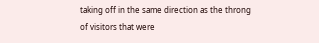taking off in the same direction as the throng of visitors that were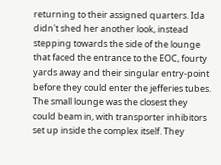returning to their assigned quarters. Ida didn't shed her another look, instead stepping towards the side of the lounge that faced the entrance to the EOC, fourty yards away and their singular entry-point before they could enter the jefferies tubes. The small lounge was the closest they could beam in, with transporter inhibitors set up inside the complex itself. They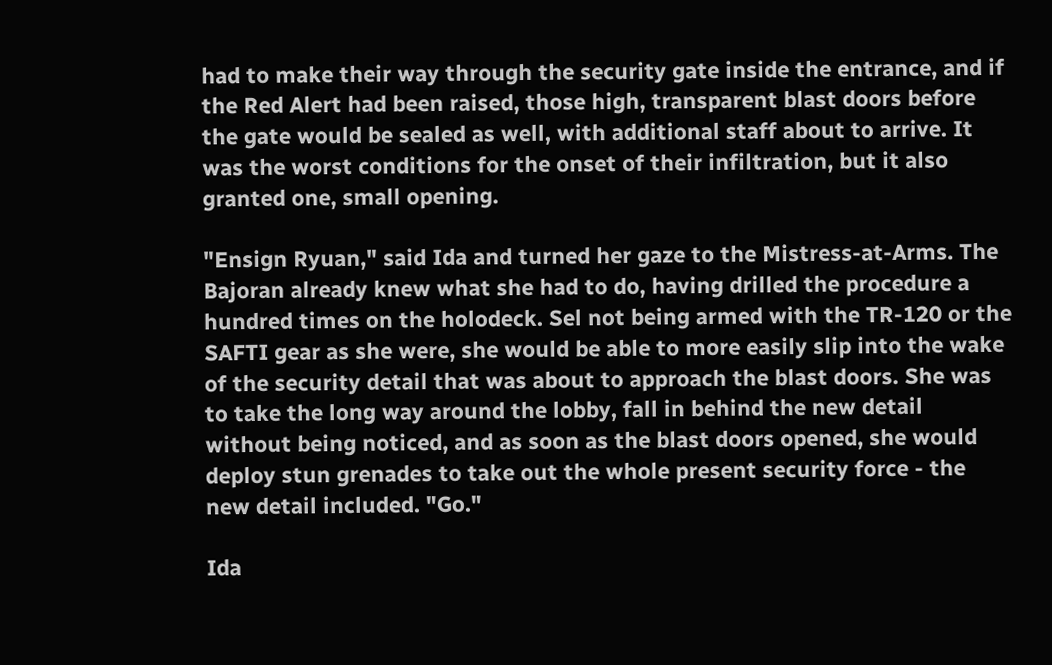had to make their way through the security gate inside the entrance, and if the Red Alert had been raised, those high, transparent blast doors before the gate would be sealed as well, with additional staff about to arrive. It was the worst conditions for the onset of their infiltration, but it also granted one, small opening.

"Ensign Ryuan," said Ida and turned her gaze to the Mistress-at-Arms. The Bajoran already knew what she had to do, having drilled the procedure a hundred times on the holodeck. Sel not being armed with the TR-120 or the SAFTI gear as she were, she would be able to more easily slip into the wake of the security detail that was about to approach the blast doors. She was to take the long way around the lobby, fall in behind the new detail without being noticed, and as soon as the blast doors opened, she would deploy stun grenades to take out the whole present security force - the new detail included. "Go."

Ida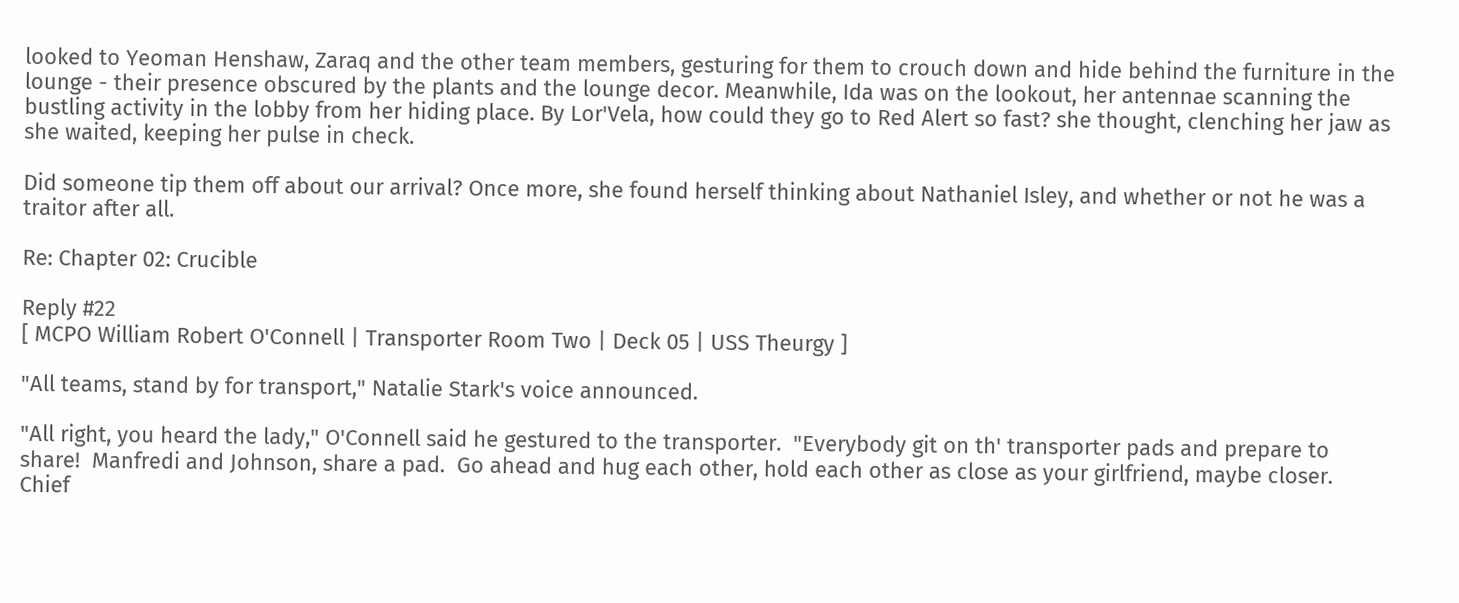looked to Yeoman Henshaw, Zaraq and the other team members, gesturing for them to crouch down and hide behind the furniture in the lounge - their presence obscured by the plants and the lounge decor. Meanwhile, Ida was on the lookout, her antennae scanning the bustling activity in the lobby from her hiding place. By Lor'Vela, how could they go to Red Alert so fast? she thought, clenching her jaw as she waited, keeping her pulse in check.

Did someone tip them off about our arrival? Once more, she found herself thinking about Nathaniel Isley, and whether or not he was a traitor after all.

Re: Chapter 02: Crucible

Reply #22
[ MCPO William Robert O'Connell | Transporter Room Two | Deck 05 | USS Theurgy ]

"All teams, stand by for transport," Natalie Stark's voice announced.

"All right, you heard the lady," O'Connell said he gestured to the transporter.  "Everybody git on th' transporter pads and prepare to share!  Manfredi and Johnson, share a pad.  Go ahead and hug each other, hold each other as close as your girlfriend, maybe closer.  Chief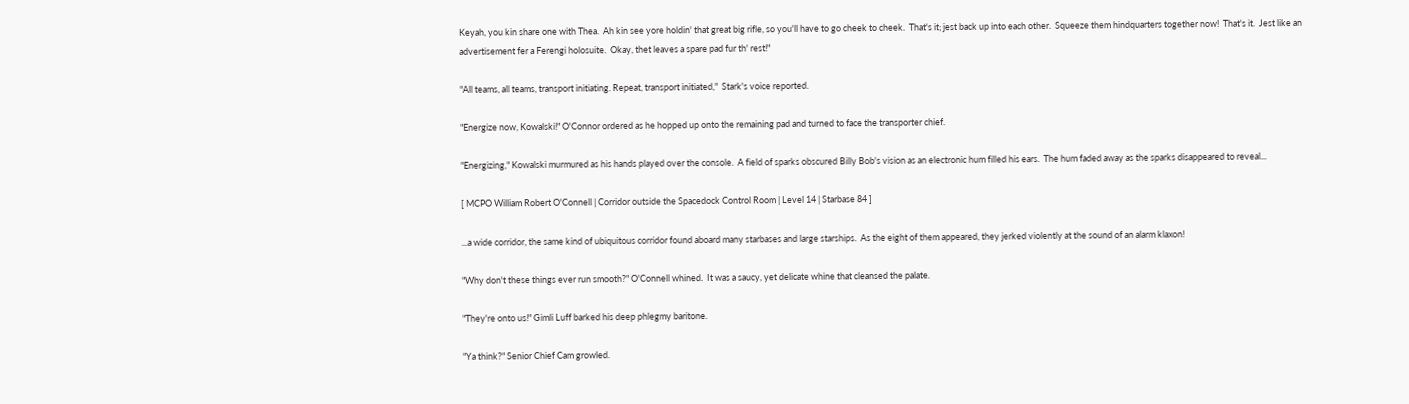Keyah, you kin share one with Thea.  Ah kin see yore holdin' that great big rifle, so you'll have to go cheek to cheek.  That's it; jest back up into each other.  Squeeze them hindquarters together now!  That's it.  Jest like an advertisement fer a Ferengi holosuite.  Okay, thet leaves a spare pad fur th' rest!"

"All teams, all teams, transport initiating. Repeat, transport initiated,"  Stark's voice reported.

"Energize now, Kowalski!" O'Connor ordered as he hopped up onto the remaining pad and turned to face the transporter chief.

"Energizing," Kowalski murmured as his hands played over the console.  A field of sparks obscured Billy Bob's vision as an electronic hum filled his ears.  The hum faded away as the sparks disappeared to reveal...

[ MCPO William Robert O'Connell | Corridor outside the Spacedock Control Room | Level 14 | Starbase 84 ]

...a wide corridor, the same kind of ubiquitous corridor found aboard many starbases and large starships.  As the eight of them appeared, they jerked violently at the sound of an alarm klaxon!

"Why don't these things ever run smooth?" O'Connell whined.  It was a saucy, yet delicate whine that cleansed the palate.

"They're onto us!" Gimli Luff barked his deep phlegmy baritone.

"Ya think?" Senior Chief Cam growled.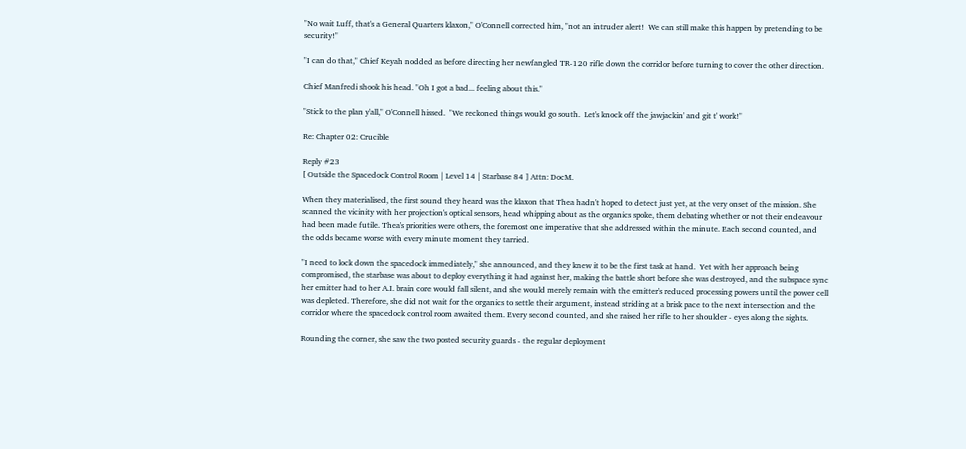"No wait Luff, that's a General Quarters klaxon," O'Connell corrected him, "not an intruder alert!  We can still make this happen by pretending to be security!"

"I can do that," Chief Keyah nodded as before directing her newfangled TR-120 rifle down the corridor before turning to cover the other direction.

Chief Manfredi shook his head. "Oh I got a bad... feeling about this."

"Stick to the plan y'all," O'Connell hissed.  "We reckoned things would go south.  Let's knock off the jawjackin' and git t' work!"

Re: Chapter 02: Crucible

Reply #23
[ Outside the Spacedock Control Room | Level 14 | Starbase 84 ] Attn: DocM.

When they materialised, the first sound they heard was the klaxon that Thea hadn't hoped to detect just yet, at the very onset of the mission. She scanned the vicinity with her projection's optical sensors, head whipping about as the organics spoke, them debating whether or not their endeavour had been made futile. Thea's priorities were others, the foremost one imperative that she addressed within the minute. Each second counted, and the odds became worse with every minute moment they tarried.

"I need to lock down the spacedock immediately," she announced, and they knew it to be the first task at hand.  Yet with her approach being compromised, the starbase was about to deploy everything it had against her, making the battle short before she was destroyed, and the subspace sync her emitter had to her A.I. brain core would fall silent, and she would merely remain with the emitter's reduced processing powers until the power cell was depleted. Therefore, she did not wait for the organics to settle their argument, instead striding at a brisk pace to the next intersection and the corridor where the spacedock control room awaited them. Every second counted, and she raised her rifle to her shoulder - eyes along the sights.

Rounding the corner, she saw the two posted security guards - the regular deployment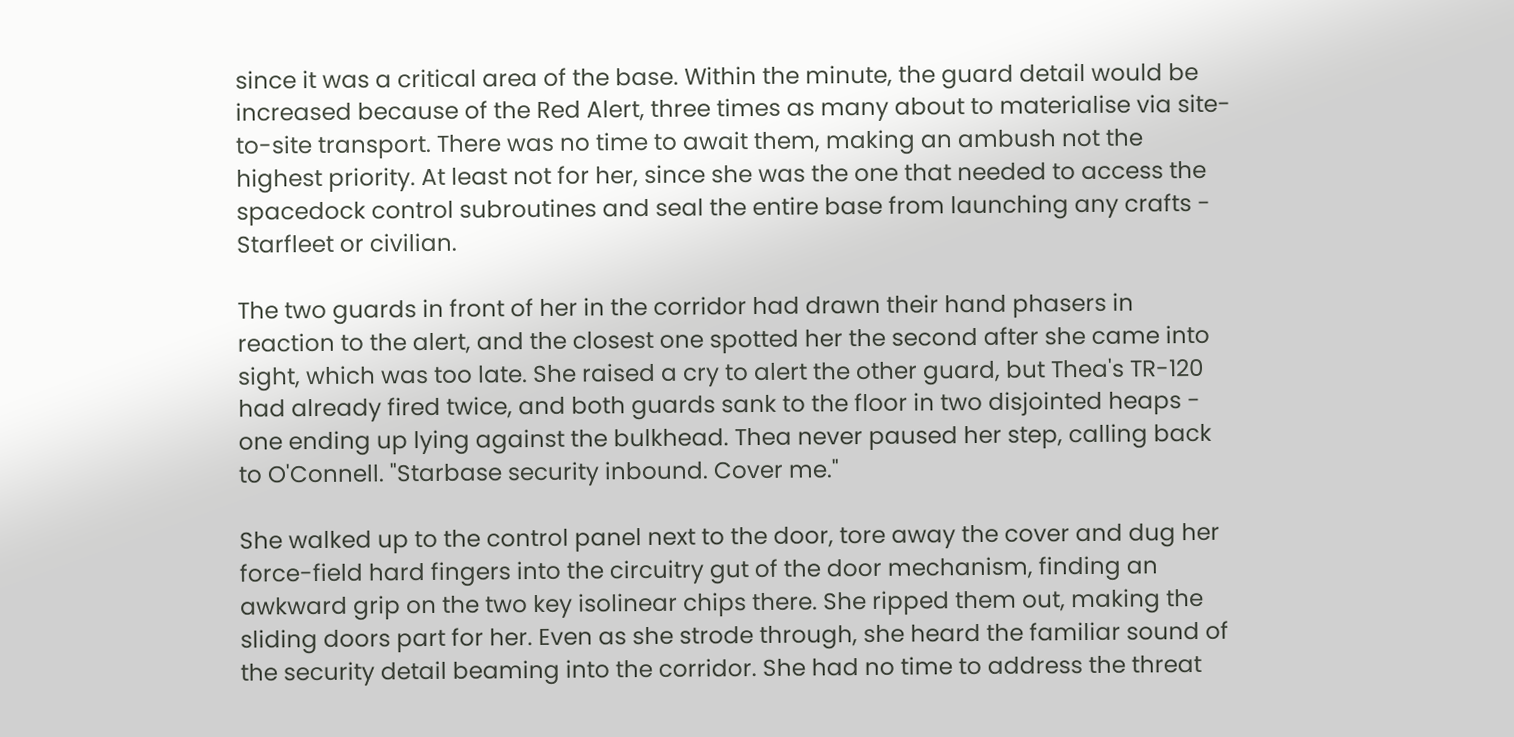since it was a critical area of the base. Within the minute, the guard detail would be increased because of the Red Alert, three times as many about to materialise via site-to-site transport. There was no time to await them, making an ambush not the highest priority. At least not for her, since she was the one that needed to access the spacedock control subroutines and seal the entire base from launching any crafts - Starfleet or civilian.

The two guards in front of her in the corridor had drawn their hand phasers in reaction to the alert, and the closest one spotted her the second after she came into sight, which was too late. She raised a cry to alert the other guard, but Thea's TR-120 had already fired twice, and both guards sank to the floor in two disjointed heaps - one ending up lying against the bulkhead. Thea never paused her step, calling back to O'Connell. "Starbase security inbound. Cover me."

She walked up to the control panel next to the door, tore away the cover and dug her force-field hard fingers into the circuitry gut of the door mechanism, finding an awkward grip on the two key isolinear chips there. She ripped them out, making the sliding doors part for her. Even as she strode through, she heard the familiar sound of the security detail beaming into the corridor. She had no time to address the threat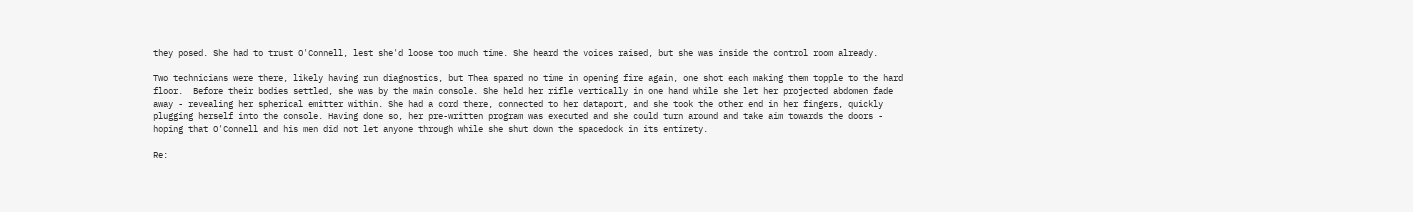they posed. She had to trust O'Connell, lest she'd loose too much time. She heard the voices raised, but she was inside the control room already.

Two technicians were there, likely having run diagnostics, but Thea spared no time in opening fire again, one shot each making them topple to the hard floor.  Before their bodies settled, she was by the main console. She held her rifle vertically in one hand while she let her projected abdomen fade away - revealing her spherical emitter within. She had a cord there, connected to her dataport, and she took the other end in her fingers, quickly plugging herself into the console. Having done so, her pre-written program was executed and she could turn around and take aim towards the doors - hoping that O'Connell and his men did not let anyone through while she shut down the spacedock in its entirety.

Re: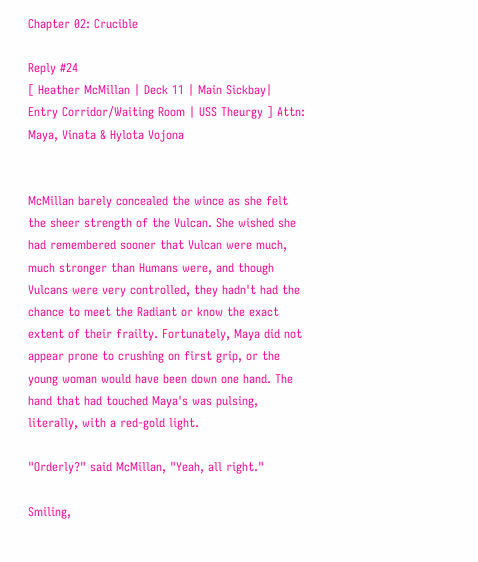Chapter 02: Crucible

Reply #24
[ Heather McMillan | Deck 11 | Main Sickbay| Entry Corridor/Waiting Room | USS Theurgy ] Attn: Maya, Vinata & Hylota Vojona


McMillan barely concealed the wince as she felt the sheer strength of the Vulcan. She wished she had remembered sooner that Vulcan were much, much stronger than Humans were, and though Vulcans were very controlled, they hadn't had the chance to meet the Radiant or know the exact extent of their frailty. Fortunately, Maya did not appear prone to crushing on first grip, or the young woman would have been down one hand. The hand that had touched Maya's was pulsing, literally, with a red-gold light.

"Orderly?" said McMillan, "Yeah, all right."

Smiling,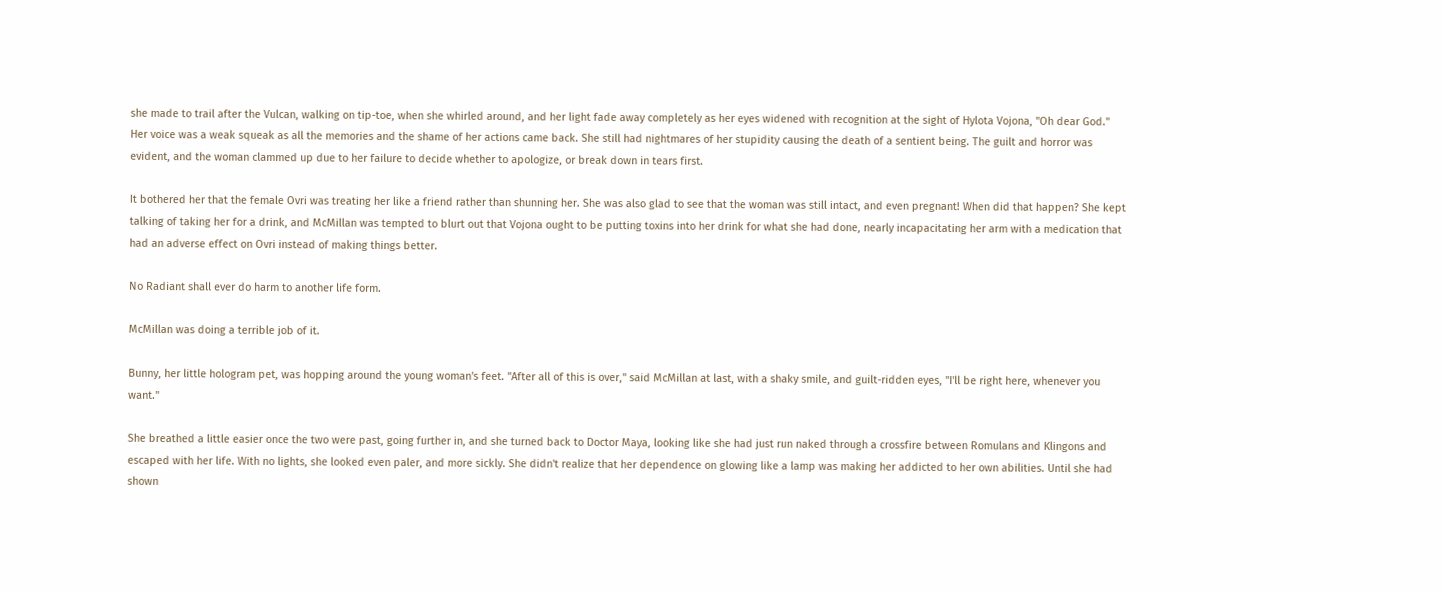she made to trail after the Vulcan, walking on tip-toe, when she whirled around, and her light fade away completely as her eyes widened with recognition at the sight of Hylota Vojona, "Oh dear God." Her voice was a weak squeak as all the memories and the shame of her actions came back. She still had nightmares of her stupidity causing the death of a sentient being. The guilt and horror was evident, and the woman clammed up due to her failure to decide whether to apologize, or break down in tears first.

It bothered her that the female Ovri was treating her like a friend rather than shunning her. She was also glad to see that the woman was still intact, and even pregnant! When did that happen? She kept talking of taking her for a drink, and McMillan was tempted to blurt out that Vojona ought to be putting toxins into her drink for what she had done, nearly incapacitating her arm with a medication that had an adverse effect on Ovri instead of making things better.

No Radiant shall ever do harm to another life form.

McMillan was doing a terrible job of it.

Bunny, her little hologram pet, was hopping around the young woman's feet. "After all of this is over," said McMillan at last, with a shaky smile, and guilt-ridden eyes, "I'll be right here, whenever you want."

She breathed a little easier once the two were past, going further in, and she turned back to Doctor Maya, looking like she had just run naked through a crossfire between Romulans and Klingons and escaped with her life. With no lights, she looked even paler, and more sickly. She didn't realize that her dependence on glowing like a lamp was making her addicted to her own abilities. Until she had shown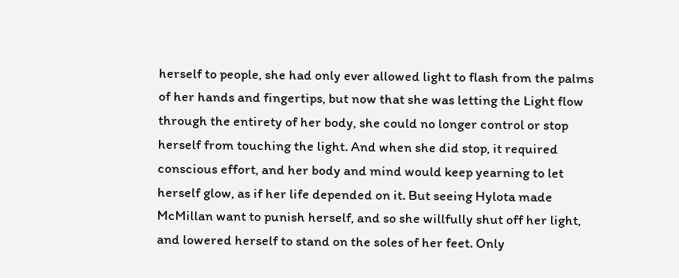herself to people, she had only ever allowed light to flash from the palms of her hands and fingertips, but now that she was letting the Light flow through the entirety of her body, she could no longer control or stop herself from touching the light. And when she did stop, it required conscious effort, and her body and mind would keep yearning to let herself glow, as if her life depended on it. But seeing Hylota made McMillan want to punish herself, and so she willfully shut off her light, and lowered herself to stand on the soles of her feet. Only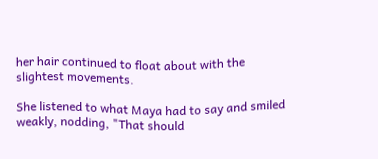her hair continued to float about with the slightest movements.

She listened to what Maya had to say and smiled weakly, nodding, "That should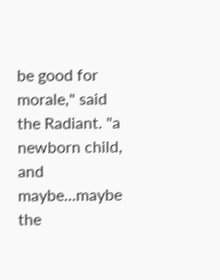be good for morale," said the Radiant. "a newborn child, and maybe...maybe the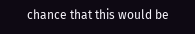chance that this would be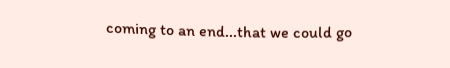coming to an end...that we could go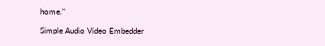home."

Simple Audio Video Embedder